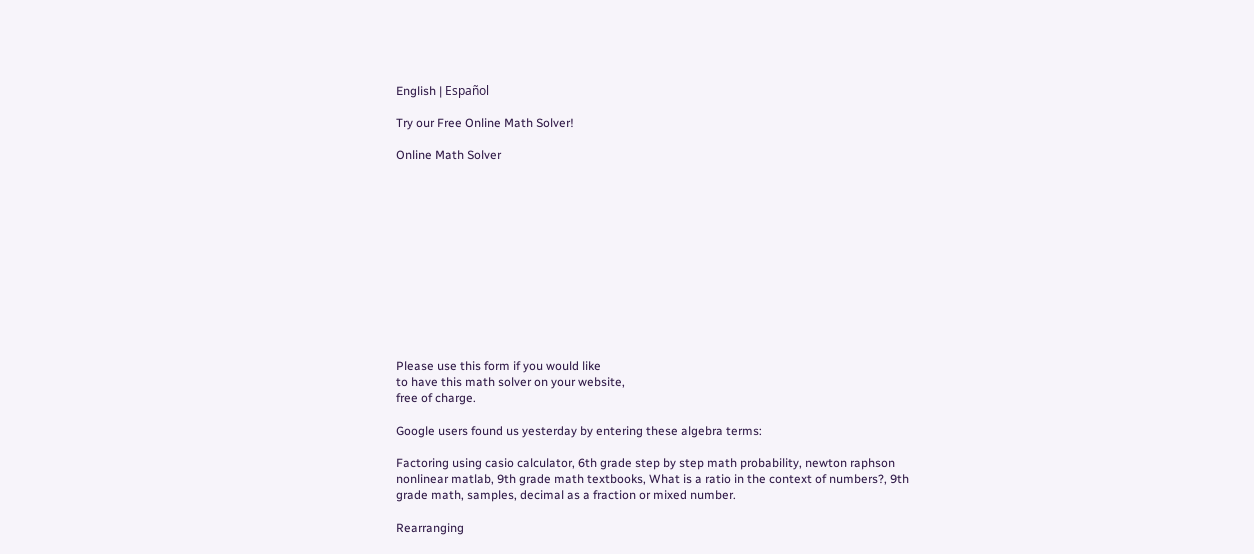English | Español

Try our Free Online Math Solver!

Online Math Solver












Please use this form if you would like
to have this math solver on your website,
free of charge.

Google users found us yesterday by entering these algebra terms:

Factoring using casio calculator, 6th grade step by step math probability, newton raphson nonlinear matlab, 9th grade math textbooks, What is a ratio in the context of numbers?, 9th grade math, samples, decimal as a fraction or mixed number.

Rearranging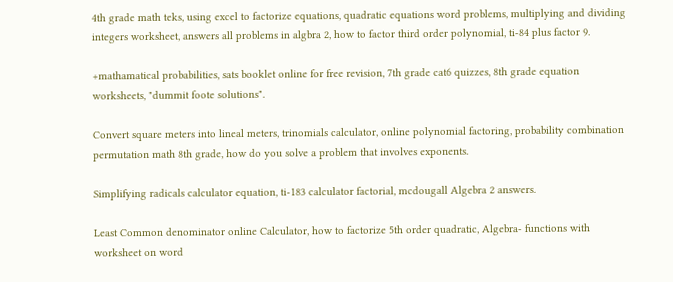4th grade math teks, using excel to factorize equations, quadratic equations word problems, multiplying and dividing integers worksheet, answers all problems in algbra 2, how to factor third order polynomial, ti-84 plus factor 9.

+mathamatical probabilities, sats booklet online for free revision, 7th grade cat6 quizzes, 8th grade equation worksheets, "dummit foote solutions".

Convert square meters into lineal meters, trinomials calculator, online polynomial factoring, probability combination permutation math 8th grade, how do you solve a problem that involves exponents.

Simplifying radicals calculator equation, ti-183 calculator factorial, mcdougall Algebra 2 answers.

Least Common denominator online Calculator, how to factorize 5th order quadratic, Algebra- functions with worksheet on word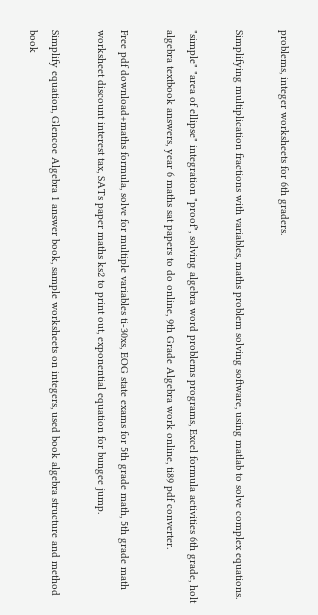problems, integer worksheets for 6th graders.

Simplifying multiplication fractions with variables, maths problem solving software, using matlab to solve complex equations.

"simple" "area of ellipse" integration "proof", solving algebra word problems programs, Excel formula activities 6th grade, holt algebra textbook answers, year 6 maths sat papers to do online, 9th Grade Algebra work online, ti89 pdf converter.

Free pdf download+maths formula, solve for multiple variables ti-30xs, EOG state exams for 5th grade math, 5th grade math worksheet discount interest tax, SATs paper maths ks2 to print out, exponential equation for bungee jump.

Simplify equation, Glencoe Algebra 1 answer book, sample worksheets on integers, used book algebra structure and method book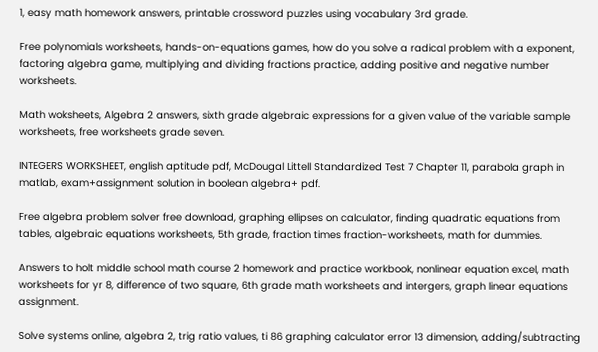1, easy math homework answers, printable crossword puzzles using vocabulary 3rd grade.

Free polynomials worksheets, hands-on-equations games, how do you solve a radical problem with a exponent, factoring algebra game, multiplying and dividing fractions practice, adding positive and negative number worksheets.

Math woksheets, Algebra 2 answers, sixth grade algebraic expressions for a given value of the variable sample worksheets, free worksheets grade seven.

INTEGERS WORKSHEET, english aptitude pdf, McDougal Littell Standardized Test 7 Chapter 11, parabola graph in matlab, exam+assignment solution in boolean algebra+ pdf.

Free algebra problem solver free download, graphing ellipses on calculator, finding quadratic equations from tables, algebraic equations worksheets, 5th grade, fraction times fraction-worksheets, math for dummies.

Answers to holt middle school math course 2 homework and practice workbook, nonlinear equation excel, math worksheets for yr 8, difference of two square, 6th grade math worksheets and intergers, graph linear equations assignment.

Solve systems online, algebra 2, trig ratio values, ti 86 graphing calculator error 13 dimension, adding/subtracting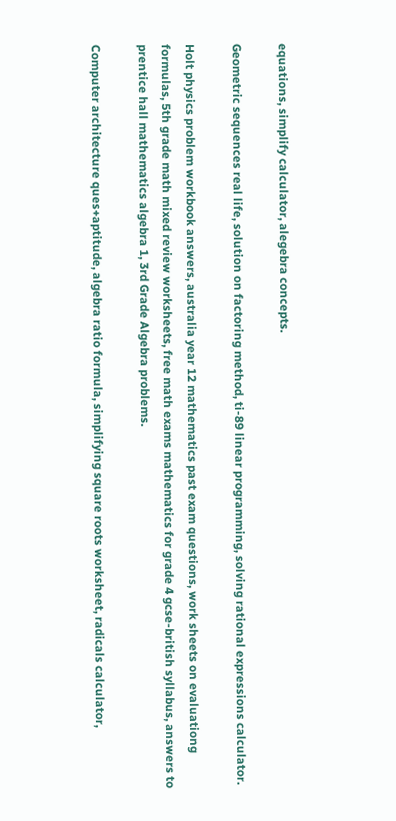equations, simplify calculator, alegebra concepts.

Geometric sequences real life, solution on factoring method, ti-89 linear programming, solving rational expressions calculator.

Holt physics problem workbook answers, australia year 12 mathematics past exam questions, work sheets on evaluationg formulas, 5th grade math mixed review worksheets, free math exams mathematics for grade 4 gcse-british syllabus, answers to prentice hall mathematics algebra 1, 3rd Grade Algebra problems.

Computer architecture ques+aptitude, algebra ratio formula, simplifying square roots worksheet, radicals calculator,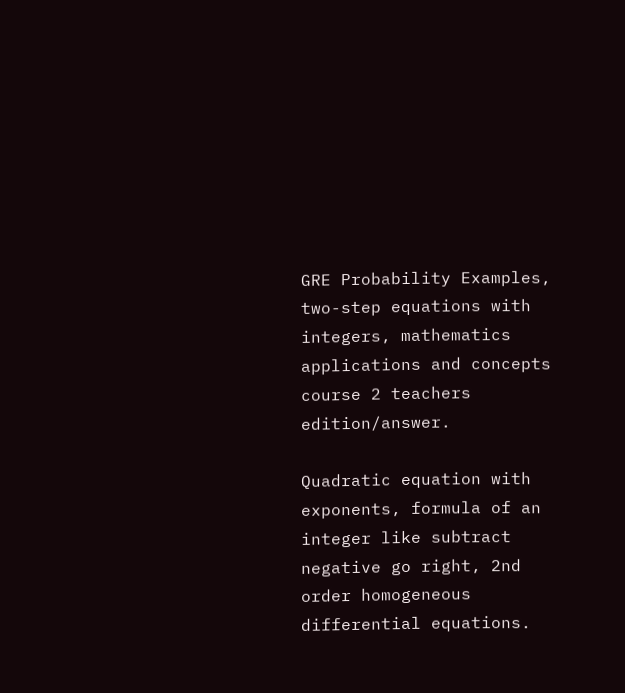GRE Probability Examples, two-step equations with integers, mathematics applications and concepts course 2 teachers edition/answer.

Quadratic equation with exponents, formula of an integer like subtract negative go right, 2nd order homogeneous differential equations.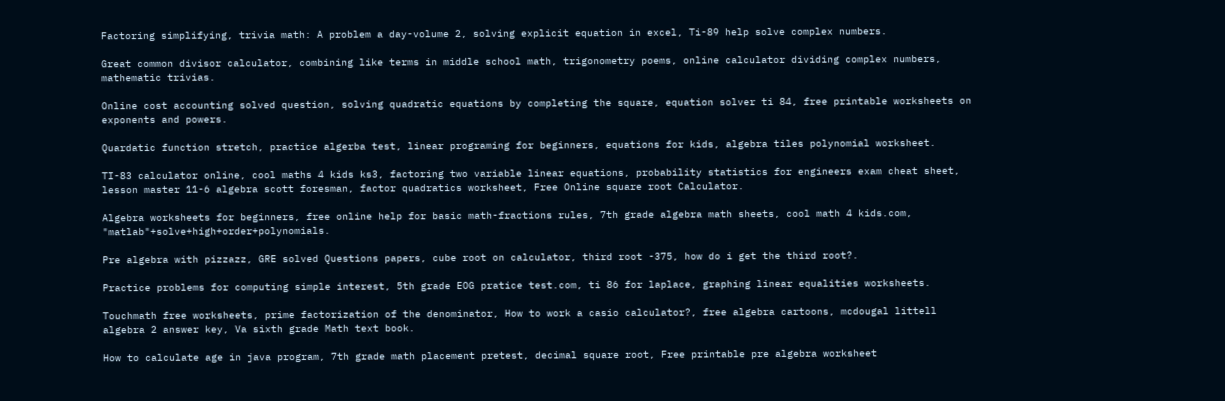Factoring simplifying, trivia math: A problem a day-volume 2, solving explicit equation in excel, Ti-89 help solve complex numbers.

Great common divisor calculator, combining like terms in middle school math, trigonometry poems, online calculator dividing complex numbers, mathematic trivias.

Online cost accounting solved question, solving quadratic equations by completing the square, equation solver ti 84, free printable worksheets on exponents and powers.

Quardatic function stretch, practice algerba test, linear programing for beginners, equations for kids, algebra tiles polynomial worksheet.

TI-83 calculator online, cool maths 4 kids ks3, factoring two variable linear equations, probability statistics for engineers exam cheat sheet, lesson master 11-6 algebra scott foresman, factor quadratics worksheet, Free Online square root Calculator.

Algebra worksheets for beginners, free online help for basic math-fractions rules, 7th grade algebra math sheets, cool math 4 kids.com, "matlab"+solve+high+order+polynomials.

Pre algebra with pizzazz, GRE solved Questions papers, cube root on calculator, third root -375, how do i get the third root?.

Practice problems for computing simple interest, 5th grade EOG pratice test.com, ti 86 for laplace, graphing linear equalities worksheets.

Touchmath free worksheets, prime factorization of the denominator, How to work a casio calculator?, free algebra cartoons, mcdougal littell algebra 2 answer key, Va sixth grade Math text book.

How to calculate age in java program, 7th grade math placement pretest, decimal square root, Free printable pre algebra worksheet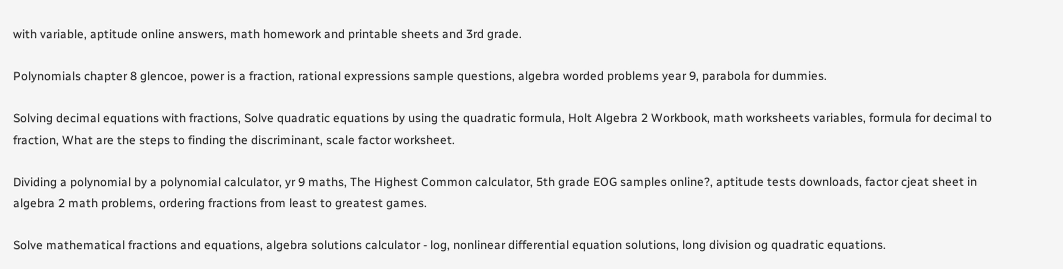with variable, aptitude online answers, math homework and printable sheets and 3rd grade.

Polynomials chapter 8 glencoe, power is a fraction, rational expressions sample questions, algebra worded problems year 9, parabola for dummies.

Solving decimal equations with fractions, Solve quadratic equations by using the quadratic formula, Holt Algebra 2 Workbook, math worksheets variables, formula for decimal to fraction, What are the steps to finding the discriminant, scale factor worksheet.

Dividing a polynomial by a polynomial calculator, yr 9 maths, The Highest Common calculator, 5th grade EOG samples online?, aptitude tests downloads, factor cjeat sheet in algebra 2 math problems, ordering fractions from least to greatest games.

Solve mathematical fractions and equations, algebra solutions calculator - log, nonlinear differential equation solutions, long division og quadratic equations.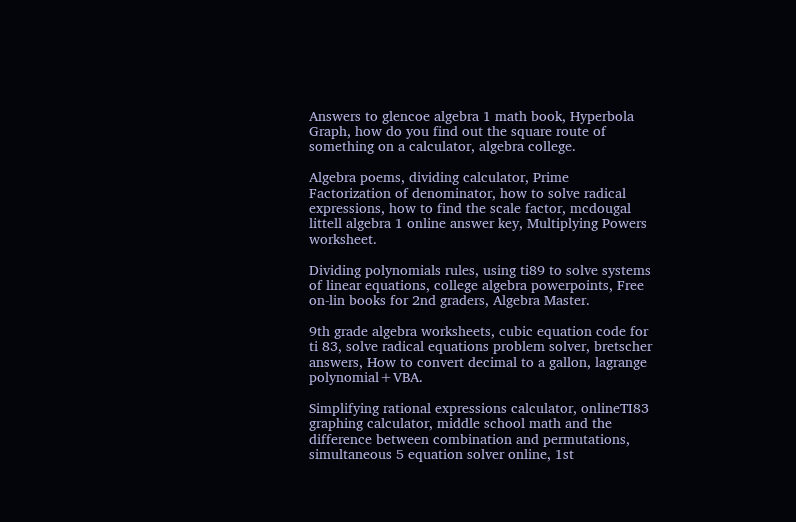Answers to glencoe algebra 1 math book, Hyperbola Graph, how do you find out the square route of something on a calculator, algebra college.

Algebra poems, dividing calculator, Prime Factorization of denominator, how to solve radical expressions, how to find the scale factor, mcdougal littell algebra 1 online answer key, Multiplying Powers worksheet.

Dividing polynomials rules, using ti89 to solve systems of linear equations, college algebra powerpoints, Free on-lin books for 2nd graders, Algebra Master.

9th grade algebra worksheets, cubic equation code for ti 83, solve radical equations problem solver, bretscher answers, How to convert decimal to a gallon, lagrange polynomial+VBA.

Simplifying rational expressions calculator, onlineTI83 graphing calculator, middle school math and the difference between combination and permutations, simultaneous 5 equation solver online, 1st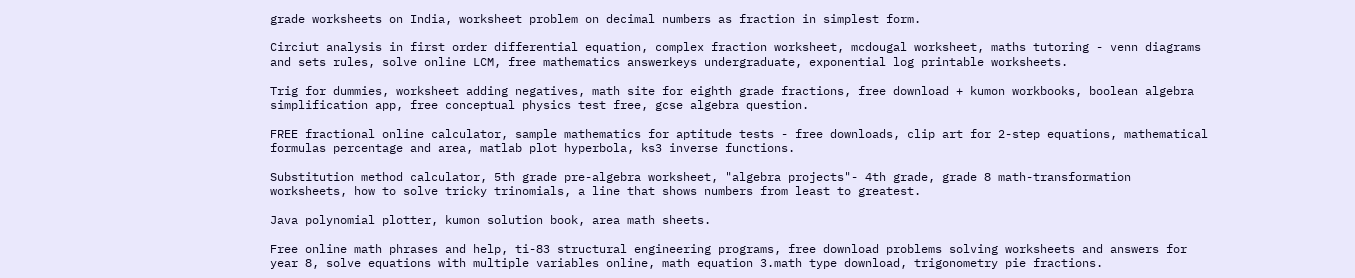grade worksheets on India, worksheet problem on decimal numbers as fraction in simplest form.

Circiut analysis in first order differential equation, complex fraction worksheet, mcdougal worksheet, maths tutoring - venn diagrams and sets rules, solve online LCM, free mathematics answerkeys undergraduate, exponential log printable worksheets.

Trig for dummies, worksheet adding negatives, math site for eighth grade fractions, free download + kumon workbooks, boolean algebra simplification app, free conceptual physics test free, gcse algebra question.

FREE fractional online calculator, sample mathematics for aptitude tests - free downloads, clip art for 2-step equations, mathematical formulas percentage and area, matlab plot hyperbola, ks3 inverse functions.

Substitution method calculator, 5th grade pre-algebra worksheet, "algebra projects"- 4th grade, grade 8 math-transformation worksheets, how to solve tricky trinomials, a line that shows numbers from least to greatest.

Java polynomial plotter, kumon solution book, area math sheets.

Free online math phrases and help, ti-83 structural engineering programs, free download problems solving worksheets and answers for year 8, solve equations with multiple variables online, math equation 3.math type download, trigonometry pie fractions.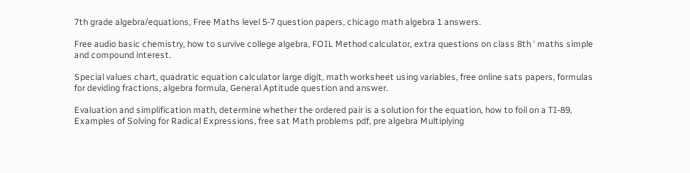7th grade algebra/equations, Free Maths level 5-7 question papers, chicago math algebra 1 answers.

Free audio basic chemistry, how to survive college algebra, FOIL Method calculator, extra questions on class 8th ' maths simple and compound interest.

Special values chart, quadratic equation calculator large digit, math worksheet using variables, free online sats papers, formulas for deviding fractions, algebra formula, General Aptitude question and answer.

Evaluation and simplification math, determine whether the ordered pair is a solution for the equation, how to foil on a TI-89, Examples of Solving for Radical Expressions, free sat Math problems pdf, pre algebra Multiplying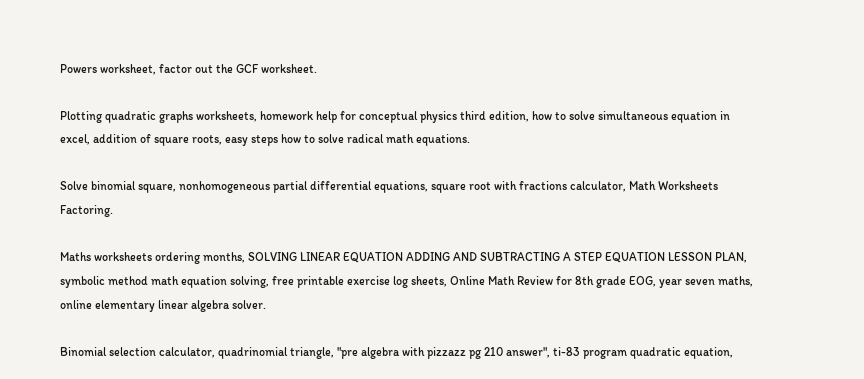Powers worksheet, factor out the GCF worksheet.

Plotting quadratic graphs worksheets, homework help for conceptual physics third edition, how to solve simultaneous equation in excel, addition of square roots, easy steps how to solve radical math equations.

Solve binomial square, nonhomogeneous partial differential equations, square root with fractions calculator, Math Worksheets Factoring.

Maths worksheets ordering months, SOLVING LINEAR EQUATION ADDING AND SUBTRACTING A STEP EQUATION LESSON PLAN, symbolic method math equation solving, free printable exercise log sheets, Online Math Review for 8th grade EOG, year seven maths, online elementary linear algebra solver.

Binomial selection calculator, quadrinomial triangle, "pre algebra with pizzazz pg 210 answer", ti-83 program quadratic equation,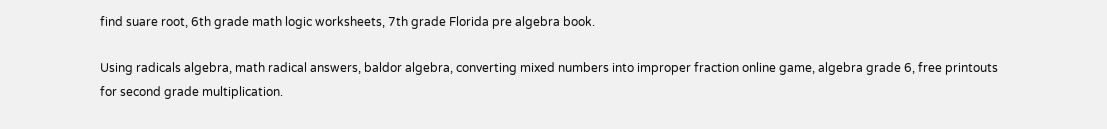find suare root, 6th grade math logic worksheets, 7th grade Florida pre algebra book.

Using radicals algebra, math radical answers, baldor algebra, converting mixed numbers into improper fraction online game, algebra grade 6, free printouts for second grade multiplication.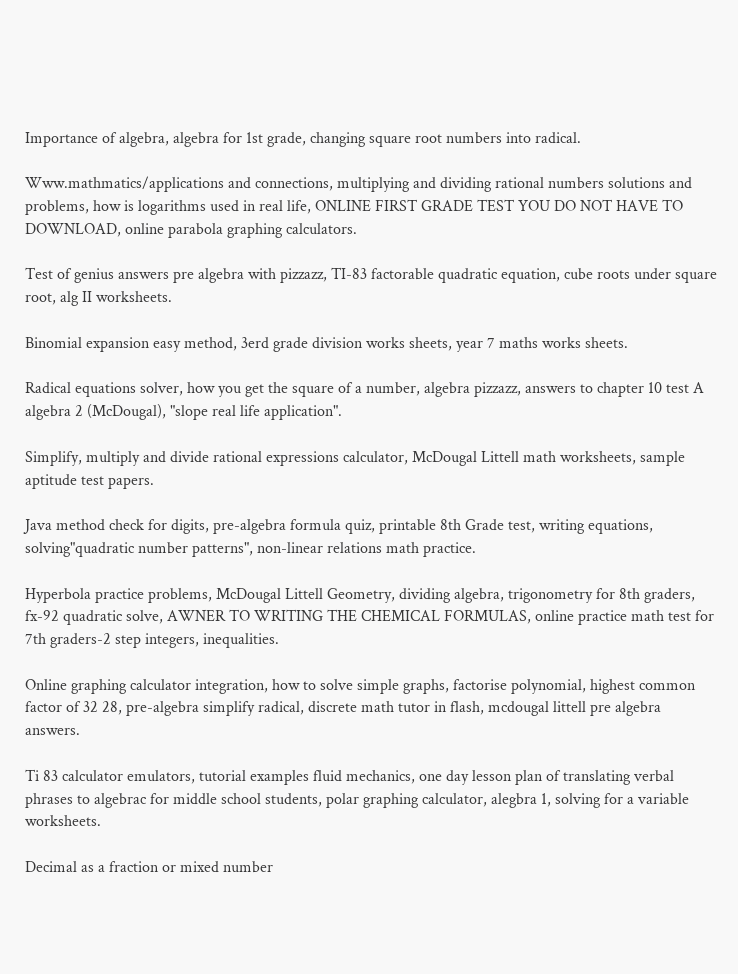Importance of algebra, algebra for 1st grade, changing square root numbers into radical.

Www.mathmatics/applications and connections, multiplying and dividing rational numbers solutions and problems, how is logarithms used in real life, ONLINE FIRST GRADE TEST YOU DO NOT HAVE TO DOWNLOAD, online parabola graphing calculators.

Test of genius answers pre algebra with pizzazz, TI-83 factorable quadratic equation, cube roots under square root, alg II worksheets.

Binomial expansion easy method, 3erd grade division works sheets, year 7 maths works sheets.

Radical equations solver, how you get the square of a number, algebra pizzazz, answers to chapter 10 test A algebra 2 (McDougal), "slope real life application".

Simplify, multiply and divide rational expressions calculator, McDougal Littell math worksheets, sample aptitude test papers.

Java method check for digits, pre-algebra formula quiz, printable 8th Grade test, writing equations, solving"quadratic number patterns", non-linear relations math practice.

Hyperbola practice problems, McDougal Littell Geometry, dividing algebra, trigonometry for 8th graders, fx-92 quadratic solve, AWNER TO WRITING THE CHEMICAL FORMULAS, online practice math test for 7th graders-2 step integers, inequalities.

Online graphing calculator integration, how to solve simple graphs, factorise polynomial, highest common factor of 32 28, pre-algebra simplify radical, discrete math tutor in flash, mcdougal littell pre algebra answers.

Ti 83 calculator emulators, tutorial examples fluid mechanics, one day lesson plan of translating verbal phrases to algebrac for middle school students, polar graphing calculator, alegbra 1, solving for a variable worksheets.

Decimal as a fraction or mixed number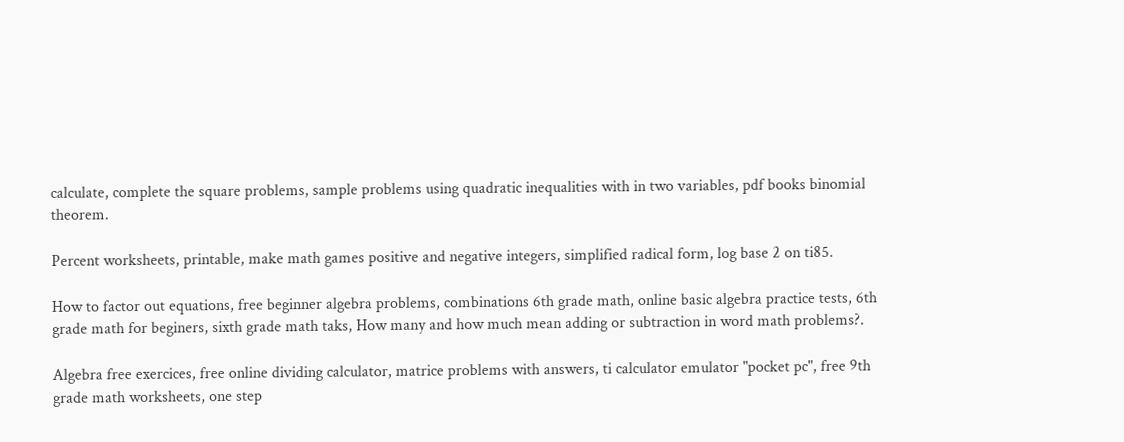calculate, complete the square problems, sample problems using quadratic inequalities with in two variables, pdf books binomial theorem.

Percent worksheets, printable, make math games positive and negative integers, simplified radical form, log base 2 on ti85.

How to factor out equations, free beginner algebra problems, combinations 6th grade math, online basic algebra practice tests, 6th grade math for beginers, sixth grade math taks, How many and how much mean adding or subtraction in word math problems?.

Algebra free exercices, free online dividing calculator, matrice problems with answers, ti calculator emulator "pocket pc", free 9th grade math worksheets, one step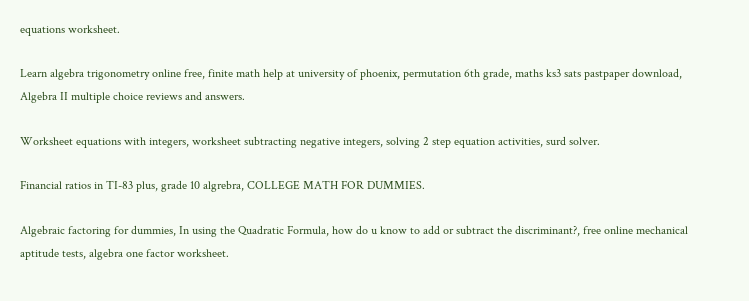equations worksheet.

Learn algebra trigonometry online free, finite math help at university of phoenix, permutation 6th grade, maths ks3 sats pastpaper download, Algebra II multiple choice reviews and answers.

Worksheet equations with integers, worksheet subtracting negative integers, solving 2 step equation activities, surd solver.

Financial ratios in TI-83 plus, grade 10 algrebra, COLLEGE MATH FOR DUMMIES.

Algebraic factoring for dummies, In using the Quadratic Formula, how do u know to add or subtract the discriminant?, free online mechanical aptitude tests, algebra one factor worksheet.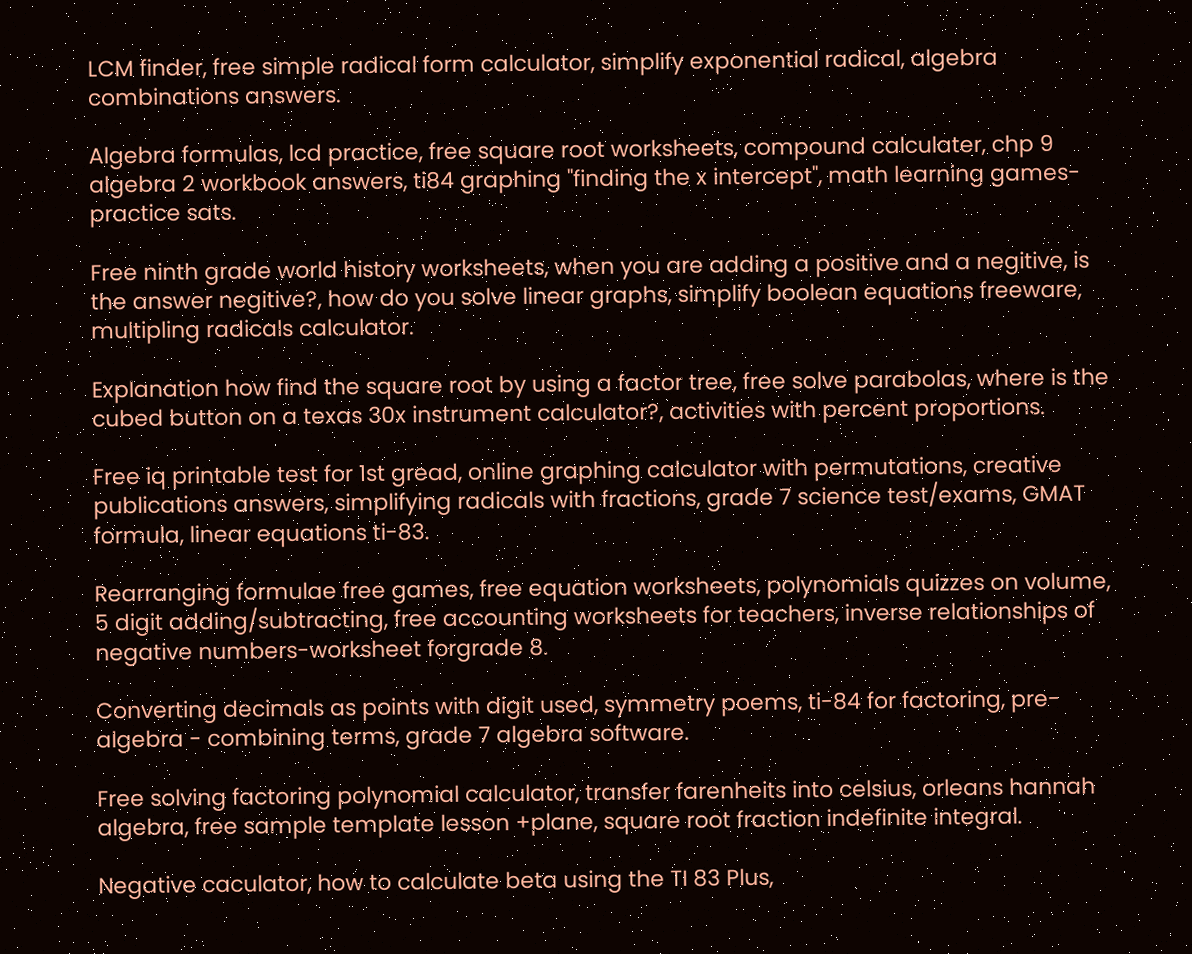LCM finder, free simple radical form calculator, simplify exponential radical, algebra combinations answers.

Algebra formulas, lcd practice, free square root worksheets, compound calculater, chp 9 algebra 2 workbook answers, ti84 graphing "finding the x intercept", math learning games-practice sats.

Free ninth grade world history worksheets, when you are adding a positive and a negitive, is the answer negitive?, how do you solve linear graphs, simplify boolean equations freeware, multipling radicals calculator.

Explanation how find the square root by using a factor tree, free solve parabolas, where is the cubed button on a texas 30x instrument calculator?, activities with percent proportions.

Free iq printable test for 1st gread, online graphing calculator with permutations, creative publications answers, simplifying radicals with fractions, grade 7 science test/exams, GMAT formula, linear equations ti-83.

Rearranging formulae free games, free equation worksheets, polynomials quizzes on volume, 5 digit adding/subtracting, free accounting worksheets for teachers, inverse relationships of negative numbers-worksheet forgrade 8.

Converting decimals as points with digit used, symmetry poems, ti-84 for factoring, pre-algebra - combining terms, grade 7 algebra software.

Free solving factoring polynomial calculator, transfer farenheits into celsius, orleans hannah algebra, free sample template lesson +plane, square root fraction indefinite integral.

Negative caculator, how to calculate beta using the TI 83 Plus,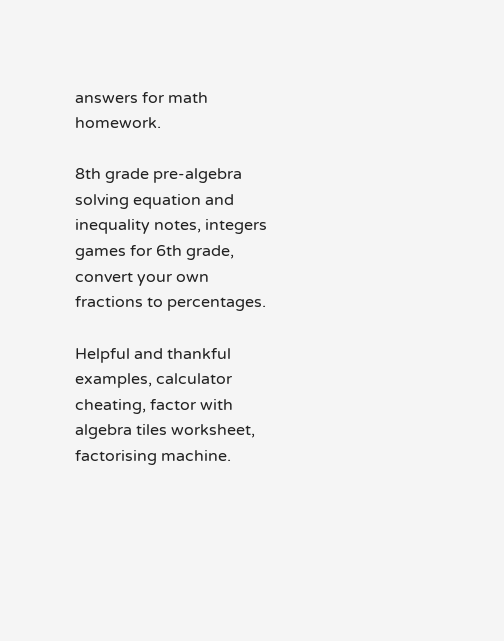answers for math homework.

8th grade pre-algebra solving equation and inequality notes, integers games for 6th grade, convert your own fractions to percentages.

Helpful and thankful examples, calculator cheating, factor with algebra tiles worksheet, factorising machine.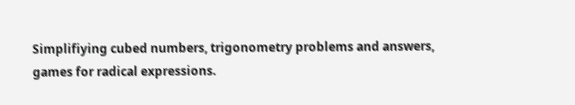Simplifiying cubed numbers, trigonometry problems and answers, games for radical expressions.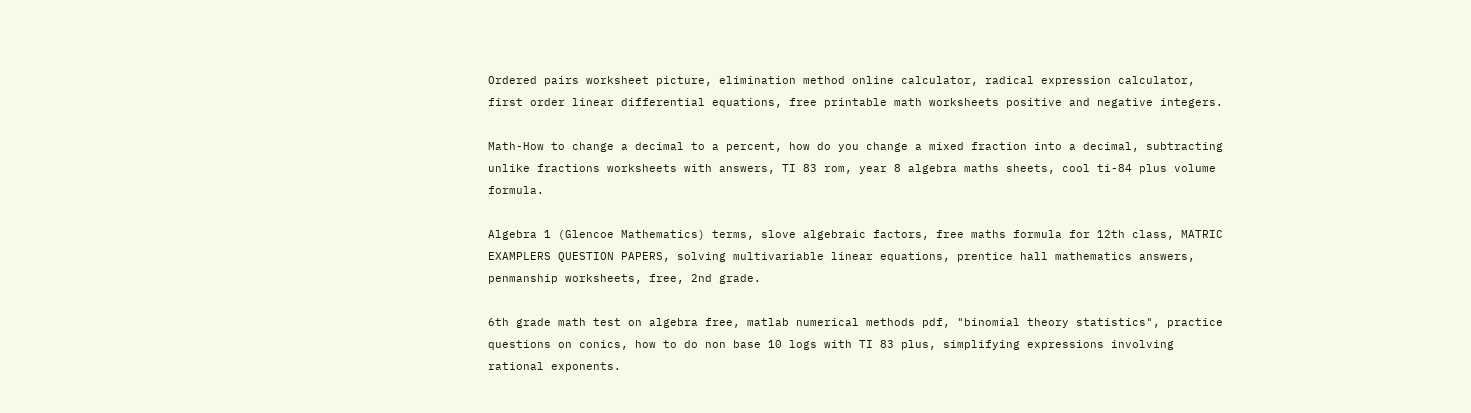Ordered pairs worksheet picture, elimination method online calculator, radical expression calculator, first order linear differential equations, free printable math worksheets positive and negative integers.

Math-How to change a decimal to a percent, how do you change a mixed fraction into a decimal, subtracting unlike fractions worksheets with answers, TI 83 rom, year 8 algebra maths sheets, cool ti-84 plus volume formula.

Algebra 1 (Glencoe Mathematics) terms, slove algebraic factors, free maths formula for 12th class, MATRIC EXAMPLERS QUESTION PAPERS, solving multivariable linear equations, prentice hall mathematics answers, penmanship worksheets, free, 2nd grade.

6th grade math test on algebra free, matlab numerical methods pdf, "binomial theory statistics", practice questions on conics, how to do non base 10 logs with TI 83 plus, simplifying expressions involving rational exponents.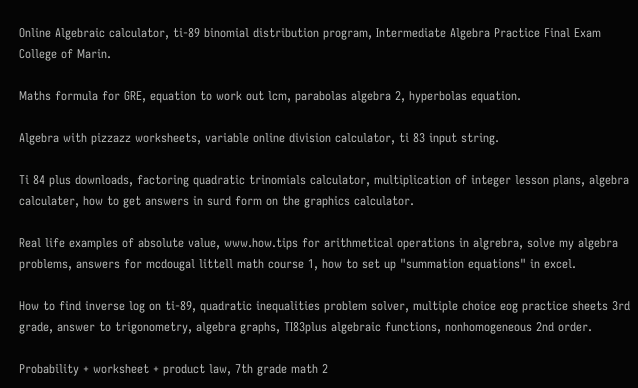Online Algebraic calculator, ti-89 binomial distribution program, Intermediate Algebra Practice Final Exam College of Marin.

Maths formula for GRE, equation to work out lcm, parabolas algebra 2, hyperbolas equation.

Algebra with pizzazz worksheets, variable online division calculator, ti 83 input string.

Ti 84 plus downloads, factoring quadratic trinomials calculator, multiplication of integer lesson plans, algebra calculater, how to get answers in surd form on the graphics calculator.

Real life examples of absolute value, www.how.tips for arithmetical operations in algrebra, solve my algebra problems, answers for mcdougal littell math course 1, how to set up "summation equations" in excel.

How to find inverse log on ti-89, quadratic inequalities problem solver, multiple choice eog practice sheets 3rd grade, answer to trigonometry, algebra graphs, TI83plus algebraic functions, nonhomogeneous 2nd order.

Probability + worksheet + product law, 7th grade math 2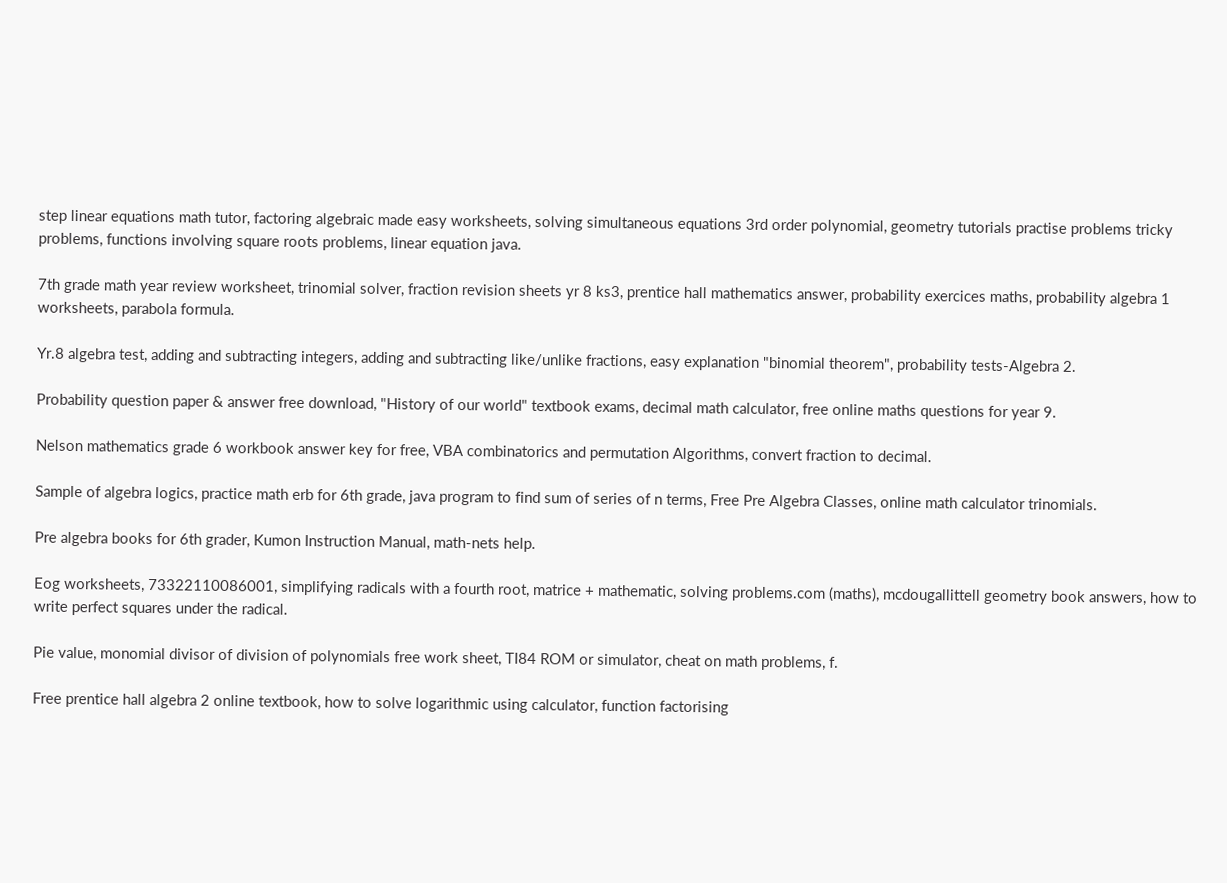step linear equations math tutor, factoring algebraic made easy worksheets, solving simultaneous equations 3rd order polynomial, geometry tutorials practise problems tricky problems, functions involving square roots problems, linear equation java.

7th grade math year review worksheet, trinomial solver, fraction revision sheets yr 8 ks3, prentice hall mathematics answer, probability exercices maths, probability algebra 1 worksheets, parabola formula.

Yr.8 algebra test, adding and subtracting integers, adding and subtracting like/unlike fractions, easy explanation "binomial theorem", probability tests-Algebra 2.

Probability question paper & answer free download, "History of our world" textbook exams, decimal math calculator, free online maths questions for year 9.

Nelson mathematics grade 6 workbook answer key for free, VBA combinatorics and permutation Algorithms, convert fraction to decimal.

Sample of algebra logics, practice math erb for 6th grade, java program to find sum of series of n terms, Free Pre Algebra Classes, online math calculator trinomials.

Pre algebra books for 6th grader, Kumon Instruction Manual, math-nets help.

Eog worksheets, 73322110086001, simplifying radicals with a fourth root, matrice + mathematic, solving problems.com (maths), mcdougallittell geometry book answers, how to write perfect squares under the radical.

Pie value, monomial divisor of division of polynomials free work sheet, TI84 ROM or simulator, cheat on math problems, f.

Free prentice hall algebra 2 online textbook, how to solve logarithmic using calculator, function factorising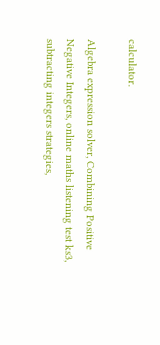calculator.

Algebra expression solver, Combining Positive Negative Integers, online maths listening test ks3, subtracting integers strategies,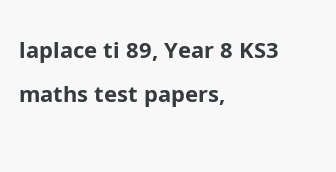laplace ti 89, Year 8 KS3 maths test papers,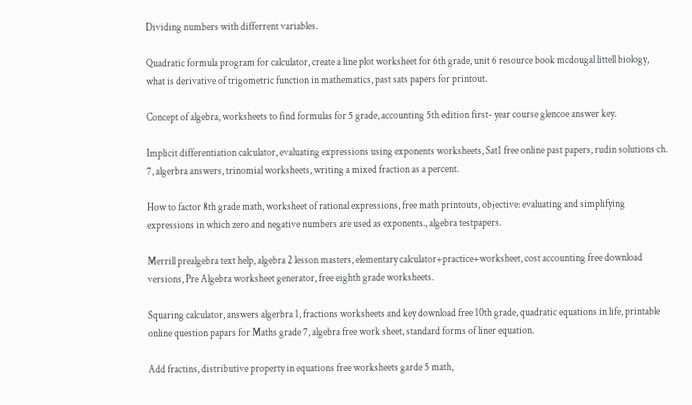Dividing numbers with differrent variables.

Quadratic formula program for calculator, create a line plot worksheet for 6th grade, unit 6 resource book mcdougal littell biology, what is derivative of trigometric function in mathematics, past sats papers for printout.

Concept of algebra, worksheets to find formulas for 5 grade, accounting 5th edition first- year course glencoe answer key.

Implicit differentiation calculator, evaluating expressions using exponents worksheets, Sat1 free online past papers, rudin solutions ch. 7, algerbra answers, trinomial worksheets, writing a mixed fraction as a percent.

How to factor 8th grade math, worksheet of rational expressions, free math printouts, objective: evaluating and simplifying expressions in which zero and negative numbers are used as exponents., algebra testpapers.

Merrill prealgebra text help, algebra 2 lesson masters, elementary calculator+practice+worksheet, cost accounting free download versions, Pre Algebra worksheet generator, free eighth grade worksheets.

Squaring calculator, answers algerbra 1, fractions worksheets and key download free 10th grade, quadratic equations in life, printable online question papars for Maths grade 7, algebra free work sheet, standard forms of liner equation.

Add fractins, distributive property in equations free worksheets garde 5 math,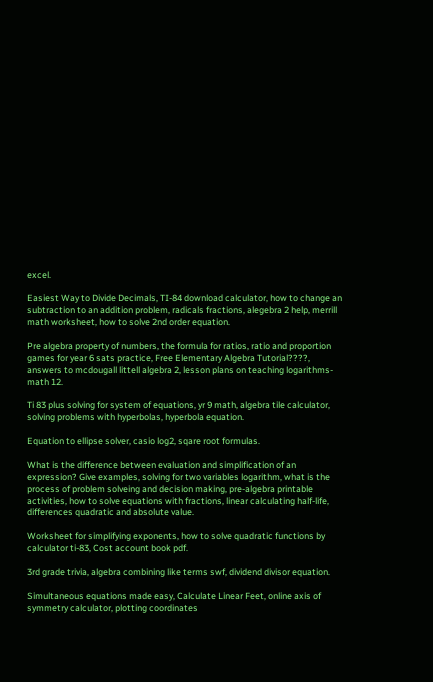excel.

Easiest Way to Divide Decimals, TI-84 download calculator, how to change an subtraction to an addition problem, radicals fractions, alegebra 2 help, merrill math worksheet, how to solve 2nd order equation.

Pre algebra property of numbers, the formula for ratios, ratio and proportion games for year 6 sats practice, Free Elementary Algebra Tutorial????, answers to mcdougall littell algebra 2, lesson plans on teaching logarithms-math 12.

Ti 83 plus solving for system of equations, yr 9 math, algebra tile calculator, solving problems with hyperbolas, hyperbola equation.

Equation to ellipse solver, casio log2, sqare root formulas.

What is the difference between evaluation and simplification of an expression? Give examples, solving for two variables logarithm, what is the process of problem solveing and decision making, pre-algebra printable activities, how to solve equations with fractions, linear calculating half-life, differences quadratic and absolute value.

Worksheet for simplifying exponents, how to solve quadratic functions by calculator ti-83, Cost account book pdf.

3rd grade trivia, algebra combining like terms swf, dividend divisor equation.

Simultaneous equations made easy, Calculate Linear Feet, online axis of symmetry calculator, plotting coordinates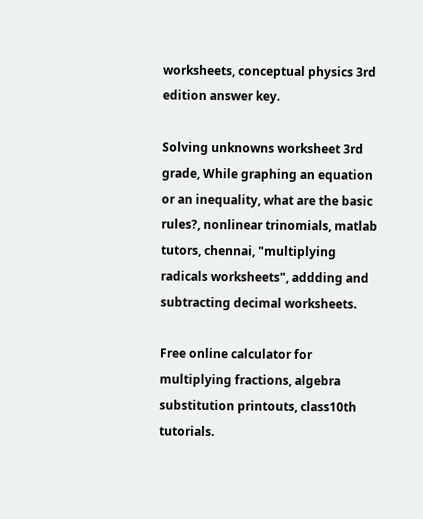worksheets, conceptual physics 3rd edition answer key.

Solving unknowns worksheet 3rd grade, While graphing an equation or an inequality, what are the basic rules?, nonlinear trinomials, matlab tutors, chennai, "multiplying radicals worksheets", addding and subtracting decimal worksheets.

Free online calculator for multiplying fractions, algebra substitution printouts, class10th tutorials.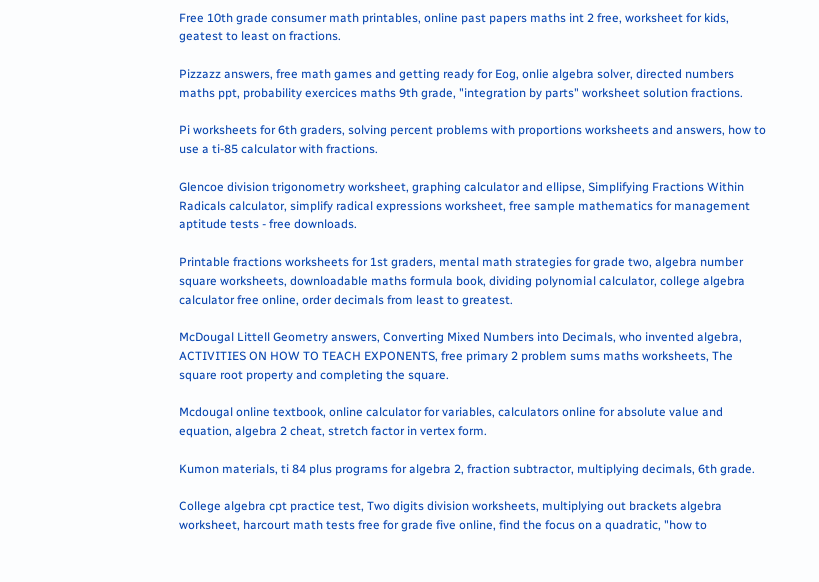Free 10th grade consumer math printables, online past papers maths int 2 free, worksheet for kids, geatest to least on fractions.

Pizzazz answers, free math games and getting ready for Eog, onlie algebra solver, directed numbers maths ppt, probability exercices maths 9th grade, "integration by parts" worksheet solution fractions.

Pi worksheets for 6th graders, solving percent problems with proportions worksheets and answers, how to use a ti-85 calculator with fractions.

Glencoe division trigonometry worksheet, graphing calculator and ellipse, Simplifying Fractions Within Radicals calculator, simplify radical expressions worksheet, free sample mathematics for management aptitude tests - free downloads.

Printable fractions worksheets for 1st graders, mental math strategies for grade two, algebra number square worksheets, downloadable maths formula book, dividing polynomial calculator, college algebra calculator free online, order decimals from least to greatest.

McDougal Littell Geometry answers, Converting Mixed Numbers into Decimals, who invented algebra, ACTIVITIES ON HOW TO TEACH EXPONENTS, free primary 2 problem sums maths worksheets, The square root property and completing the square.

Mcdougal online textbook, online calculator for variables, calculators online for absolute value and equation, algebra 2 cheat, stretch factor in vertex form.

Kumon materials, ti 84 plus programs for algebra 2, fraction subtractor, multiplying decimals, 6th grade.

College algebra cpt practice test, Two digits division worksheets, multiplying out brackets algebra worksheet, harcourt math tests free for grade five online, find the focus on a quadratic, "how to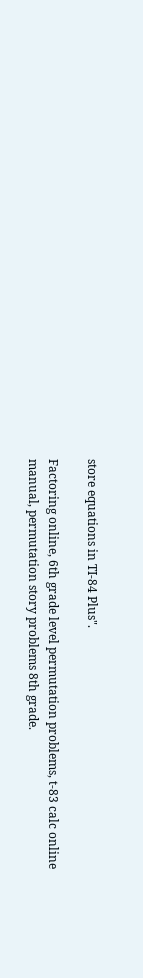store equations in TI-84 Plus".

Factoring online, 6th grade level permutation problems, t-83 calc online manual, permutation story problems 8th grade.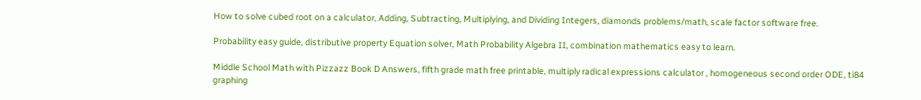How to solve cubed root on a calculator, Adding, Subtracting, Multiplying, and Dividing Integers, diamonds problems/math, scale factor software free.

Probability easy guide, distributive property Equation solver, Math Probability Algebra II, combination mathematics easy to learn.

Middle School Math with Pizzazz Book D Answers, fifth grade math free printable, multiply radical expressions calculator , homogeneous second order ODE, ti84 graphing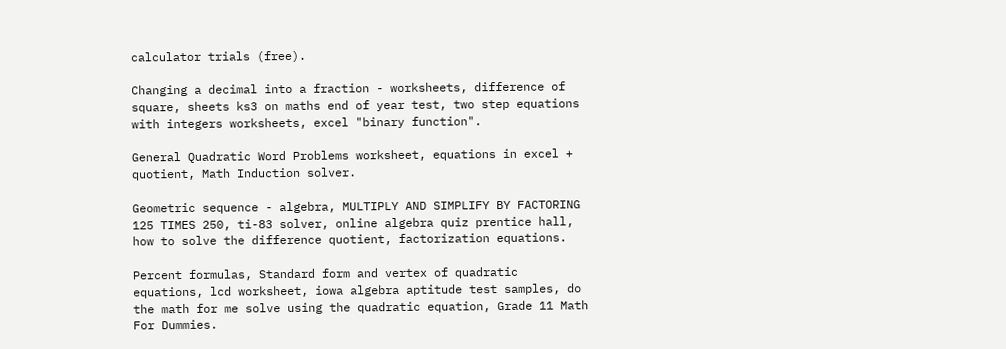calculator trials (free).

Changing a decimal into a fraction - worksheets, difference of square, sheets ks3 on maths end of year test, two step equations with integers worksheets, excel "binary function".

General Quadratic Word Problems worksheet, equations in excel + quotient, Math Induction solver.

Geometric sequence - algebra, MULTIPLY AND SIMPLIFY BY FACTORING 125 TIMES 250, ti-83 solver, online algebra quiz prentice hall, how to solve the difference quotient, factorization equations.

Percent formulas, Standard form and vertex of quadratic equations, lcd worksheet, iowa algebra aptitude test samples, do the math for me solve using the quadratic equation, Grade 11 Math For Dummies.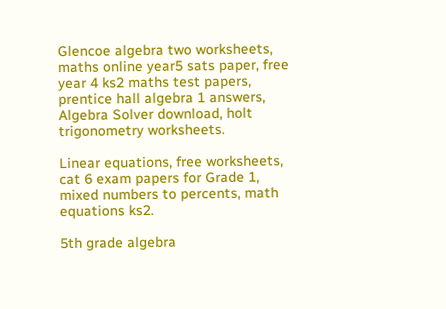Glencoe algebra two worksheets, maths online year5 sats paper, free year 4 ks2 maths test papers, prentice hall algebra 1 answers, Algebra Solver download, holt trigonometry worksheets.

Linear equations, free worksheets, cat 6 exam papers for Grade 1, mixed numbers to percents, math equations ks2.

5th grade algebra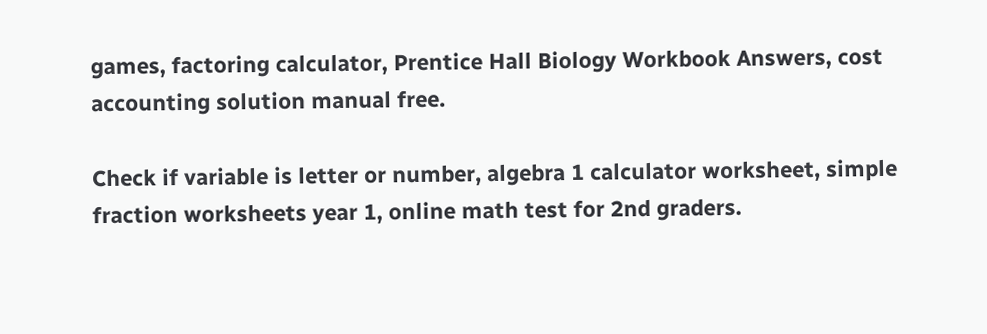games, factoring calculator, Prentice Hall Biology Workbook Answers, cost accounting solution manual free.

Check if variable is letter or number, algebra 1 calculator worksheet, simple fraction worksheets year 1, online math test for 2nd graders.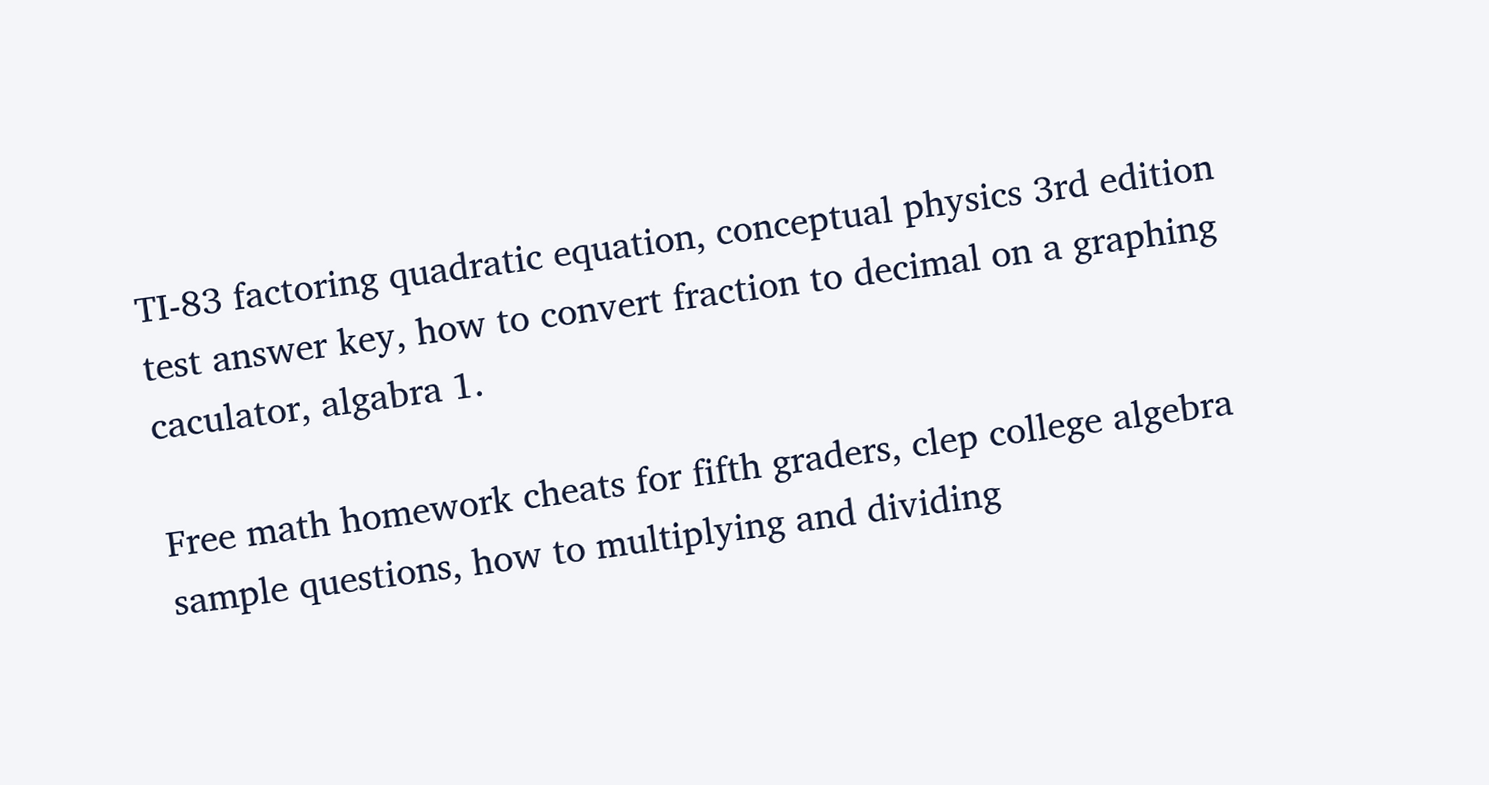TI-83 factoring quadratic equation, conceptual physics 3rd edition test answer key, how to convert fraction to decimal on a graphing caculator, algabra 1.

Free math homework cheats for fifth graders, clep college algebra sample questions, how to multiplying and dividing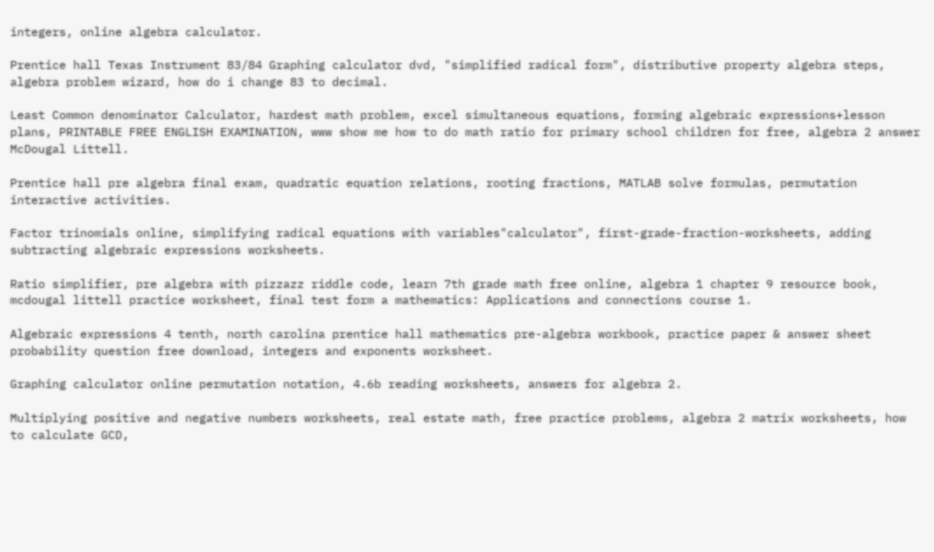integers, online algebra calculator.

Prentice hall Texas Instrument 83/84 Graphing calculator dvd, "simplified radical form", distributive property algebra steps, algebra problem wizard, how do i change 83 to decimal.

Least Common denominator Calculator, hardest math problem, excel simultaneous equations, forming algebraic expressions+lesson plans, PRINTABLE FREE ENGLISH EXAMINATION, www show me how to do math ratio for primary school children for free, algebra 2 answer McDougal Littell.

Prentice hall pre algebra final exam, quadratic equation relations, rooting fractions, MATLAB solve formulas, permutation interactive activities.

Factor trinomials online, simplifying radical equations with variables"calculator", first-grade-fraction-worksheets, adding subtracting algebraic expressions worksheets.

Ratio simplifier, pre algebra with pizzazz riddle code, learn 7th grade math free online, algebra 1 chapter 9 resource book, mcdougal littell practice worksheet, final test form a mathematics: Applications and connections course 1.

Algebraic expressions 4 tenth, north carolina prentice hall mathematics pre-algebra workbook, practice paper & answer sheet probability question free download, integers and exponents worksheet.

Graphing calculator online permutation notation, 4.6b reading worksheets, answers for algebra 2.

Multiplying positive and negative numbers worksheets, real estate math, free practice problems, algebra 2 matrix worksheets, how to calculate GCD,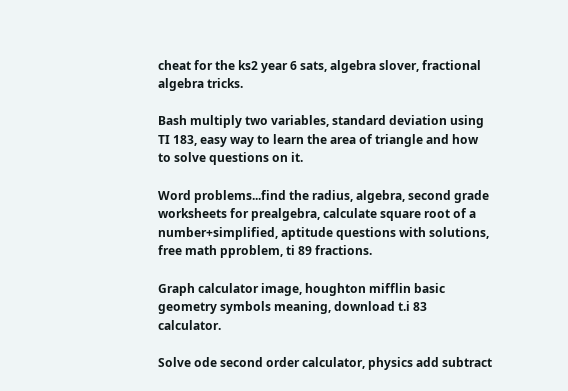cheat for the ks2 year 6 sats, algebra slover, fractional algebra tricks.

Bash multiply two variables, standard deviation using TI 183, easy way to learn the area of triangle and how to solve questions on it.

Word problems...find the radius, algebra, second grade worksheets for prealgebra, calculate square root of a number+simplified, aptitude questions with solutions, free math pproblem, ti 89 fractions.

Graph calculator image, houghton mifflin basic geometry symbols meaning, download t.i 83 calculator.

Solve ode second order calculator, physics add subtract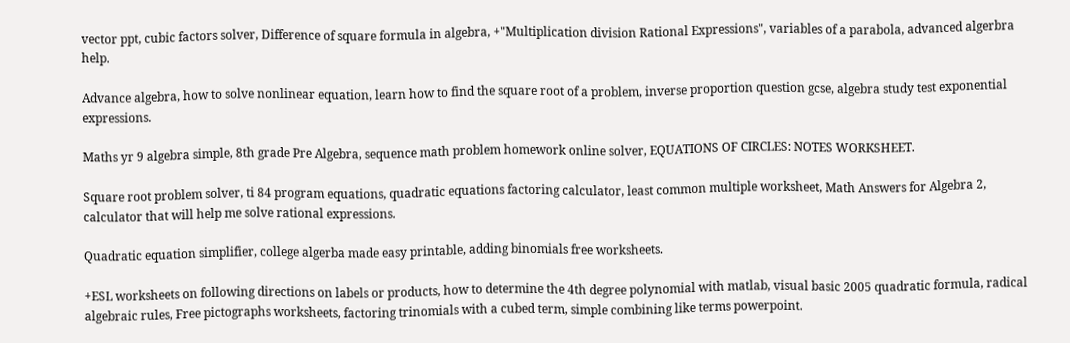vector ppt, cubic factors solver, Difference of square formula in algebra, +"Multiplication division Rational Expressions", variables of a parabola, advanced algerbra help.

Advance algebra, how to solve nonlinear equation, learn how to find the square root of a problem, inverse proportion question gcse, algebra study test exponential expressions.

Maths yr 9 algebra simple, 8th grade Pre Algebra, sequence math problem homework online solver, EQUATIONS OF CIRCLES: NOTES WORKSHEET.

Square root problem solver, ti 84 program equations, quadratic equations factoring calculator, least common multiple worksheet, Math Answers for Algebra 2, calculator that will help me solve rational expressions.

Quadratic equation simplifier, college algerba made easy printable, adding binomials free worksheets.

+ESL worksheets on following directions on labels or products, how to determine the 4th degree polynomial with matlab, visual basic 2005 quadratic formula, radical algebraic rules, Free pictographs worksheets, factoring trinomials with a cubed term, simple combining like terms powerpoint.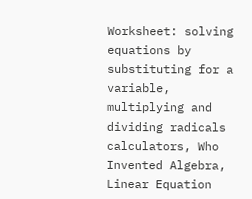Worksheet: solving equations by substituting for a variable, multiplying and dividing radicals calculators, Who Invented Algebra, Linear Equation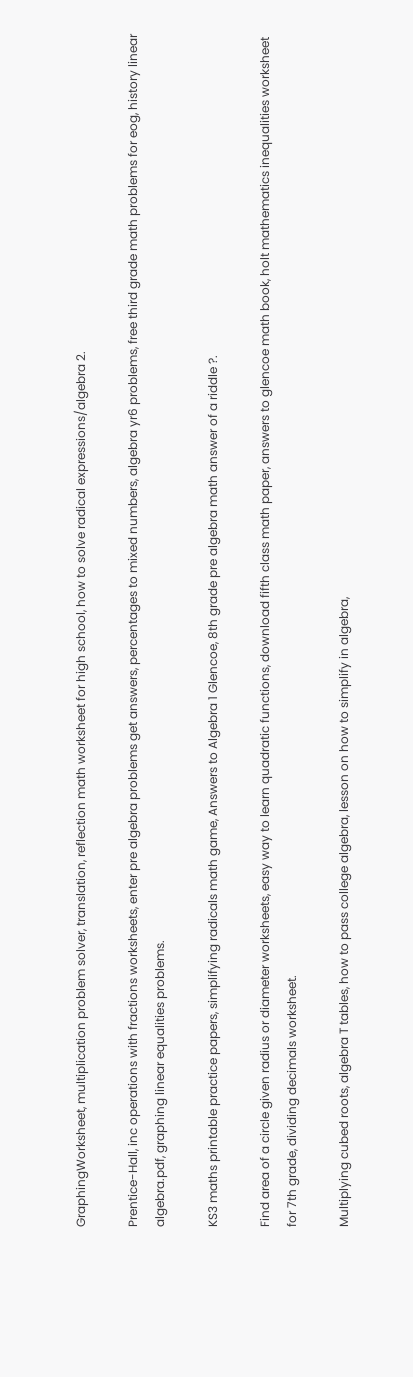GraphingWorksheet, multiplication problem solver, translation, reflection math worksheet for high school, how to solve radical expressions/algebra 2.

Prentice-Hall, inc operations with fractions worksheets, enter pre algebra problems get answers, percentages to mixed numbers, algebra yr6 problems, free third grade math problems for eog, history linear algebra.pdf, graphing linear equalities problems.

KS3 maths printable practice papers, simplifying radicals math game, Answers to Algebra 1 Glencoe, 8th grade pre algebra math answer of a riddle ?.

Find area of a circle given radius or diameter worksheets, easy way to learn quadratic functions, download fifth class math paper, answers to glencoe math book, holt mathematics inequalities worksheet for 7th grade, dividing decimals worksheet.

Multiplying cubed roots, algebra T tables, how to pass college algebra, lesson on how to simplify in algebra,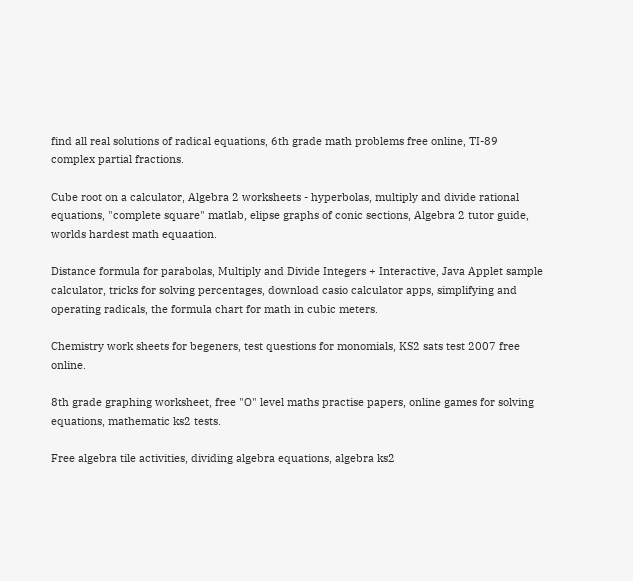find all real solutions of radical equations, 6th grade math problems free online, TI-89 complex partial fractions.

Cube root on a calculator, Algebra 2 worksheets - hyperbolas, multiply and divide rational equations, "complete square" matlab, elipse graphs of conic sections, Algebra 2 tutor guide, worlds hardest math equaation.

Distance formula for parabolas, Multiply and Divide Integers + Interactive, Java Applet sample calculator, tricks for solving percentages, download casio calculator apps, simplifying and operating radicals, the formula chart for math in cubic meters.

Chemistry work sheets for begeners, test questions for monomials, KS2 sats test 2007 free online.

8th grade graphing worksheet, free "O" level maths practise papers, online games for solving equations, mathematic ks2 tests.

Free algebra tile activities, dividing algebra equations, algebra ks2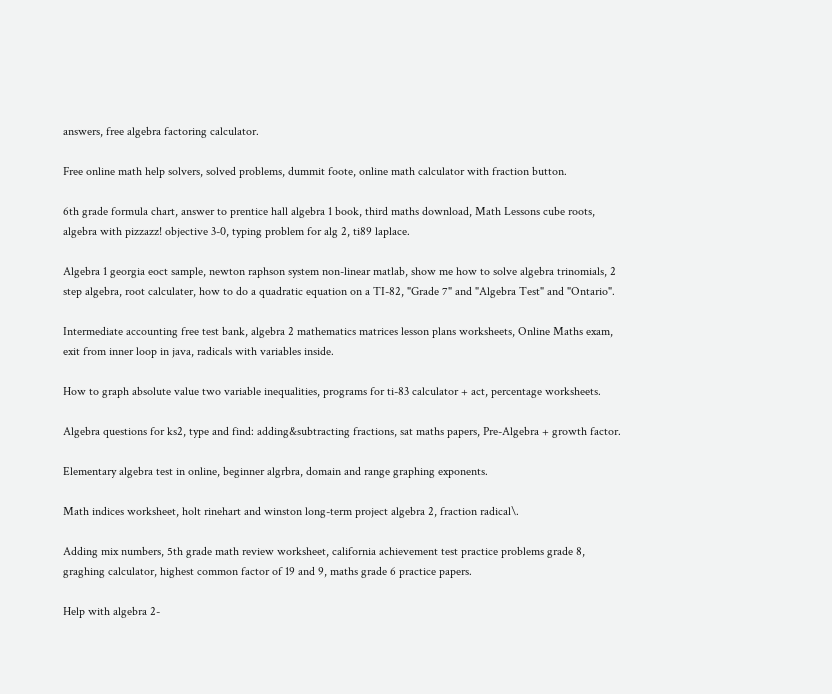answers, free algebra factoring calculator.

Free online math help solvers, solved problems, dummit foote, online math calculator with fraction button.

6th grade formula chart, answer to prentice hall algebra 1 book, third maths download, Math Lessons cube roots, algebra with pizzazz! objective 3-0, typing problem for alg 2, ti89 laplace.

Algebra 1 georgia eoct sample, newton raphson system non-linear matlab, show me how to solve algebra trinomials, 2 step algebra, root calculater, how to do a quadratic equation on a TI-82, "Grade 7" and "Algebra Test" and "Ontario".

Intermediate accounting free test bank, algebra 2 mathematics matrices lesson plans worksheets, Online Maths exam, exit from inner loop in java, radicals with variables inside.

How to graph absolute value two variable inequalities, programs for ti-83 calculator + act, percentage worksheets.

Algebra questions for ks2, type and find: adding&subtracting fractions, sat maths papers, Pre-Algebra + growth factor.

Elementary algebra test in online, beginner algrbra, domain and range graphing exponents.

Math indices worksheet, holt rinehart and winston long-term project algebra 2, fraction radical\.

Adding mix numbers, 5th grade math review worksheet, california achievement test practice problems grade 8, graghing calculator, highest common factor of 19 and 9, maths grade 6 practice papers.

Help with algebra 2-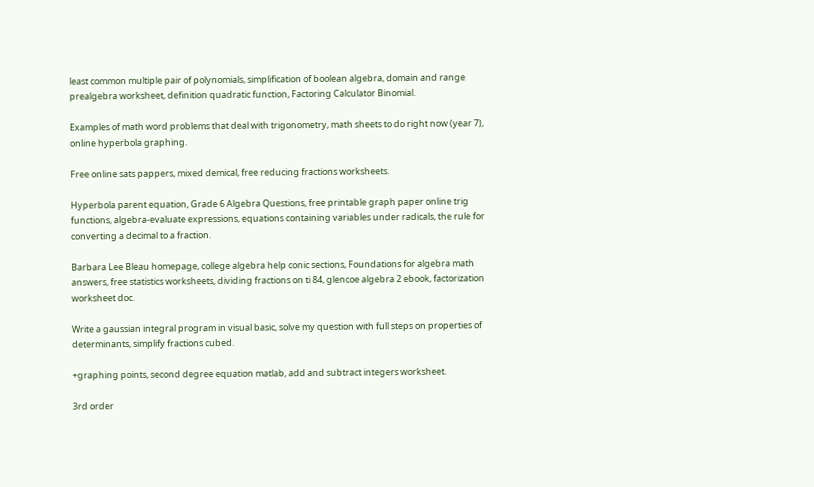least common multiple pair of polynomials, simplification of boolean algebra, domain and range prealgebra worksheet, definition quadratic function, Factoring Calculator Binomial.

Examples of math word problems that deal with trigonometry, math sheets to do right now (year 7), online hyperbola graphing.

Free online sats pappers, mixed demical, free reducing fractions worksheets.

Hyperbola parent equation, Grade 6 Algebra Questions, free printable graph paper online trig functions, algebra-evaluate expressions, equations containing variables under radicals, the rule for converting a decimal to a fraction.

Barbara Lee Bleau homepage, college algebra help conic sections, Foundations for algebra math answers, free statistics worksheets, dividing fractions on ti 84, glencoe algebra 2 ebook, factorization worksheet doc.

Write a gaussian integral program in visual basic, solve my question with full steps on properties of determinants, simplify fractions cubed.

+graphing points, second degree equation matlab, add and subtract integers worksheet.

3rd order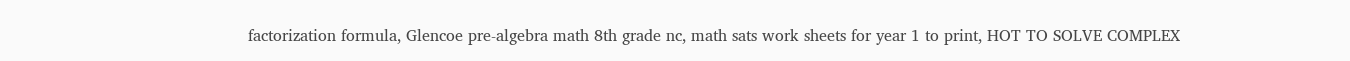factorization formula, Glencoe pre-algebra math 8th grade nc, math sats work sheets for year 1 to print, HOT TO SOLVE COMPLEX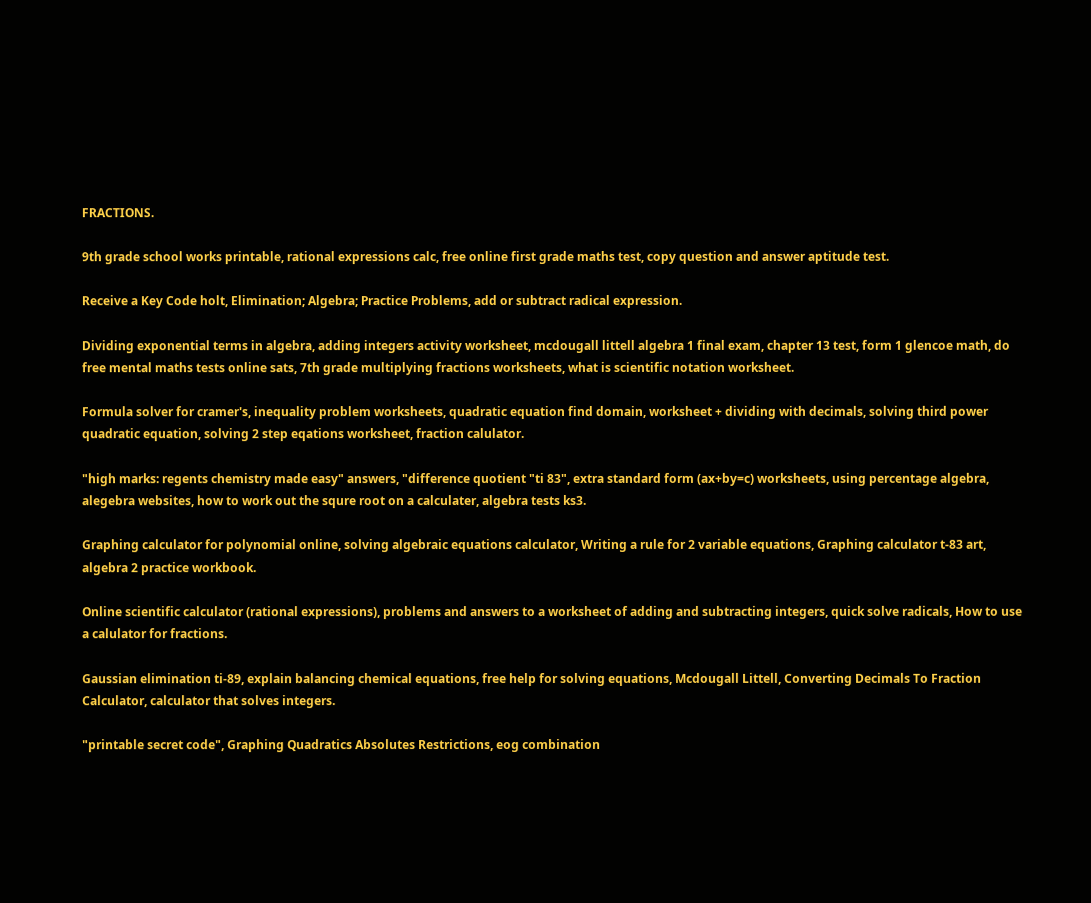FRACTIONS.

9th grade school works printable, rational expressions calc, free online first grade maths test, copy question and answer aptitude test.

Receive a Key Code holt, Elimination; Algebra; Practice Problems, add or subtract radical expression.

Dividing exponential terms in algebra, adding integers activity worksheet, mcdougall littell algebra 1 final exam, chapter 13 test, form 1 glencoe math, do free mental maths tests online sats, 7th grade multiplying fractions worksheets, what is scientific notation worksheet.

Formula solver for cramer's, inequality problem worksheets, quadratic equation find domain, worksheet + dividing with decimals, solving third power quadratic equation, solving 2 step eqations worksheet, fraction calulator.

"high marks: regents chemistry made easy" answers, "difference quotient "ti 83", extra standard form (ax+by=c) worksheets, using percentage algebra, alegebra websites, how to work out the squre root on a calculater, algebra tests ks3.

Graphing calculator for polynomial online, solving algebraic equations calculator, Writing a rule for 2 variable equations, Graphing calculator t-83 art, algebra 2 practice workbook.

Online scientific calculator (rational expressions), problems and answers to a worksheet of adding and subtracting integers, quick solve radicals, How to use a calulator for fractions.

Gaussian elimination ti-89, explain balancing chemical equations, free help for solving equations, Mcdougall Littell, Converting Decimals To Fraction Calculator, calculator that solves integers.

"printable secret code", Graphing Quadratics Absolutes Restrictions, eog combination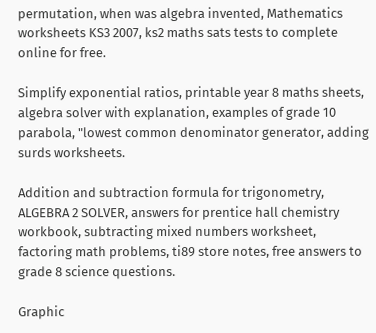permutation, when was algebra invented, Mathematics worksheets KS3 2007, ks2 maths sats tests to complete online for free.

Simplify exponential ratios, printable year 8 maths sheets, algebra solver with explanation, examples of grade 10 parabola, "lowest common denominator generator, adding surds worksheets.

Addition and subtraction formula for trigonometry, ALGEBRA 2 SOLVER, answers for prentice hall chemistry workbook, subtracting mixed numbers worksheet, factoring math problems, ti89 store notes, free answers to grade 8 science questions.

Graphic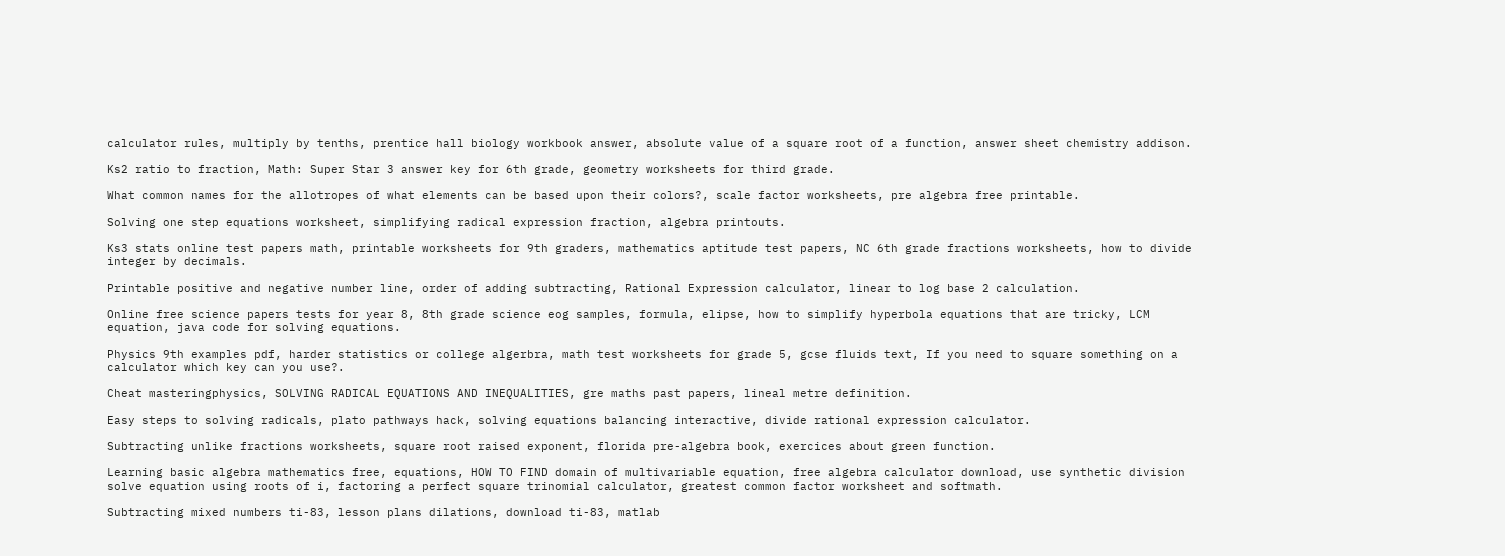calculator rules, multiply by tenths, prentice hall biology workbook answer, absolute value of a square root of a function, answer sheet chemistry addison.

Ks2 ratio to fraction, Math: Super Star 3 answer key for 6th grade, geometry worksheets for third grade.

What common names for the allotropes of what elements can be based upon their colors?, scale factor worksheets, pre algebra free printable.

Solving one step equations worksheet, simplifying radical expression fraction, algebra printouts.

Ks3 stats online test papers math, printable worksheets for 9th graders, mathematics aptitude test papers, NC 6th grade fractions worksheets, how to divide integer by decimals.

Printable positive and negative number line, order of adding subtracting, Rational Expression calculator, linear to log base 2 calculation.

Online free science papers tests for year 8, 8th grade science eog samples, formula, elipse, how to simplify hyperbola equations that are tricky, LCM equation, java code for solving equations.

Physics 9th examples pdf, harder statistics or college algerbra, math test worksheets for grade 5, gcse fluids text, If you need to square something on a calculator which key can you use?.

Cheat masteringphysics, SOLVING RADICAL EQUATIONS AND INEQUALITIES, gre maths past papers, lineal metre definition.

Easy steps to solving radicals, plato pathways hack, solving equations balancing interactive, divide rational expression calculator.

Subtracting unlike fractions worksheets, square root raised exponent, florida pre-algebra book, exercices about green function.

Learning basic algebra mathematics free, equations, HOW TO FIND domain of multivariable equation, free algebra calculator download, use synthetic division solve equation using roots of i, factoring a perfect square trinomial calculator, greatest common factor worksheet and softmath.

Subtracting mixed numbers ti-83, lesson plans dilations, download ti-83, matlab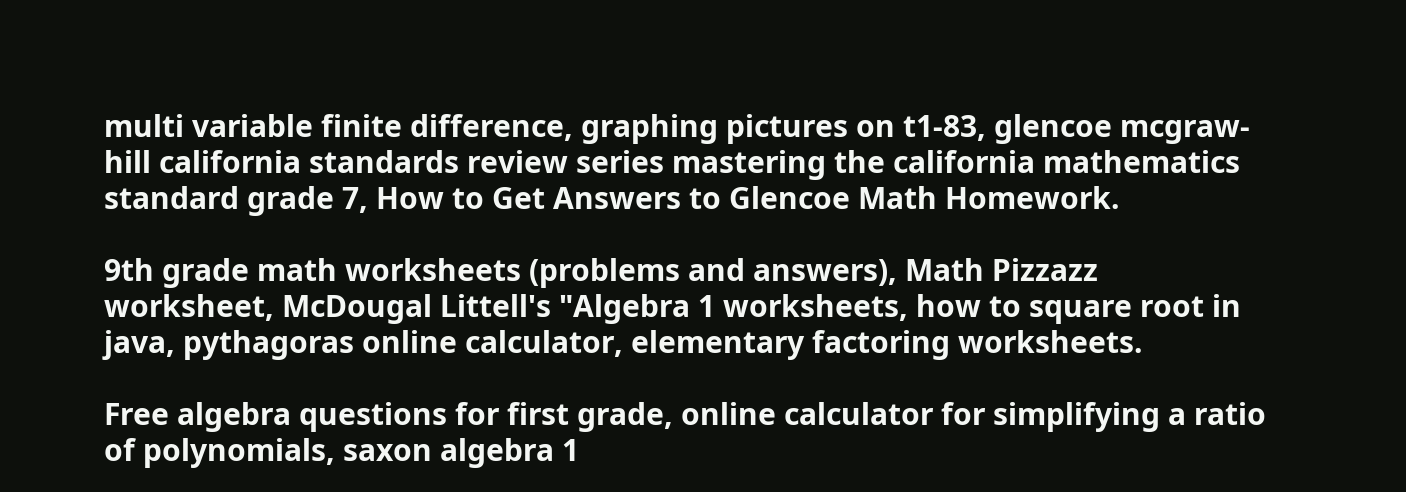multi variable finite difference, graphing pictures on t1-83, glencoe mcgraw-hill california standards review series mastering the california mathematics standard grade 7, How to Get Answers to Glencoe Math Homework.

9th grade math worksheets (problems and answers), Math Pizzazz worksheet, McDougal Littell's "Algebra 1 worksheets, how to square root in java, pythagoras online calculator, elementary factoring worksheets.

Free algebra questions for first grade, online calculator for simplifying a ratio of polynomials, saxon algebra 1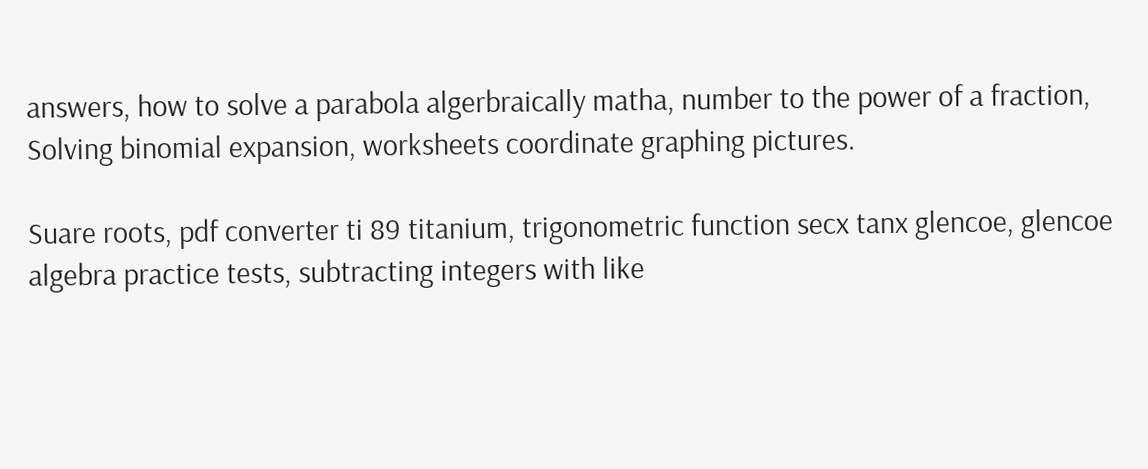answers, how to solve a parabola algerbraically matha, number to the power of a fraction, Solving binomial expansion, worksheets coordinate graphing pictures.

Suare roots, pdf converter ti 89 titanium, trigonometric function secx tanx glencoe, glencoe algebra practice tests, subtracting integers with like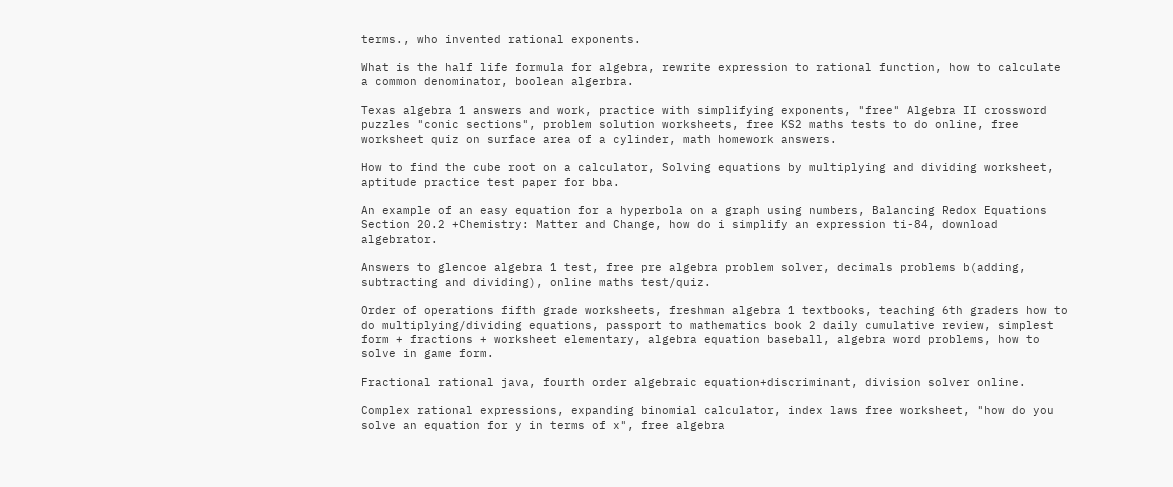terms., who invented rational exponents.

What is the half life formula for algebra, rewrite expression to rational function, how to calculate a common denominator, boolean algerbra.

Texas algebra 1 answers and work, practice with simplifying exponents, "free" Algebra II crossword puzzles "conic sections", problem solution worksheets, free KS2 maths tests to do online, free worksheet quiz on surface area of a cylinder, math homework answers.

How to find the cube root on a calculator, Solving equations by multiplying and dividing worksheet, aptitude practice test paper for bba.

An example of an easy equation for a hyperbola on a graph using numbers, Balancing Redox Equations Section 20.2 +Chemistry: Matter and Change, how do i simplify an expression ti-84, download algebrator.

Answers to glencoe algebra 1 test, free pre algebra problem solver, decimals problems b(adding, subtracting and dividing), online maths test/quiz.

Order of operations fifth grade worksheets, freshman algebra 1 textbooks, teaching 6th graders how to do multiplying/dividing equations, passport to mathematics book 2 daily cumulative review, simplest form + fractions + worksheet elementary, algebra equation baseball, algebra word problems, how to solve in game form.

Fractional rational java, fourth order algebraic equation+discriminant, division solver online.

Complex rational expressions, expanding binomial calculator, index laws free worksheet, "how do you solve an equation for y in terms of x", free algebra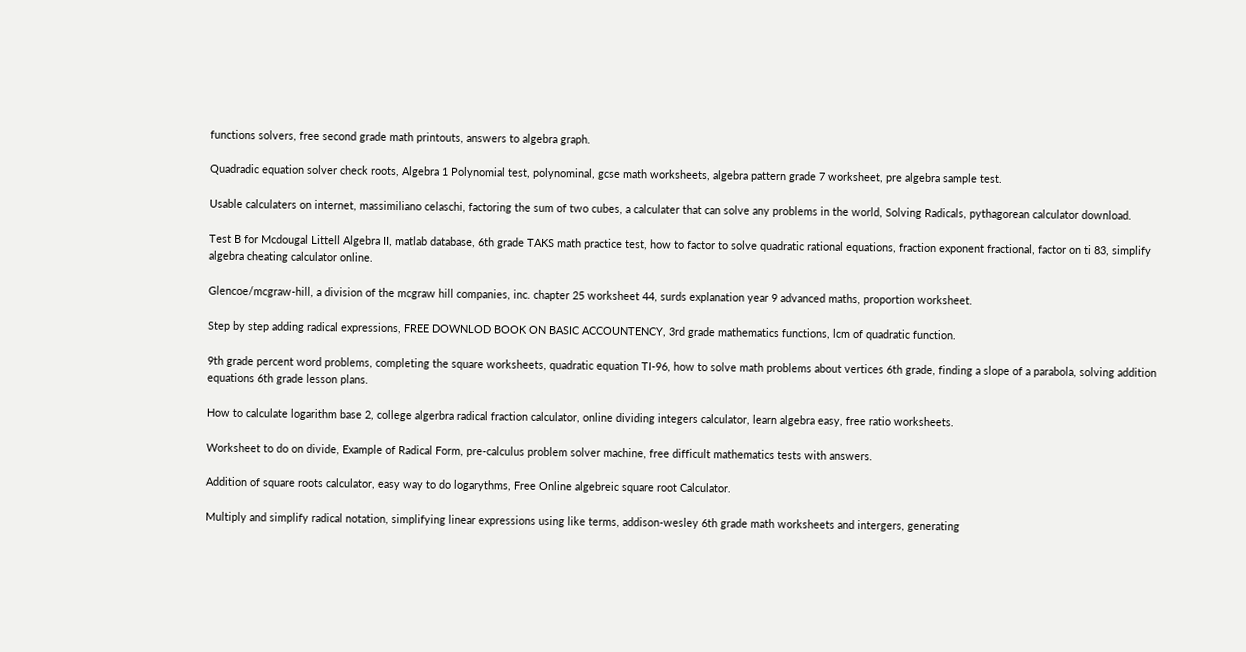functions solvers, free second grade math printouts, answers to algebra graph.

Quadradic equation solver check roots, Algebra 1 Polynomial test, polynominal, gcse math worksheets, algebra pattern grade 7 worksheet, pre algebra sample test.

Usable calculaters on internet, massimiliano celaschi, factoring the sum of two cubes, a calculater that can solve any problems in the world, Solving Radicals, pythagorean calculator download.

Test B for Mcdougal Littell Algebra II, matlab database, 6th grade TAKS math practice test, how to factor to solve quadratic rational equations, fraction exponent fractional, factor on ti 83, simplify algebra cheating calculator online.

Glencoe/mcgraw-hill, a division of the mcgraw hill companies, inc. chapter 25 worksheet 44, surds explanation year 9 advanced maths, proportion worksheet.

Step by step adding radical expressions, FREE DOWNLOD BOOK ON BASIC ACCOUNTENCY, 3rd grade mathematics functions, lcm of quadratic function.

9th grade percent word problems, completing the square worksheets, quadratic equation TI-96, how to solve math problems about vertices 6th grade, finding a slope of a parabola, solving addition equations 6th grade lesson plans.

How to calculate logarithm base 2, college algerbra radical fraction calculator, online dividing integers calculator, learn algebra easy, free ratio worksheets.

Worksheet to do on divide, Example of Radical Form, pre-calculus problem solver machine, free difficult mathematics tests with answers.

Addition of square roots calculator, easy way to do logarythms, Free Online algebreic square root Calculator.

Multiply and simplify radical notation, simplifying linear expressions using like terms, addison-wesley 6th grade math worksheets and intergers, generating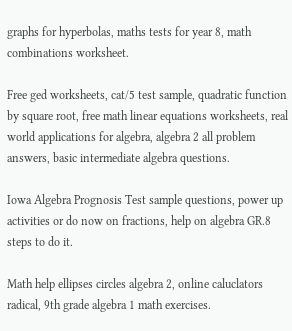graphs for hyperbolas, maths tests for year 8, math combinations worksheet.

Free ged worksheets, cat/5 test sample, quadratic function by square root, free math linear equations worksheets, real world applications for algebra, algebra 2 all problem answers, basic intermediate algebra questions.

Iowa Algebra Prognosis Test sample questions, power up activities or do now on fractions, help on algebra GR.8 steps to do it.

Math help ellipses circles algebra 2, online caluclators radical, 9th grade algebra 1 math exercises.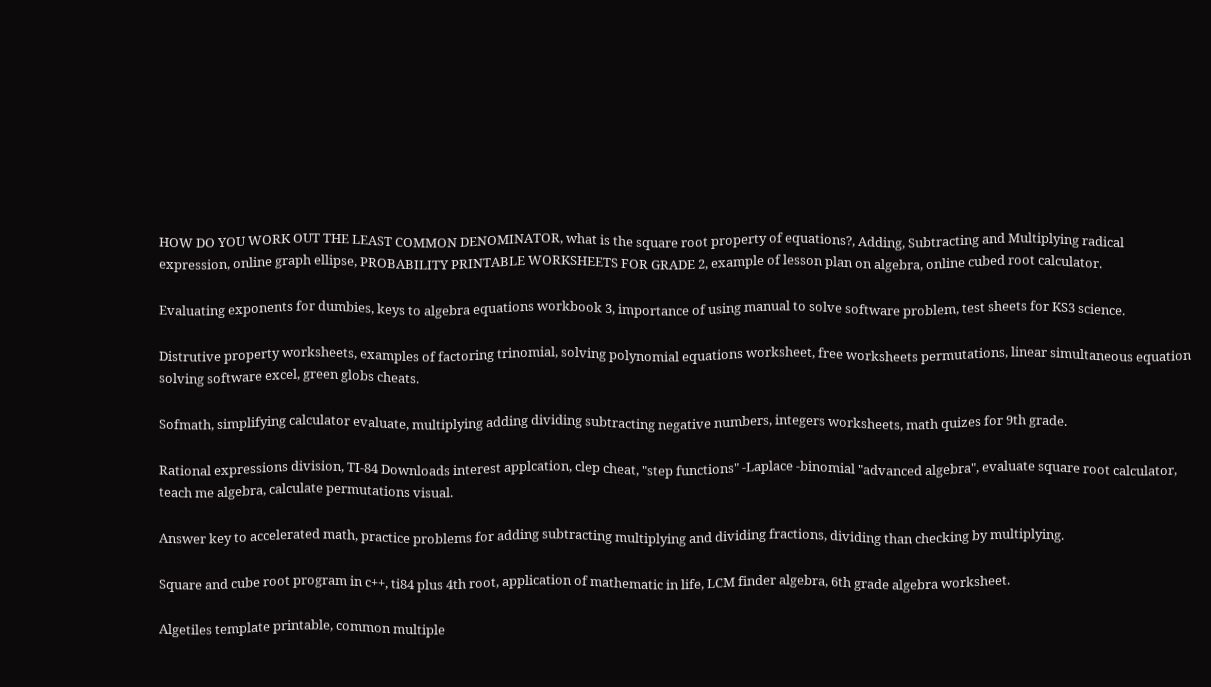HOW DO YOU WORK OUT THE LEAST COMMON DENOMINATOR, what is the square root property of equations?, Adding, Subtracting and Multiplying radical expression, online graph ellipse, PROBABILITY PRINTABLE WORKSHEETS FOR GRADE 2, example of lesson plan on algebra, online cubed root calculator.

Evaluating exponents for dumbies, keys to algebra equations workbook 3, importance of using manual to solve software problem, test sheets for KS3 science.

Distrutive property worksheets, examples of factoring trinomial, solving polynomial equations worksheet, free worksheets permutations, linear simultaneous equation solving software excel, green globs cheats.

Sofmath, simplifying calculator evaluate, multiplying adding dividing subtracting negative numbers, integers worksheets, math quizes for 9th grade.

Rational expressions division, TI-84 Downloads interest applcation, clep cheat, "step functions" -Laplace -binomial "advanced algebra", evaluate square root calculator, teach me algebra, calculate permutations visual.

Answer key to accelerated math, practice problems for adding subtracting multiplying and dividing fractions, dividing than checking by multiplying.

Square and cube root program in c++, ti84 plus 4th root, application of mathematic in life, LCM finder algebra, 6th grade algebra worksheet.

Algetiles template printable, common multiple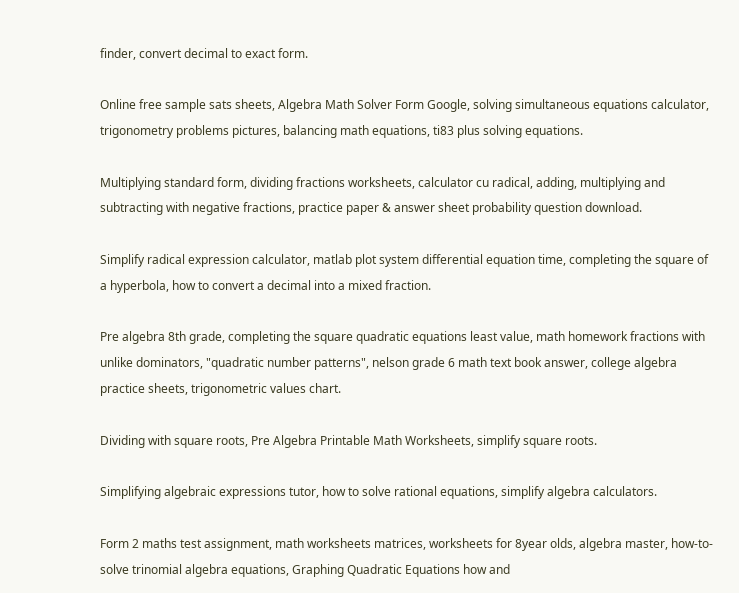finder, convert decimal to exact form.

Online free sample sats sheets, Algebra Math Solver Form Google, solving simultaneous equations calculator, trigonometry problems pictures, balancing math equations, ti83 plus solving equations.

Multiplying standard form, dividing fractions worksheets, calculator cu radical, adding, multiplying and subtracting with negative fractions, practice paper & answer sheet probability question download.

Simplify radical expression calculator, matlab plot system differential equation time, completing the square of a hyperbola, how to convert a decimal into a mixed fraction.

Pre algebra 8th grade, completing the square quadratic equations least value, math homework fractions with unlike dominators, "quadratic number patterns", nelson grade 6 math text book answer, college algebra practice sheets, trigonometric values chart.

Dividing with square roots, Pre Algebra Printable Math Worksheets, simplify square roots.

Simplifying algebraic expressions tutor, how to solve rational equations, simplify algebra calculators.

Form 2 maths test assignment, math worksheets matrices, worksheets for 8year olds, algebra master, how-to-solve trinomial algebra equations, Graphing Quadratic Equations how and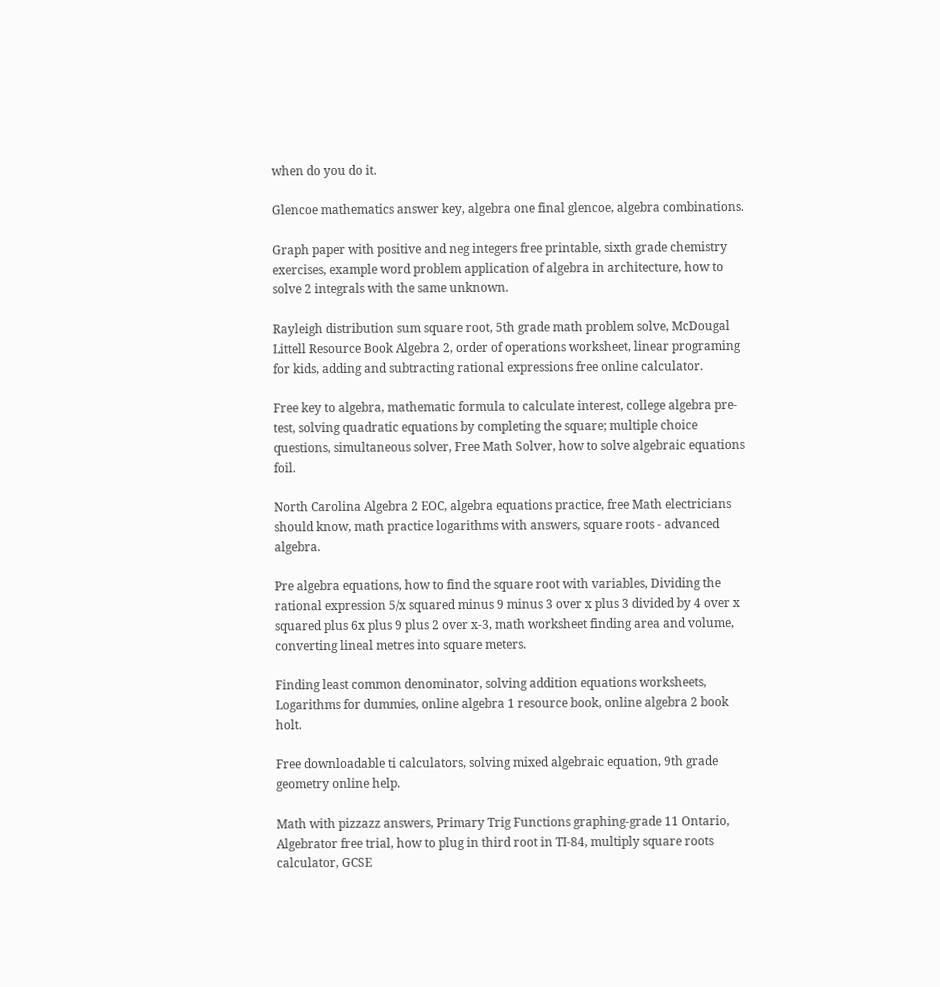when do you do it.

Glencoe mathematics answer key, algebra one final glencoe, algebra combinations.

Graph paper with positive and neg integers free printable, sixth grade chemistry exercises, example word problem application of algebra in architecture, how to solve 2 integrals with the same unknown.

Rayleigh distribution sum square root, 5th grade math problem solve, McDougal Littell Resource Book Algebra 2, order of operations worksheet, linear programing for kids, adding and subtracting rational expressions free online calculator.

Free key to algebra, mathematic formula to calculate interest, college algebra pre-test, solving quadratic equations by completing the square; multiple choice questions, simultaneous solver, Free Math Solver, how to solve algebraic equations foil.

North Carolina Algebra 2 EOC, algebra equations practice, free Math electricians should know, math practice logarithms with answers, square roots - advanced algebra.

Pre algebra equations, how to find the square root with variables, Dividing the rational expression 5/x squared minus 9 minus 3 over x plus 3 divided by 4 over x squared plus 6x plus 9 plus 2 over x-3, math worksheet finding area and volume, converting lineal metres into square meters.

Finding least common denominator, solving addition equations worksheets, Logarithms for dummies, online algebra 1 resource book, online algebra 2 book holt.

Free downloadable ti calculators, solving mixed algebraic equation, 9th grade geometry online help.

Math with pizzazz answers, Primary Trig Functions graphing-grade 11 Ontario, Algebrator free trial, how to plug in third root in TI-84, multiply square roots calculator, GCSE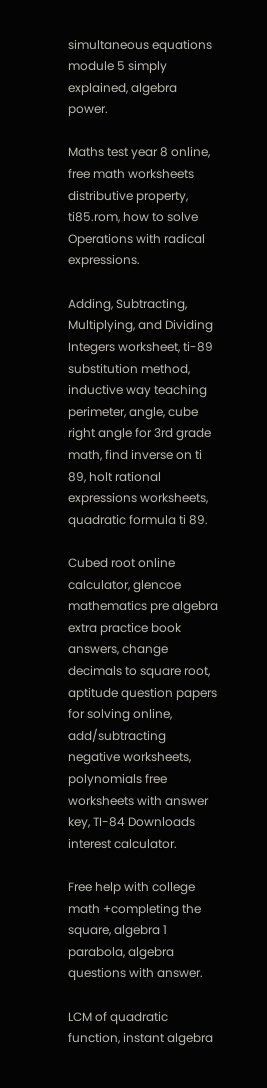simultaneous equations module 5 simply explained, algebra power.

Maths test year 8 online, free math worksheets distributive property, ti85.rom, how to solve Operations with radical expressions.

Adding, Subtracting, Multiplying, and Dividing Integers worksheet, ti-89 substitution method, inductive way teaching perimeter, angle, cube right angle for 3rd grade math, find inverse on ti 89, holt rational expressions worksheets, quadratic formula ti 89.

Cubed root online calculator, glencoe mathematics pre algebra extra practice book answers, change decimals to square root, aptitude question papers for solving online, add/subtracting negative worksheets, polynomials free worksheets with answer key, TI-84 Downloads interest calculator.

Free help with college math +completing the square, algebra 1 parabola, algebra questions with answer.

LCM of quadratic function, instant algebra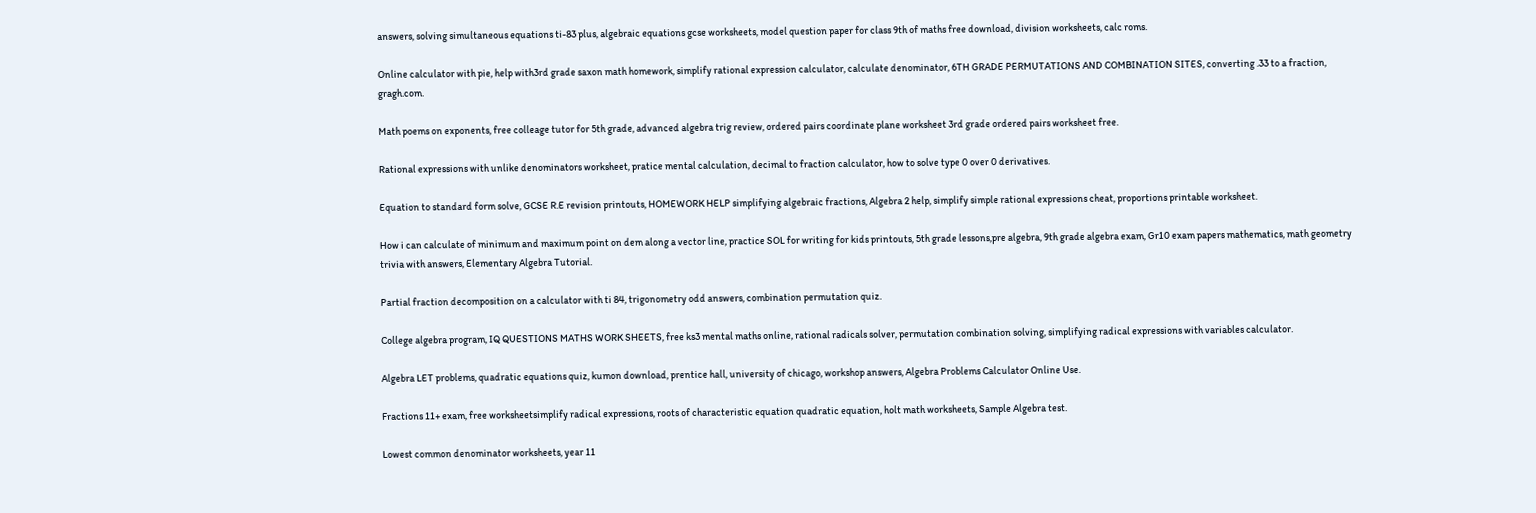answers, solving simultaneous equations ti-83 plus, algebraic equations gcse worksheets, model question paper for class 9th of maths free download, division worksheets, calc roms.

Online calculator with pie, help with3rd grade saxon math homework, simplify rational expression calculator, calculate denominator, 6TH GRADE PERMUTATIONS AND COMBINATION SITES, converting .33 to a fraction, gragh.com.

Math poems on exponents, free colleage tutor for 5th grade, advanced algebra trig review, ordered pairs coordinate plane worksheet 3rd grade ordered pairs worksheet free.

Rational expressions with unlike denominators worksheet, pratice mental calculation, decimal to fraction calculator, how to solve type 0 over 0 derivatives.

Equation to standard form solve, GCSE R.E revision printouts, HOMEWORK HELP simplifying algebraic fractions, Algebra 2 help, simplify simple rational expressions cheat, proportions printable worksheet.

How i can calculate of minimum and maximum point on dem along a vector line, practice SOL for writing for kids printouts, 5th grade lessons,pre algebra, 9th grade algebra exam, Gr10 exam papers mathematics, math geometry trivia with answers, Elementary Algebra Tutorial.

Partial fraction decomposition on a calculator with ti 84, trigonometry odd answers, combination permutation quiz.

College algebra program, IQ QUESTIONS MATHS WORK SHEETS, free ks3 mental maths online, rational radicals solver, permutation combination solving, simplifying radical expressions with variables calculator.

Algebra LET problems, quadratic equations quiz, kumon download, prentice hall, university of chicago, workshop answers, Algebra Problems Calculator Online Use.

Fractions 11+ exam, free worksheetsimplify radical expressions, roots of characteristic equation quadratic equation, holt math worksheets, Sample Algebra test.

Lowest common denominator worksheets, year 11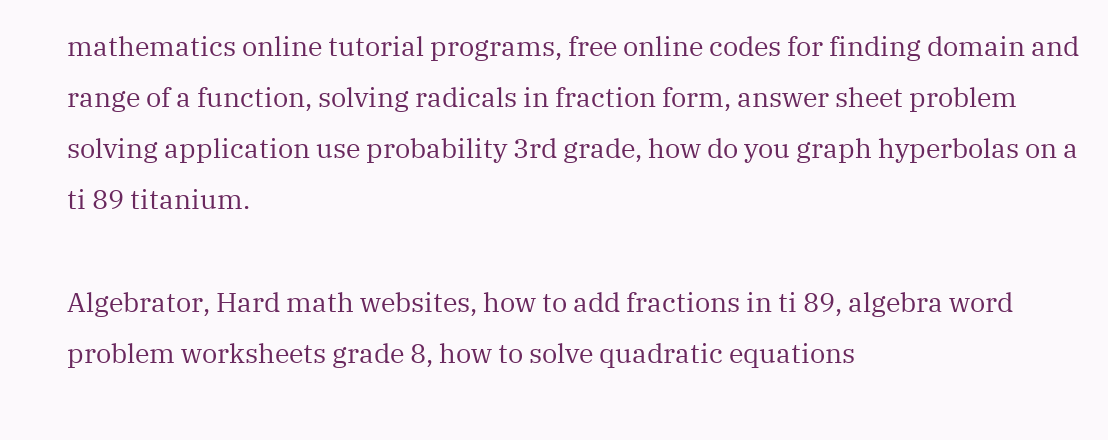mathematics online tutorial programs, free online codes for finding domain and range of a function, solving radicals in fraction form, answer sheet problem solving application use probability 3rd grade, how do you graph hyperbolas on a ti 89 titanium.

Algebrator, Hard math websites, how to add fractions in ti 89, algebra word problem worksheets grade 8, how to solve quadratic equations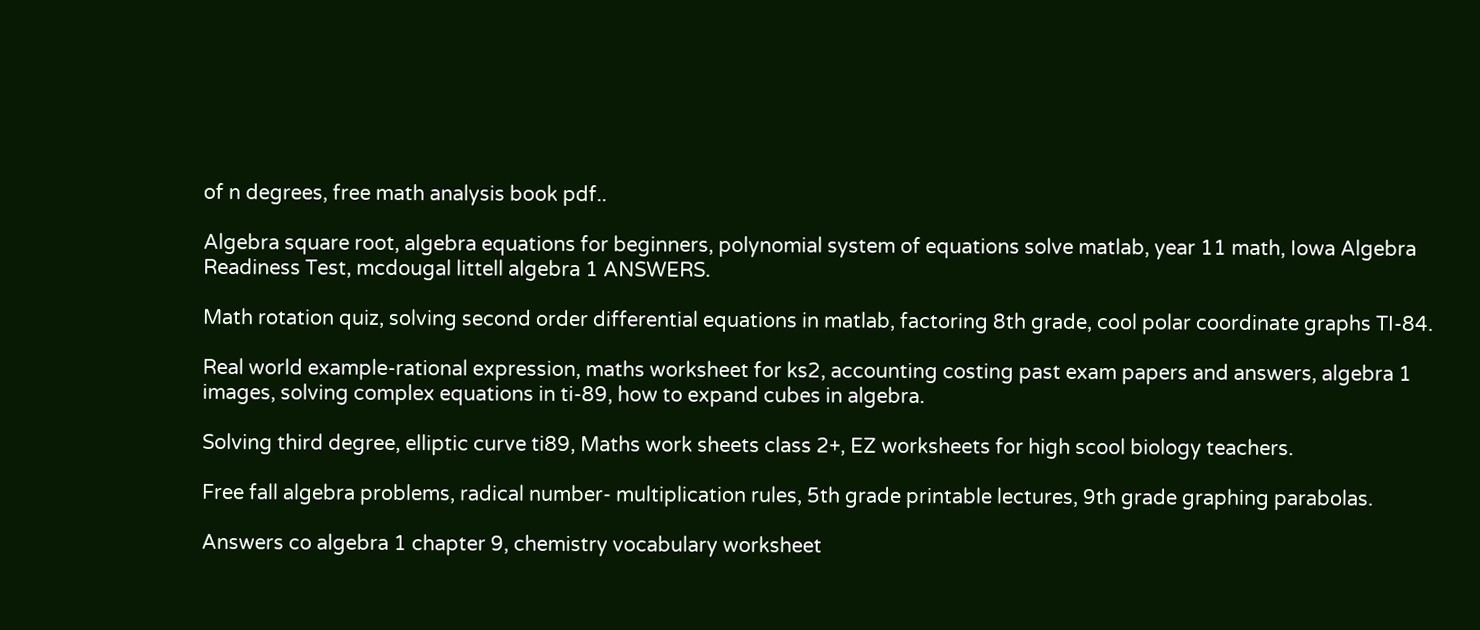of n degrees, free math analysis book pdf..

Algebra square root, algebra equations for beginners, polynomial system of equations solve matlab, year 11 math, Iowa Algebra Readiness Test, mcdougal littell algebra 1 ANSWERS.

Math rotation quiz, solving second order differential equations in matlab, factoring 8th grade, cool polar coordinate graphs TI-84.

Real world example-rational expression, maths worksheet for ks2, accounting costing past exam papers and answers, algebra 1 images, solving complex equations in ti-89, how to expand cubes in algebra.

Solving third degree, elliptic curve ti89, Maths work sheets class 2+, EZ worksheets for high scool biology teachers.

Free fall algebra problems, radical number- multiplication rules, 5th grade printable lectures, 9th grade graphing parabolas.

Answers co algebra 1 chapter 9, chemistry vocabulary worksheet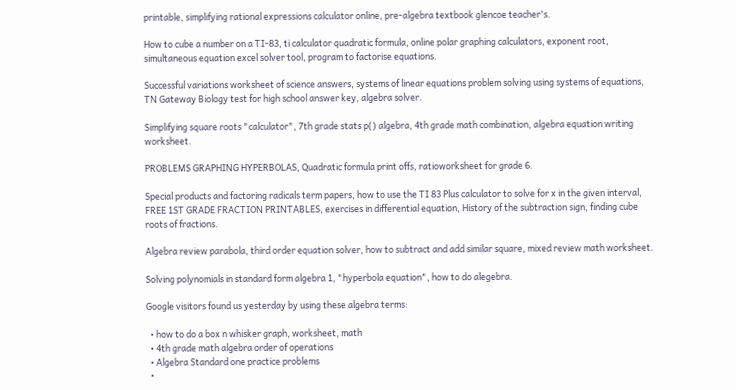printable, simplifying rational expressions calculator online, pre-algebra textbook glencoe teacher's.

How to cube a number on a TI-83, ti calculator quadratic formula, online polar graphing calculators, exponent root, simultaneous equation excel solver tool, program to factorise equations.

Successful variations worksheet of science answers, systems of linear equations problem solving using systems of equations, TN Gateway Biology test for high school answer key, algebra solver.

Simplifying square roots "calculator", 7th grade stats p() algebra, 4th grade math combination, algebra equation writing worksheet.

PROBLEMS GRAPHING HYPERBOLAS, Quadratic formula print offs, ratioworksheet for grade 6.

Special products and factoring radicals term papers, how to use the TI 83 Plus calculator to solve for x in the given interval, FREE 1ST GRADE FRACTION PRINTABLES, exercises in differential equation, History of the subtraction sign, finding cube roots of fractions.

Algebra review parabola, third order equation solver, how to subtract and add similar square, mixed review math worksheet.

Solving polynomials in standard form algebra 1, "hyperbola equation", how to do alegebra.

Google visitors found us yesterday by using these algebra terms:

  • how to do a box n whisker graph, worksheet, math
  • 4th grade math algebra order of operations
  • Algebra Standard one practice problems
  •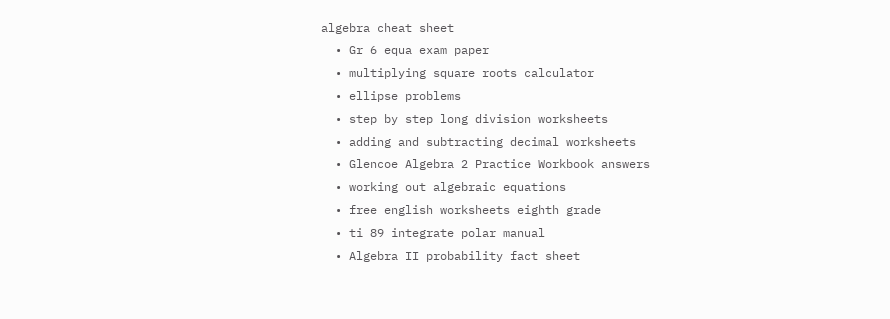algebra cheat sheet
  • Gr 6 equa exam paper
  • multiplying square roots calculator
  • ellipse problems
  • step by step long division worksheets
  • adding and subtracting decimal worksheets
  • Glencoe Algebra 2 Practice Workbook answers
  • working out algebraic equations
  • free english worksheets eighth grade
  • ti 89 integrate polar manual
  • Algebra II probability fact sheet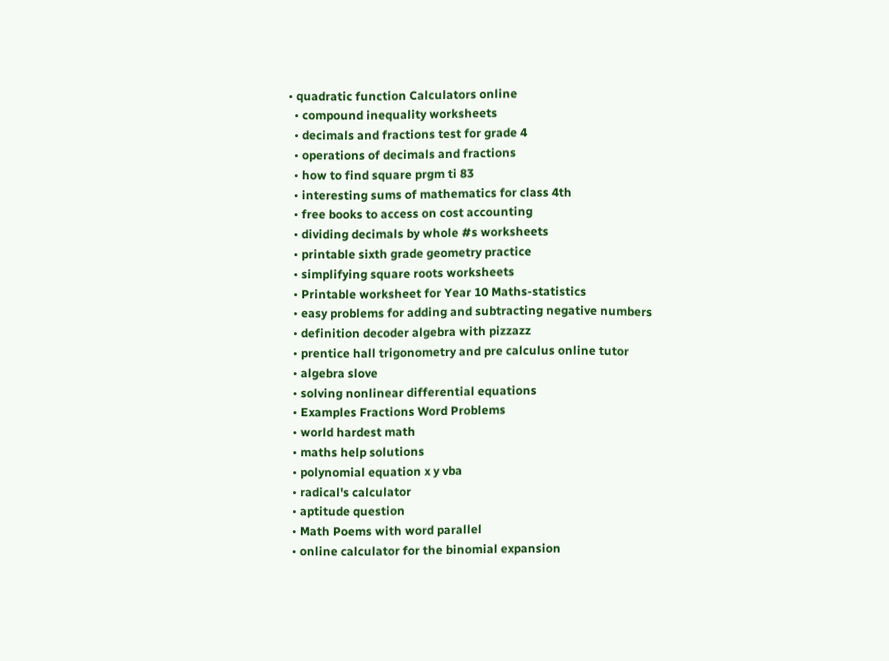• quadratic function Calculators online
  • compound inequality worksheets
  • decimals and fractions test for grade 4
  • operations of decimals and fractions
  • how to find square prgm ti 83
  • interesting sums of mathematics for class 4th
  • free books to access on cost accounting
  • dividing decimals by whole #s worksheets
  • printable sixth grade geometry practice
  • simplifying square roots worksheets
  • Printable worksheet for Year 10 Maths-statistics
  • easy problems for adding and subtracting negative numbers
  • definition decoder algebra with pizzazz
  • prentice hall trigonometry and pre calculus online tutor
  • algebra slove
  • solving nonlinear differential equations
  • Examples Fractions Word Problems
  • world hardest math
  • maths help solutions
  • polynomial equation x y vba
  • radical's calculator
  • aptitude question
  • Math Poems with word parallel
  • online calculator for the binomial expansion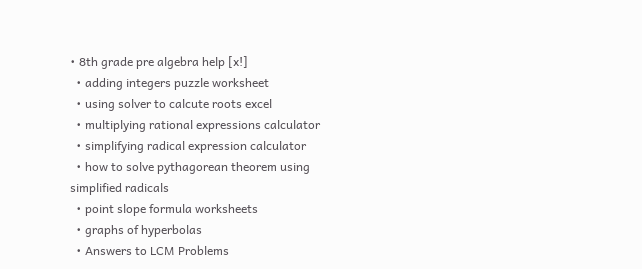• 8th grade pre algebra help [x!]
  • adding integers puzzle worksheet
  • using solver to calcute roots excel
  • multiplying rational expressions calculator
  • simplifying radical expression calculator
  • how to solve pythagorean theorem using simplified radicals
  • point slope formula worksheets
  • graphs of hyperbolas
  • Answers to LCM Problems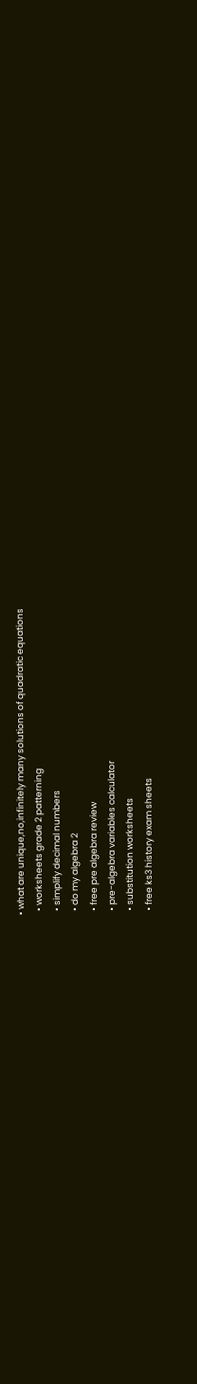• what are unique,no,infinitely many solutions of quadratic equations
  • worksheets grade 2 patterning
  • simplify decimal numbers
  • do my algebra 2
  • free pre algebra review
  • pre-algebra variables calculator
  • substitution worksheets
  • free ks3 history exam sheets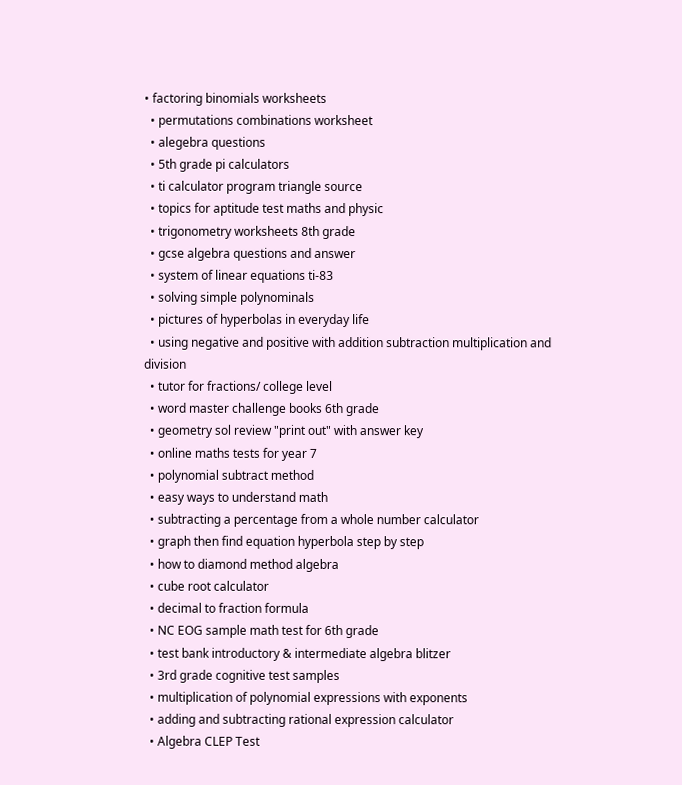• factoring binomials worksheets
  • permutations combinations worksheet
  • alegebra questions
  • 5th grade pi calculators
  • ti calculator program triangle source
  • topics for aptitude test maths and physic
  • trigonometry worksheets 8th grade
  • gcse algebra questions and answer
  • system of linear equations ti-83
  • solving simple polynominals
  • pictures of hyperbolas in everyday life
  • using negative and positive with addition subtraction multiplication and division
  • tutor for fractions/ college level
  • word master challenge books 6th grade
  • geometry sol review "print out" with answer key
  • online maths tests for year 7
  • polynomial subtract method
  • easy ways to understand math
  • subtracting a percentage from a whole number calculator
  • graph then find equation hyperbola step by step
  • how to diamond method algebra
  • cube root calculator
  • decimal to fraction formula
  • NC EOG sample math test for 6th grade
  • test bank introductory & intermediate algebra blitzer
  • 3rd grade cognitive test samples
  • multiplication of polynomial expressions with exponents
  • adding and subtracting rational expression calculator
  • Algebra CLEP Test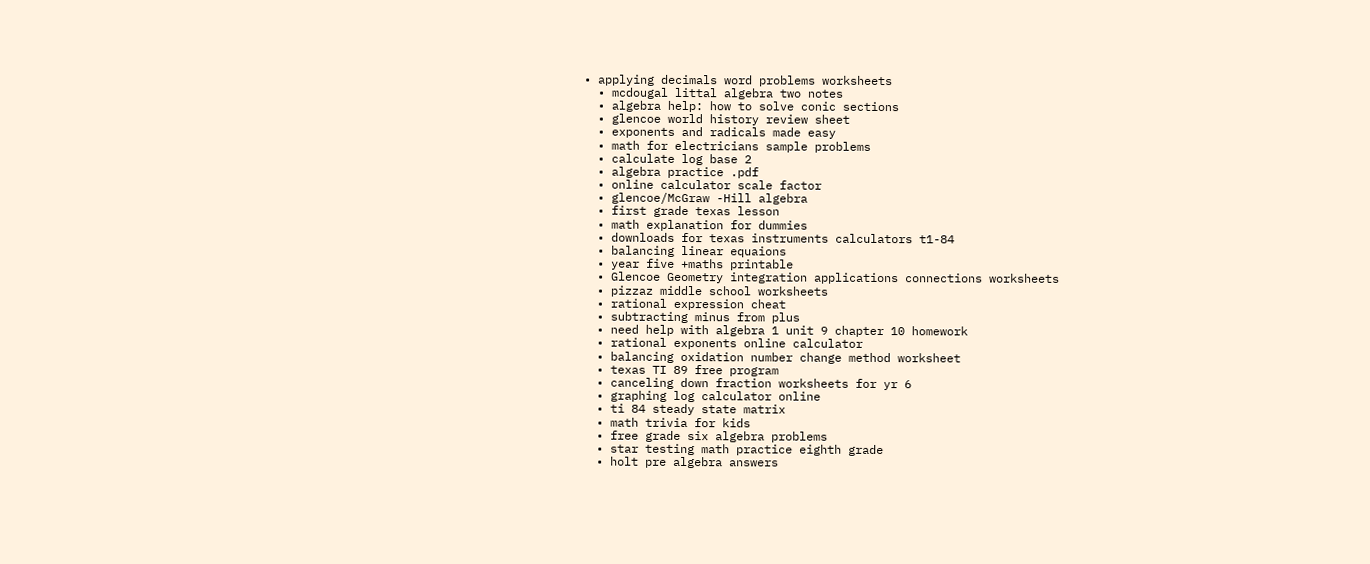• applying decimals word problems worksheets
  • mcdougal littal algebra two notes
  • algebra help: how to solve conic sections
  • glencoe world history review sheet
  • exponents and radicals made easy
  • math for electricians sample problems
  • calculate log base 2
  • algebra practice .pdf
  • online calculator scale factor
  • glencoe/McGraw -Hill algebra
  • first grade texas lesson
  • math explanation for dummies
  • downloads for texas instruments calculators t1-84
  • balancing linear equaions
  • year five +maths printable
  • Glencoe Geometry integration applications connections worksheets
  • pizzaz middle school worksheets
  • rational expression cheat
  • subtracting minus from plus
  • need help with algebra 1 unit 9 chapter 10 homework
  • rational exponents online calculator
  • balancing oxidation number change method worksheet
  • texas TI 89 free program
  • canceling down fraction worksheets for yr 6
  • graphing log calculator online
  • ti 84 steady state matrix
  • math trivia for kids
  • free grade six algebra problems
  • star testing math practice eighth grade
  • holt pre algebra answers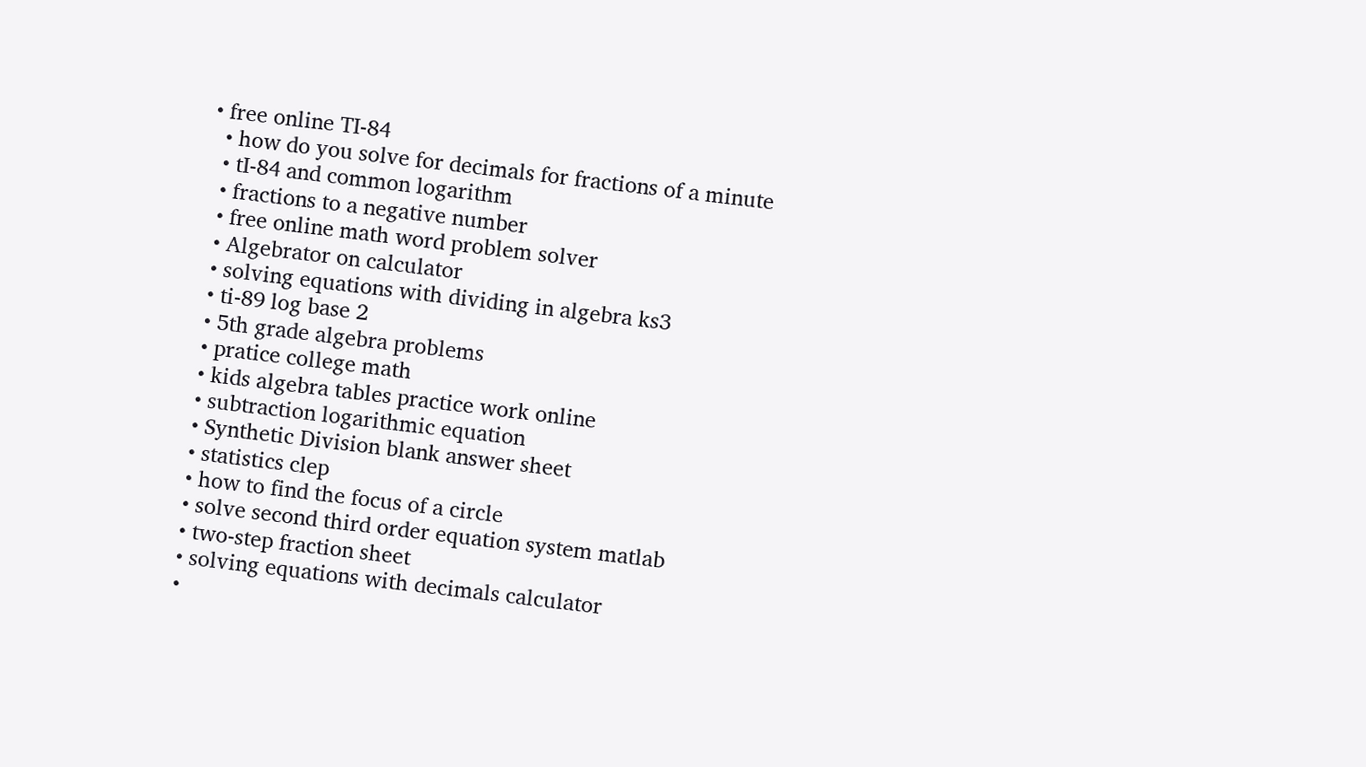• free online TI-84
  • how do you solve for decimals for fractions of a minute
  • tI-84 and common logarithm
  • fractions to a negative number
  • free online math word problem solver
  • Algebrator on calculator
  • solving equations with dividing in algebra ks3
  • ti-89 log base 2
  • 5th grade algebra problems
  • pratice college math
  • kids algebra tables practice work online
  • subtraction logarithmic equation
  • Synthetic Division blank answer sheet
  • statistics clep
  • how to find the focus of a circle
  • solve second third order equation system matlab
  • two-step fraction sheet
  • solving equations with decimals calculator
  •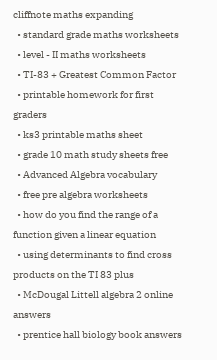cliffnote maths expanding
  • standard grade maths worksheets
  • level - II maths worksheets
  • TI-83 + Greatest Common Factor
  • printable homework for first graders
  • ks3 printable maths sheet
  • grade 10 math study sheets free
  • Advanced Algebra vocabulary
  • free pre algebra worksheets
  • how do you find the range of a function given a linear equation
  • using determinants to find cross products on the TI 83 plus
  • McDougal Littell algebra 2 online answers
  • prentice hall biology book answers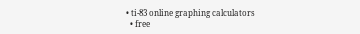• ti-83 online graphing calculators
  • free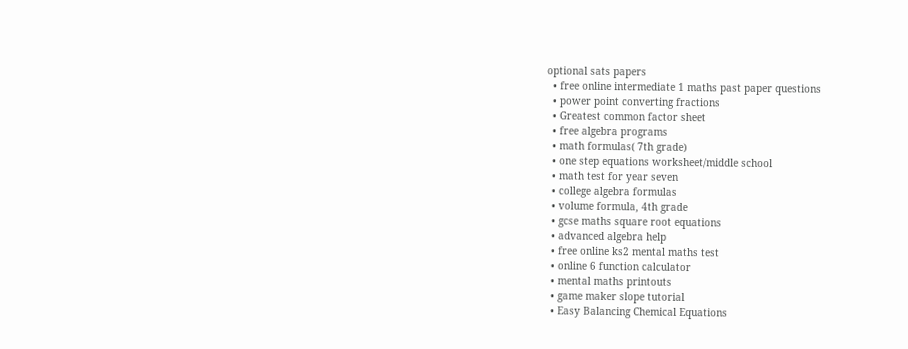optional sats papers
  • free online intermediate 1 maths past paper questions
  • power point converting fractions
  • Greatest common factor sheet
  • free algebra programs
  • math formulas( 7th grade)
  • one step equations worksheet/middle school
  • math test for year seven
  • college algebra formulas
  • volume formula, 4th grade
  • gcse maths square root equations
  • advanced algebra help
  • free online ks2 mental maths test
  • online 6 function calculator
  • mental maths printouts
  • game maker slope tutorial
  • Easy Balancing Chemical Equations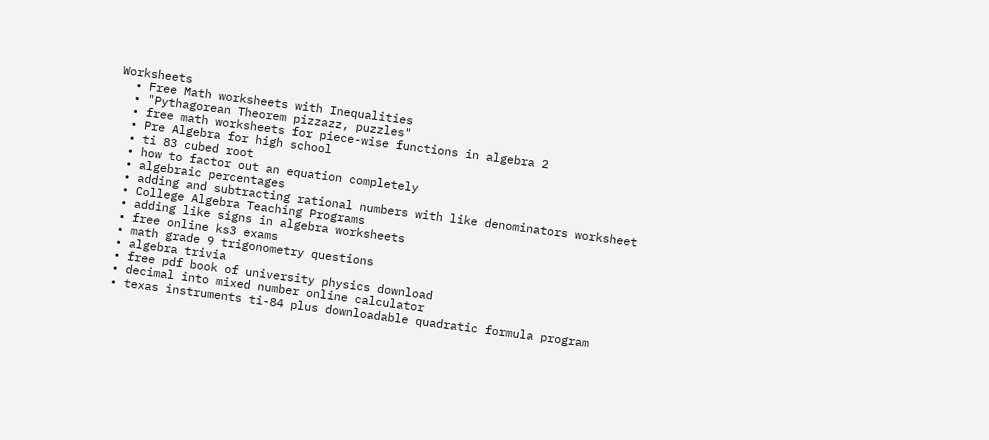Worksheets
  • Free Math worksheets with Inequalities
  • "Pythagorean Theorem pizzazz, puzzles"
  • free math worksheets for piece-wise functions in algebra 2
  • Pre Algebra for high school
  • ti 83 cubed root
  • how to factor out an equation completely
  • algebraic percentages
  • adding and subtracting rational numbers with like denominators worksheet
  • College Algebra Teaching Programs
  • adding like signs in algebra worksheets
  • free online ks3 exams
  • math grade 9 trigonometry questions
  • algebra trivia
  • free pdf book of university physics download
  • decimal into mixed number online calculator
  • texas instruments ti-84 plus downloadable quadratic formula program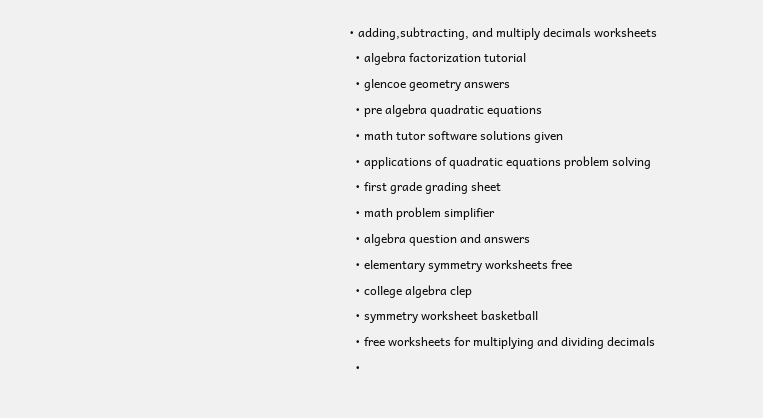• adding,subtracting, and multiply decimals worksheets
  • algebra factorization tutorial
  • glencoe geometry answers
  • pre algebra quadratic equations
  • math tutor software solutions given
  • applications of quadratic equations problem solving
  • first grade grading sheet
  • math problem simplifier
  • algebra question and answers
  • elementary symmetry worksheets free
  • college algebra clep
  • symmetry worksheet basketball
  • free worksheets for multiplying and dividing decimals
  •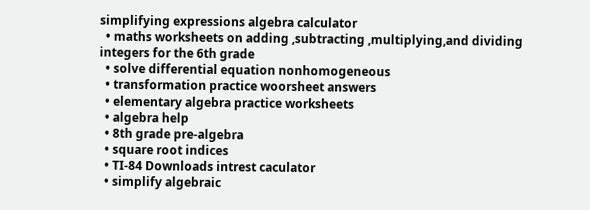simplifying expressions algebra calculator
  • maths worksheets on adding ,subtracting ,multiplying,and dividing integers for the 6th grade
  • solve differential equation nonhomogeneous
  • transformation practice woorsheet answers
  • elementary algebra practice worksheets
  • algebra help
  • 8th grade pre-algebra
  • square root indices
  • TI-84 Downloads intrest caculator
  • simplify algebraic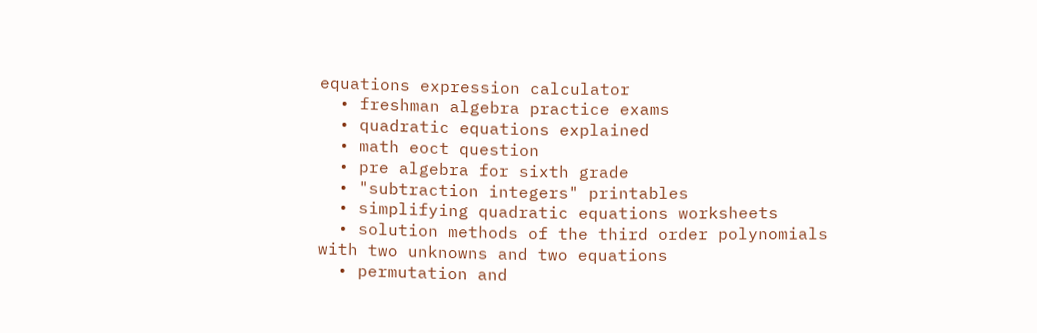equations expression calculator
  • freshman algebra practice exams
  • quadratic equations explained
  • math eoct question
  • pre algebra for sixth grade
  • "subtraction integers" printables
  • simplifying quadratic equations worksheets
  • solution methods of the third order polynomials with two unknowns and two equations
  • permutation and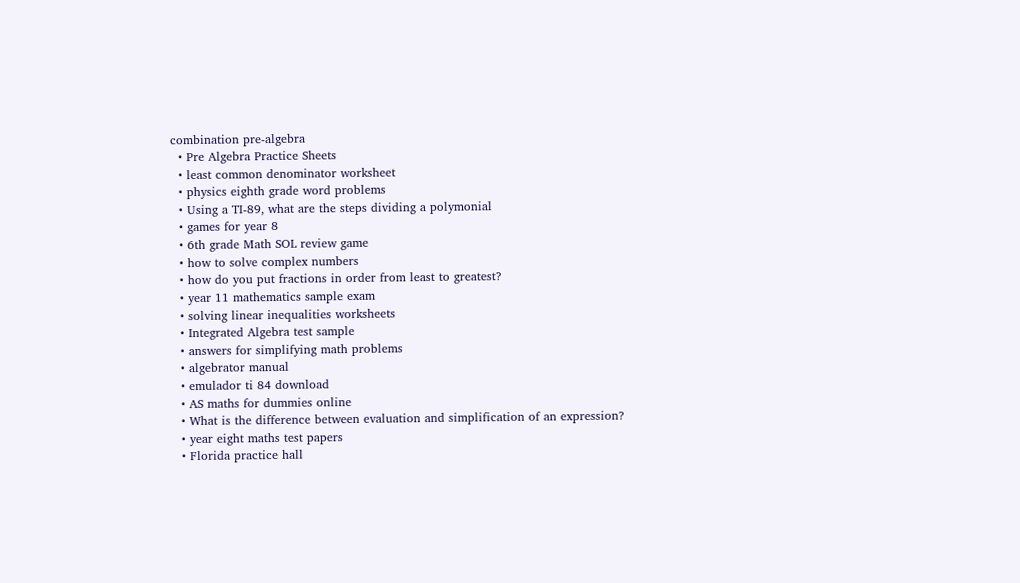combination pre-algebra
  • Pre Algebra Practice Sheets
  • least common denominator worksheet
  • physics eighth grade word problems
  • Using a TI-89, what are the steps dividing a polymonial
  • games for year 8
  • 6th grade Math SOL review game
  • how to solve complex numbers
  • how do you put fractions in order from least to greatest?
  • year 11 mathematics sample exam
  • solving linear inequalities worksheets
  • Integrated Algebra test sample
  • answers for simplifying math problems
  • algebrator manual
  • emulador ti 84 download
  • AS maths for dummies online
  • What is the difference between evaluation and simplification of an expression?
  • year eight maths test papers
  • Florida practice hall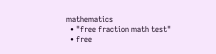mathematics
  • "free fraction math test"
  • free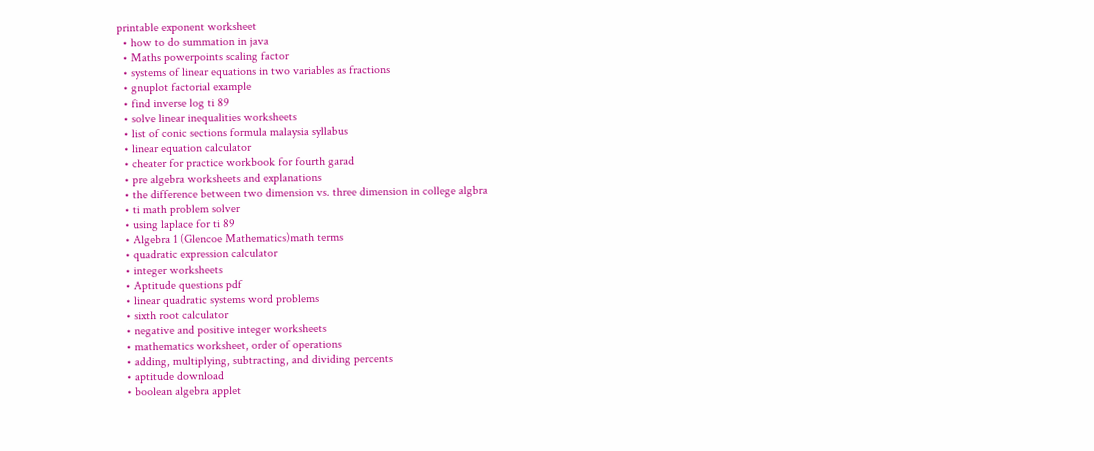printable exponent worksheet
  • how to do summation in java
  • Maths powerpoints scaling factor
  • systems of linear equations in two variables as fractions
  • gnuplot factorial example
  • find inverse log ti 89
  • solve linear inequalities worksheets
  • list of conic sections formula malaysia syllabus
  • linear equation calculator
  • cheater for practice workbook for fourth garad
  • pre algebra worksheets and explanations
  • the difference between two dimension vs. three dimension in college algbra
  • ti math problem solver
  • using laplace for ti 89
  • Algebra 1 (Glencoe Mathematics)math terms
  • quadratic expression calculator
  • integer worksheets
  • Aptitude questions pdf
  • linear quadratic systems word problems
  • sixth root calculator
  • negative and positive integer worksheets
  • mathematics worksheet, order of operations
  • adding, multiplying, subtracting, and dividing percents
  • aptitude download
  • boolean algebra applet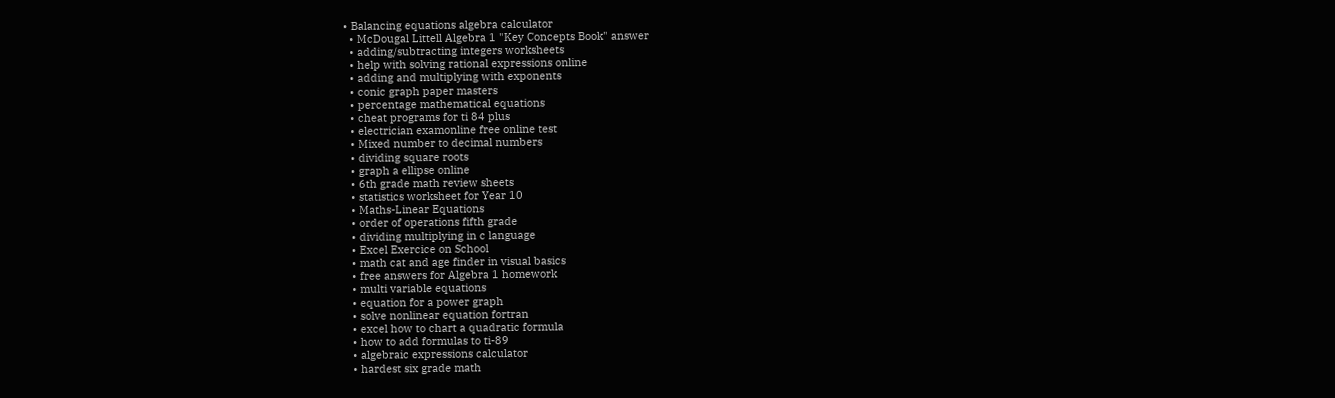• Balancing equations algebra calculator
  • McDougal Littell Algebra 1 "Key Concepts Book" answer
  • adding/subtracting integers worksheets
  • help with solving rational expressions online
  • adding and multiplying with exponents
  • conic graph paper masters
  • percentage mathematical equations
  • cheat programs for ti 84 plus
  • electrician examonline free online test
  • Mixed number to decimal numbers
  • dividing square roots
  • graph a ellipse online
  • 6th grade math review sheets
  • statistics worksheet for Year 10
  • Maths-Linear Equations
  • order of operations fifth grade
  • dividing multiplying in c language
  • Excel Exercice on School
  • math cat and age finder in visual basics
  • free answers for Algebra 1 homework
  • multi variable equations
  • equation for a power graph
  • solve nonlinear equation fortran
  • excel how to chart a quadratic formula
  • how to add formulas to ti-89
  • algebraic expressions calculator
  • hardest six grade math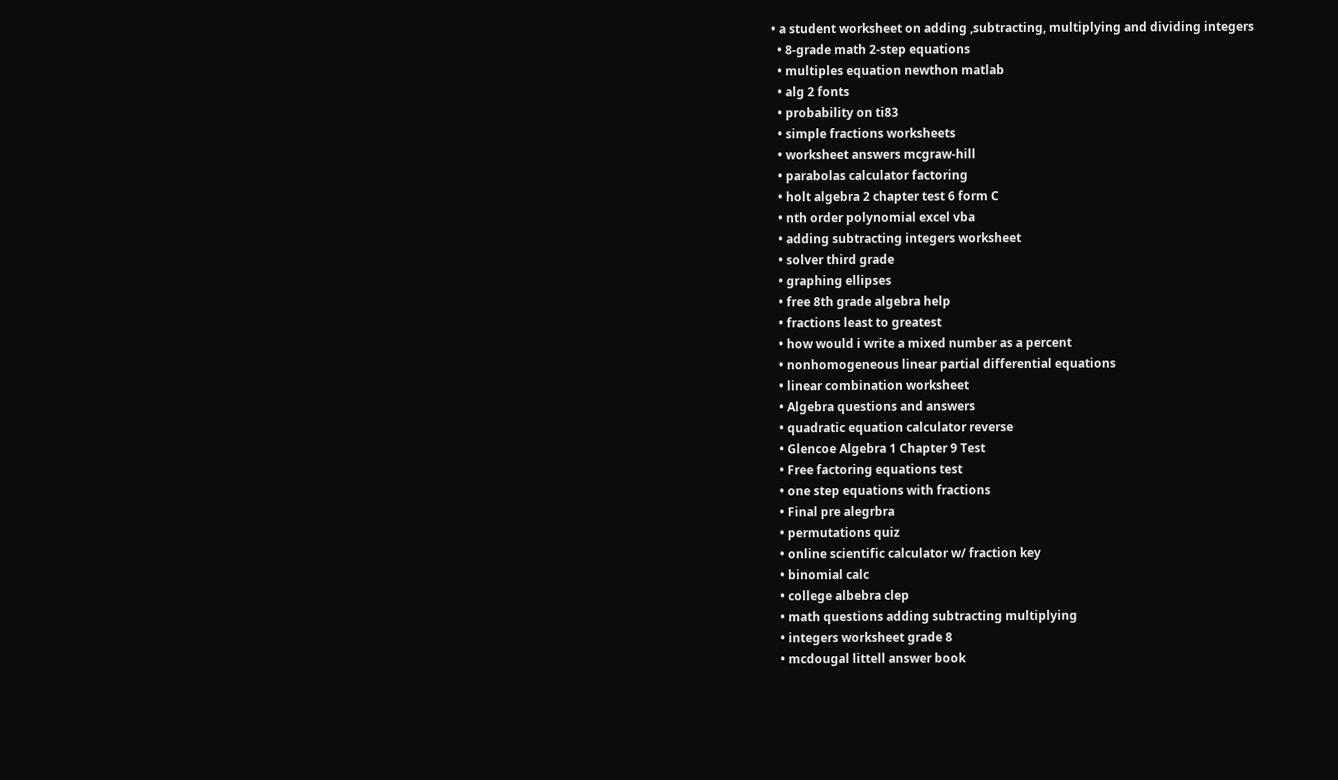• a student worksheet on adding ,subtracting, multiplying and dividing integers
  • 8-grade math 2-step equations
  • multiples equation newthon matlab
  • alg 2 fonts
  • probability on ti83
  • simple fractions worksheets
  • worksheet answers mcgraw-hill
  • parabolas calculator factoring
  • holt algebra 2 chapter test 6 form C
  • nth order polynomial excel vba
  • adding subtracting integers worksheet
  • solver third grade
  • graphing ellipses
  • free 8th grade algebra help
  • fractions least to greatest
  • how would i write a mixed number as a percent
  • nonhomogeneous linear partial differential equations
  • linear combination worksheet
  • Algebra questions and answers
  • quadratic equation calculator reverse
  • Glencoe Algebra 1 Chapter 9 Test
  • Free factoring equations test
  • one step equations with fractions
  • Final pre alegrbra
  • permutations quiz
  • online scientific calculator w/ fraction key
  • binomial calc
  • college albebra clep
  • math questions adding subtracting multiplying
  • integers worksheet grade 8
  • mcdougal littell answer book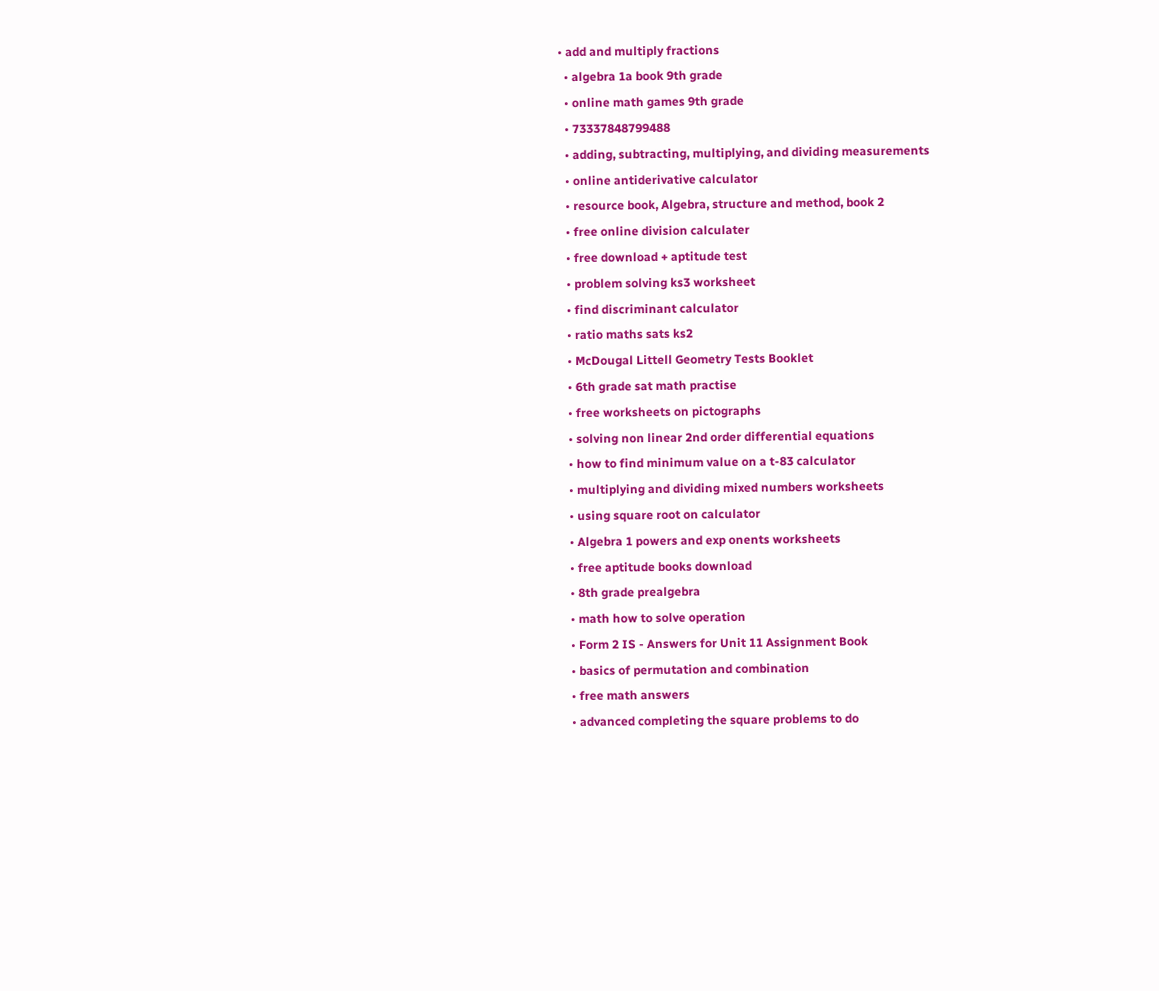• add and multiply fractions
  • algebra 1a book 9th grade
  • online math games 9th grade
  • 73337848799488
  • adding, subtracting, multiplying, and dividing measurements
  • online antiderivative calculator
  • resource book, Algebra, structure and method, book 2
  • free online division calculater
  • free download + aptitude test
  • problem solving ks3 worksheet
  • find discriminant calculator
  • ratio maths sats ks2
  • McDougal Littell Geometry Tests Booklet
  • 6th grade sat math practise
  • free worksheets on pictographs
  • solving non linear 2nd order differential equations
  • how to find minimum value on a t-83 calculator
  • multiplying and dividing mixed numbers worksheets
  • using square root on calculator
  • Algebra 1 powers and exp onents worksheets
  • free aptitude books download
  • 8th grade prealgebra
  • math how to solve operation
  • Form 2 IS - Answers for Unit 11 Assignment Book
  • basics of permutation and combination
  • free math answers
  • advanced completing the square problems to do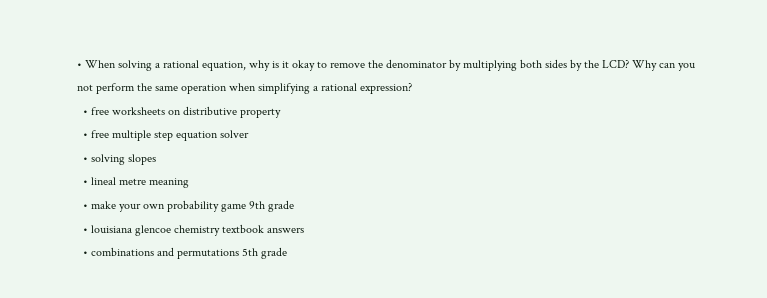• When solving a rational equation, why is it okay to remove the denominator by multiplying both sides by the LCD? Why can you not perform the same operation when simplifying a rational expression?
  • free worksheets on distributive property
  • free multiple step equation solver
  • solving slopes
  • lineal metre meaning
  • make your own probability game 9th grade
  • louisiana glencoe chemistry textbook answers
  • combinations and permutations 5th grade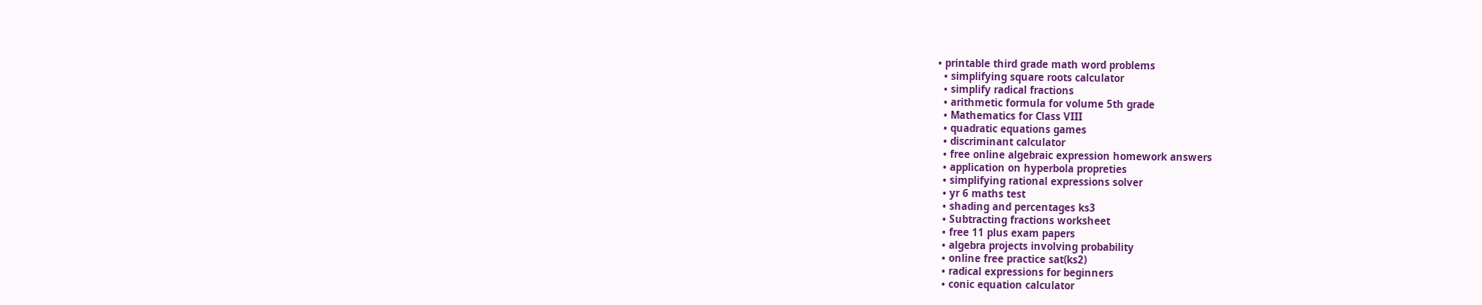• printable third grade math word problems
  • simplifying square roots calculator
  • simplify radical fractions
  • arithmetic formula for volume 5th grade
  • Mathematics for Class VIII
  • quadratic equations games
  • discriminant calculator
  • free online algebraic expression homework answers
  • application on hyperbola propreties
  • simplifying rational expressions solver
  • yr 6 maths test
  • shading and percentages ks3
  • Subtracting fractions worksheet
  • free 11 plus exam papers
  • algebra projects involving probability
  • online free practice sat(ks2)
  • radical expressions for beginners
  • conic equation calculator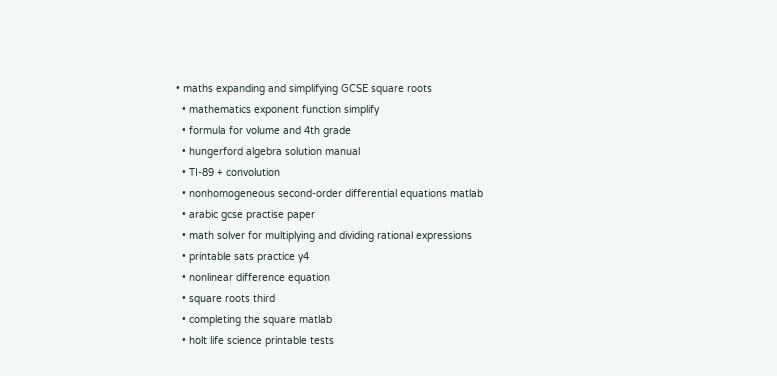• maths expanding and simplifying GCSE square roots
  • mathematics exponent function simplify
  • formula for volume and 4th grade
  • hungerford algebra solution manual
  • TI-89 + convolution
  • nonhomogeneous second-order differential equations matlab
  • arabic gcse practise paper
  • math solver for multiplying and dividing rational expressions
  • printable sats practice y4
  • nonlinear difference equation
  • square roots third
  • completing the square matlab
  • holt life science printable tests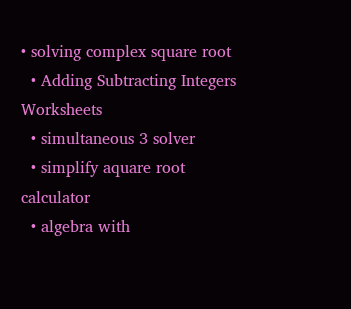• solving complex square root
  • Adding Subtracting Integers Worksheets
  • simultaneous 3 solver
  • simplify aquare root calculator
  • algebra with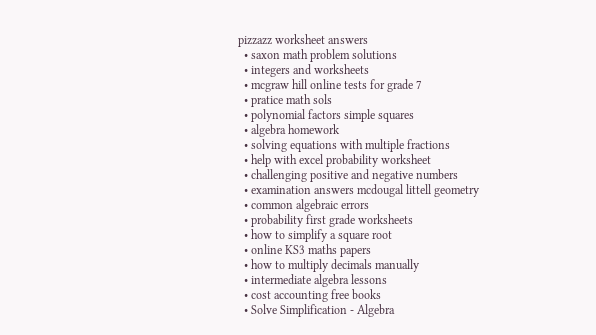pizzazz worksheet answers
  • saxon math problem solutions
  • integers and worksheets
  • mcgraw hill online tests for grade 7
  • pratice math sols
  • polynomial factors simple squares
  • algebra homework
  • solving equations with multiple fractions
  • help with excel probability worksheet
  • challenging positive and negative numbers
  • examination answers mcdougal littell geometry
  • common algebraic errors
  • probability first grade worksheets
  • how to simplify a square root
  • online KS3 maths papers
  • how to multiply decimals manually
  • intermediate algebra lessons
  • cost accounting free books
  • Solve Simplification - Algebra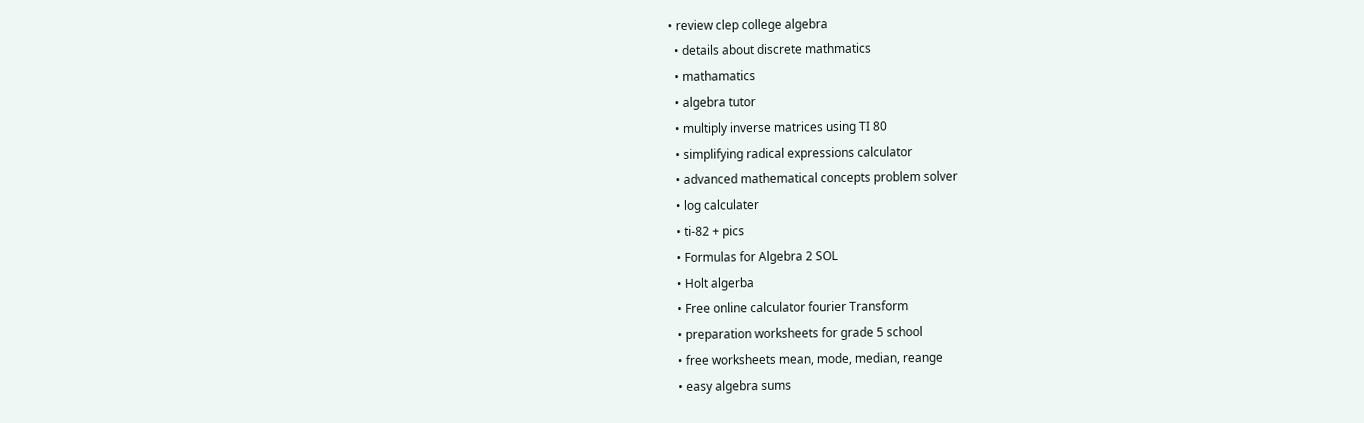• review clep college algebra
  • details about discrete mathmatics
  • mathamatics
  • algebra tutor
  • multiply inverse matrices using TI 80
  • simplifying radical expressions calculator
  • advanced mathematical concepts problem solver
  • log calculater
  • ti-82 + pics
  • Formulas for Algebra 2 SOL
  • Holt algerba
  • Free online calculator fourier Transform
  • preparation worksheets for grade 5 school
  • free worksheets mean, mode, median, reange
  • easy algebra sums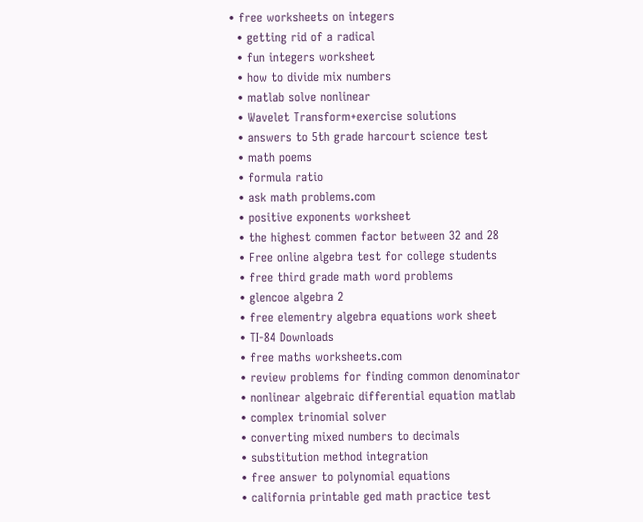• free worksheets on integers
  • getting rid of a radical
  • fun integers worksheet
  • how to divide mix numbers
  • matlab solve nonlinear
  • Wavelet Transform+exercise solutions
  • answers to 5th grade harcourt science test
  • math poems
  • formula ratio
  • ask math problems.com
  • positive exponents worksheet
  • the highest commen factor between 32 and 28
  • Free online algebra test for college students
  • free third grade math word problems
  • glencoe algebra 2
  • free elementry algebra equations work sheet
  • TI-84 Downloads
  • free maths worksheets.com
  • review problems for finding common denominator
  • nonlinear algebraic differential equation matlab
  • complex trinomial solver
  • converting mixed numbers to decimals
  • substitution method integration
  • free answer to polynomial equations
  • california printable ged math practice test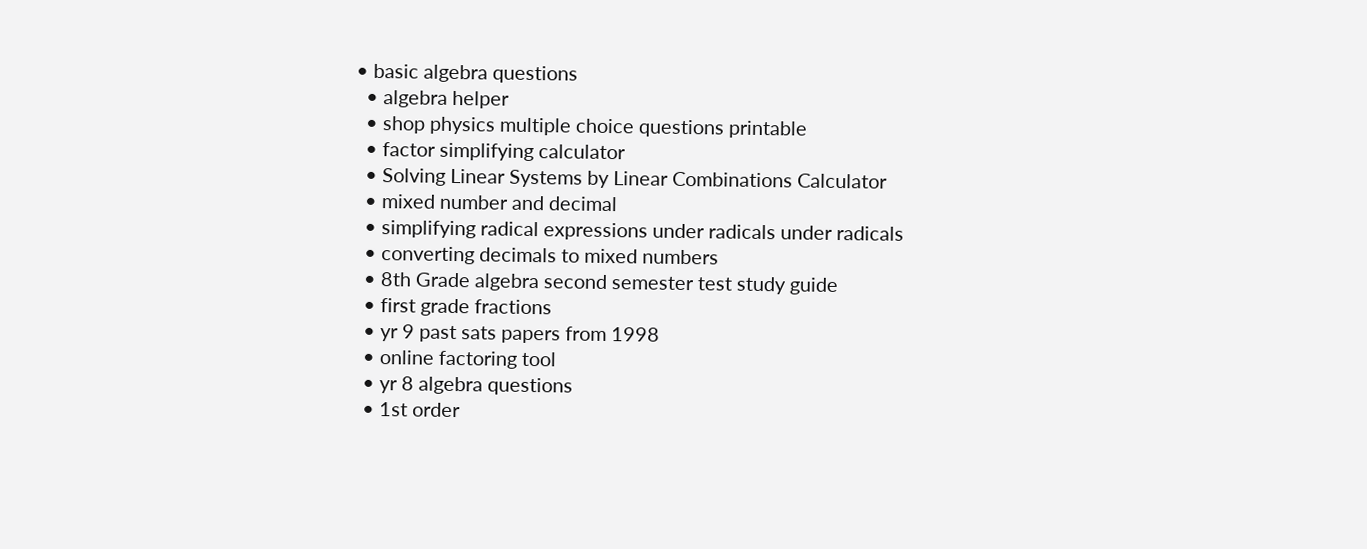• basic algebra questions
  • algebra helper
  • shop physics multiple choice questions printable
  • factor simplifying calculator
  • Solving Linear Systems by Linear Combinations Calculator
  • mixed number and decimal
  • simplifying radical expressions under radicals under radicals
  • converting decimals to mixed numbers
  • 8th Grade algebra second semester test study guide
  • first grade fractions
  • yr 9 past sats papers from 1998
  • online factoring tool
  • yr 8 algebra questions
  • 1st order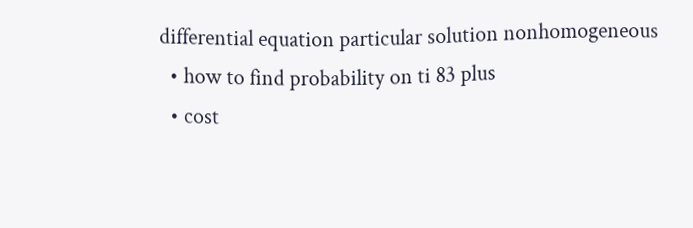differential equation particular solution nonhomogeneous
  • how to find probability on ti 83 plus
  • cost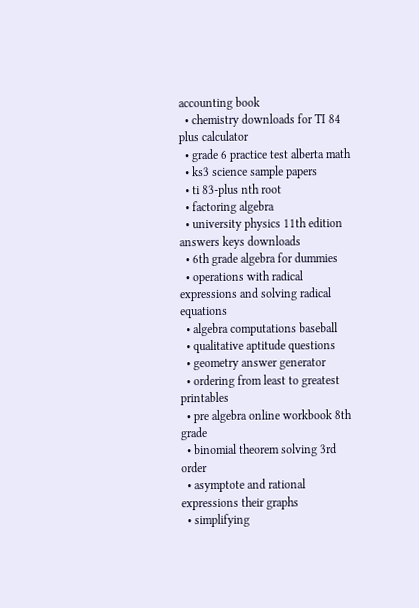accounting book
  • chemistry downloads for TI 84 plus calculator
  • grade 6 practice test alberta math
  • ks3 science sample papers
  • ti 83-plus nth root
  • factoring algebra
  • university physics 11th edition answers keys downloads
  • 6th grade algebra for dummies
  • operations with radical expressions and solving radical equations
  • algebra computations baseball
  • qualitative aptitude questions
  • geometry answer generator
  • ordering from least to greatest printables
  • pre algebra online workbook 8th grade
  • binomial theorem solving 3rd order
  • asymptote and rational expressions their graphs
  • simplifying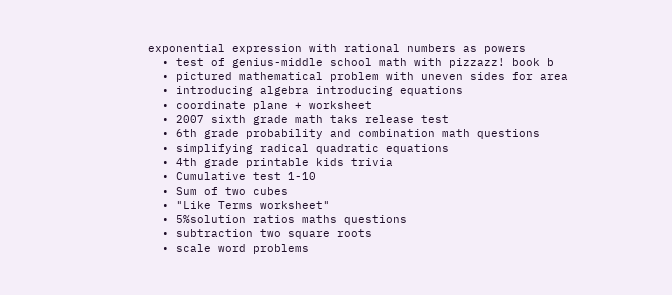exponential expression with rational numbers as powers
  • test of genius-middle school math with pizzazz! book b
  • pictured mathematical problem with uneven sides for area
  • introducing algebra introducing equations
  • coordinate plane + worksheet
  • 2007 sixth grade math taks release test
  • 6th grade probability and combination math questions
  • simplifying radical quadratic equations
  • 4th grade printable kids trivia
  • Cumulative test 1-10
  • Sum of two cubes
  • "Like Terms worksheet"
  • 5%solution ratios maths questions
  • subtraction two square roots
  • scale word problems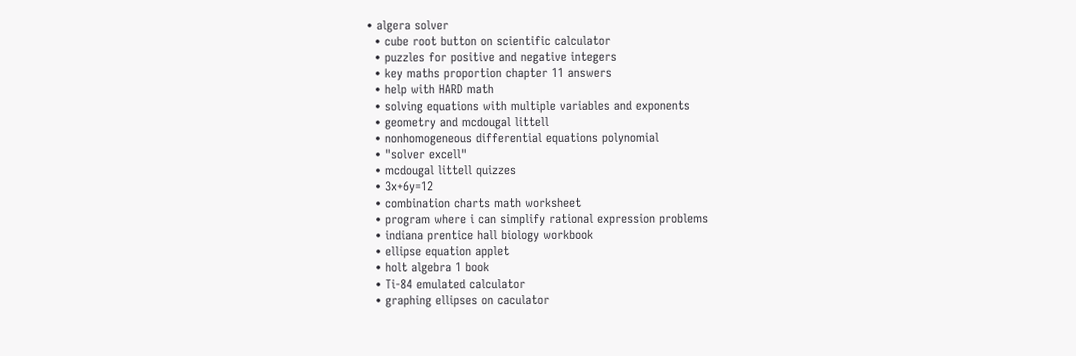• algera solver
  • cube root button on scientific calculator
  • puzzles for positive and negative integers
  • key maths proportion chapter 11 answers
  • help with HARD math
  • solving equations with multiple variables and exponents
  • geometry and mcdougal littell
  • nonhomogeneous differential equations polynomial
  • "solver excell"
  • mcdougal littell quizzes
  • 3x+6y=12
  • combination charts math worksheet
  • program where i can simplify rational expression problems
  • indiana prentice hall biology workbook
  • ellipse equation applet
  • holt algebra 1 book
  • Ti-84 emulated calculator
  • graphing ellipses on caculator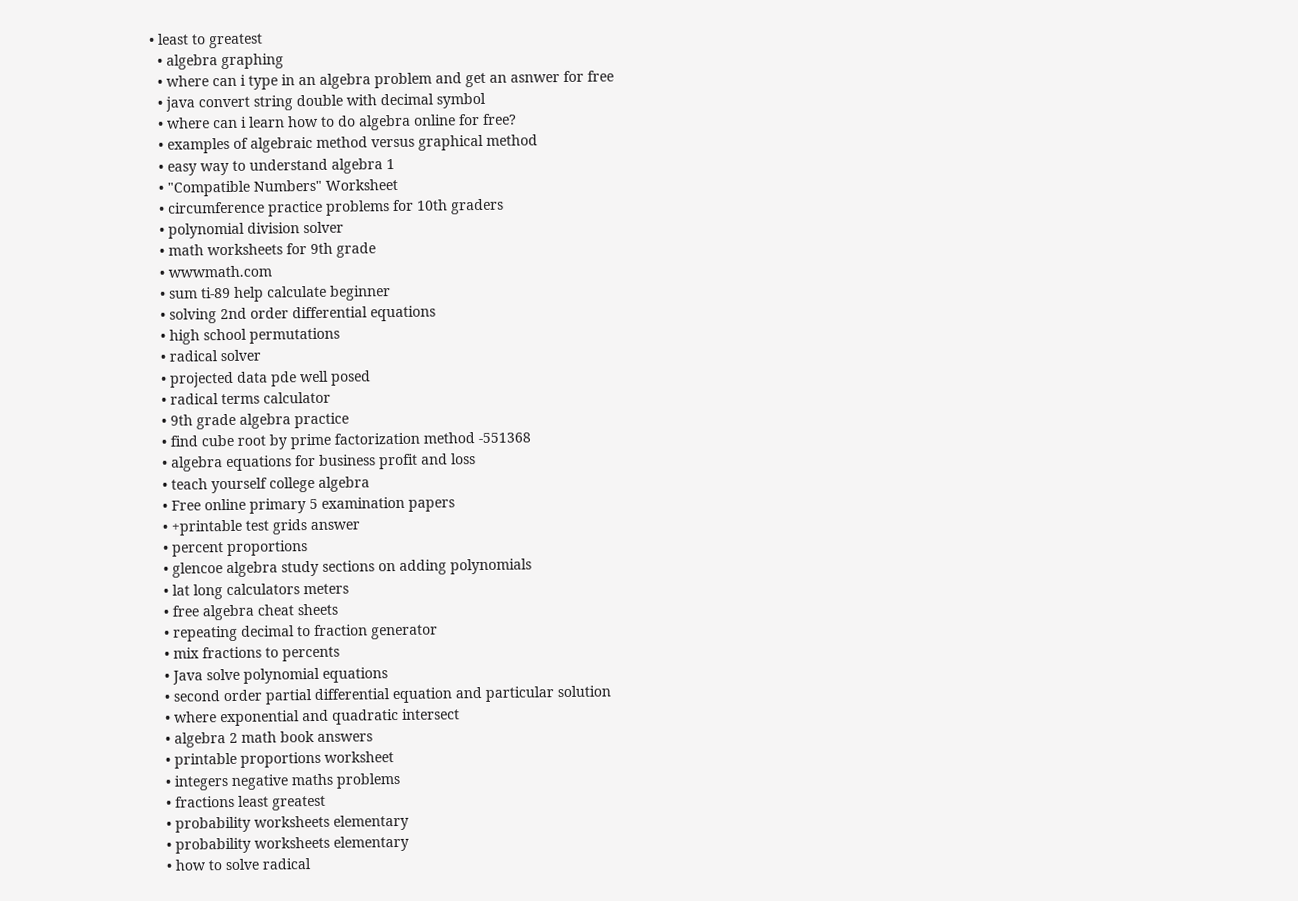• least to greatest
  • algebra graphing
  • where can i type in an algebra problem and get an asnwer for free
  • java convert string double with decimal symbol
  • where can i learn how to do algebra online for free?
  • examples of algebraic method versus graphical method
  • easy way to understand algebra 1
  • "Compatible Numbers" Worksheet
  • circumference practice problems for 10th graders
  • polynomial division solver
  • math worksheets for 9th grade
  • wwwmath.com
  • sum ti-89 help calculate beginner
  • solving 2nd order differential equations
  • high school permutations
  • radical solver
  • projected data pde well posed
  • radical terms calculator
  • 9th grade algebra practice
  • find cube root by prime factorization method -551368
  • algebra equations for business profit and loss
  • teach yourself college algebra
  • Free online primary 5 examination papers
  • +printable test grids answer
  • percent proportions
  • glencoe algebra study sections on adding polynomials
  • lat long calculators meters
  • free algebra cheat sheets
  • repeating decimal to fraction generator
  • mix fractions to percents
  • Java solve polynomial equations
  • second order partial differential equation and particular solution
  • where exponential and quadratic intersect
  • algebra 2 math book answers
  • printable proportions worksheet
  • integers negative maths problems
  • fractions least greatest
  • probability worksheets elementary
  • probability worksheets elementary
  • how to solve radical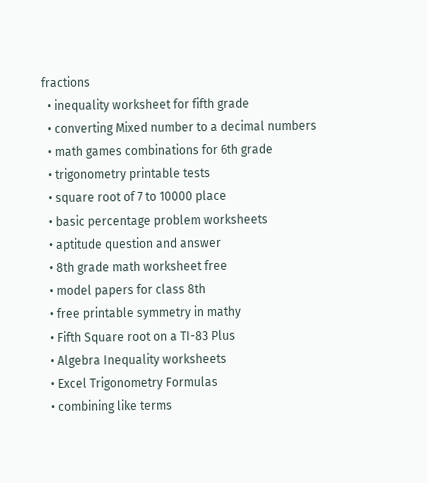fractions
  • inequality worksheet for fifth grade
  • converting Mixed number to a decimal numbers
  • math games combinations for 6th grade
  • trigonometry printable tests
  • square root of 7 to 10000 place
  • basic percentage problem worksheets
  • aptitude question and answer
  • 8th grade math worksheet free
  • model papers for class 8th
  • free printable symmetry in mathy
  • Fifth Square root on a TI-83 Plus
  • Algebra Inequality worksheets
  • Excel Trigonometry Formulas
  • combining like terms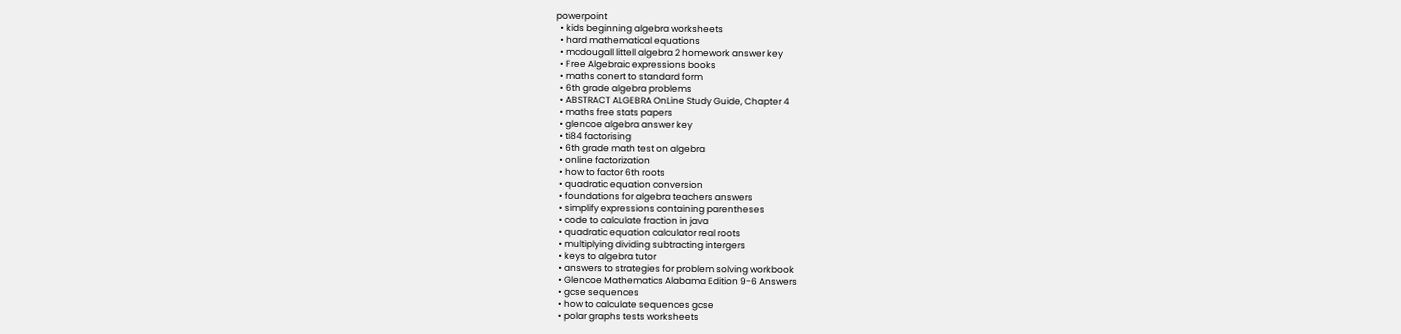powerpoint
  • kids beginning algebra worksheets
  • hard mathematical equations
  • mcdougall littell algebra 2 homework answer key
  • Free Algebraic expressions books
  • maths conert to standard form
  • 6th grade algebra problems
  • ABSTRACT ALGEBRA OnLine Study Guide, Chapter 4
  • maths free stats papers
  • glencoe algebra answer key
  • ti84 factorising
  • 6th grade math test on algebra
  • online factorization
  • how to factor 6th roots
  • quadratic equation conversion
  • foundations for algebra teachers answers
  • simplify expressions containing parentheses
  • code to calculate fraction in java
  • quadratic equation calculator real roots
  • multiplying dividing subtracting intergers
  • keys to algebra tutor
  • answers to strategies for problem solving workbook
  • Glencoe Mathematics Alabama Edition 9-6 Answers
  • gcse sequences
  • how to calculate sequences gcse
  • polar graphs tests worksheets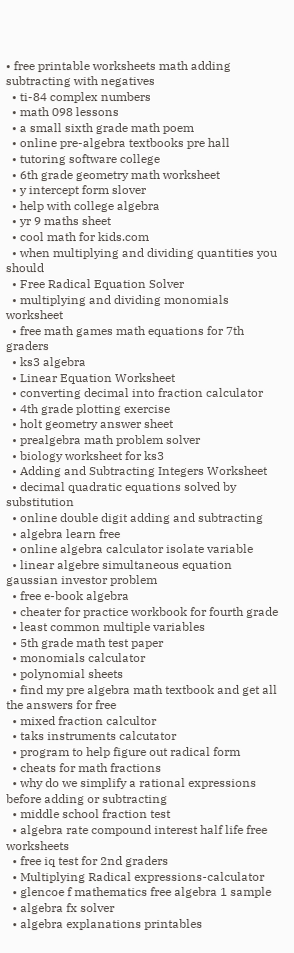• free printable worksheets math adding subtracting with negatives
  • ti-84 complex numbers
  • math 098 lessons
  • a small sixth grade math poem
  • online pre-algebra textbooks pre hall
  • tutoring software college
  • 6th grade geometry math worksheet
  • y intercept form slover
  • help with college algebra
  • yr 9 maths sheet
  • cool math for kids.com
  • when multiplying and dividing quantities you should
  • Free Radical Equation Solver
  • multiplying and dividing monomials worksheet
  • free math games math equations for 7th graders
  • ks3 algebra
  • Linear Equation Worksheet
  • converting decimal into fraction calculator
  • 4th grade plotting exercise
  • holt geometry answer sheet
  • prealgebra math problem solver
  • biology worksheet for ks3
  • Adding and Subtracting Integers Worksheet
  • decimal quadratic equations solved by substitution
  • online double digit adding and subtracting
  • algebra learn free
  • online algebra calculator isolate variable
  • linear algebre simultaneous equation gaussian investor problem
  • free e-book algebra
  • cheater for practice workbook for fourth grade
  • least common multiple variables
  • 5th grade math test paper
  • monomials calculator
  • polynomial sheets
  • find my pre algebra math textbook and get all the answers for free
  • mixed fraction calcultor
  • taks instruments calcutator
  • program to help figure out radical form
  • cheats for math fractions
  • why do we simplify a rational expressions before adding or subtracting
  • middle school fraction test
  • algebra rate compound interest half life free worksheets
  • free iq test for 2nd graders
  • Multiplying Radical expressions-calculator
  • glencoe f mathematics free algebra 1 sample
  • algebra fx solver
  • algebra explanations printables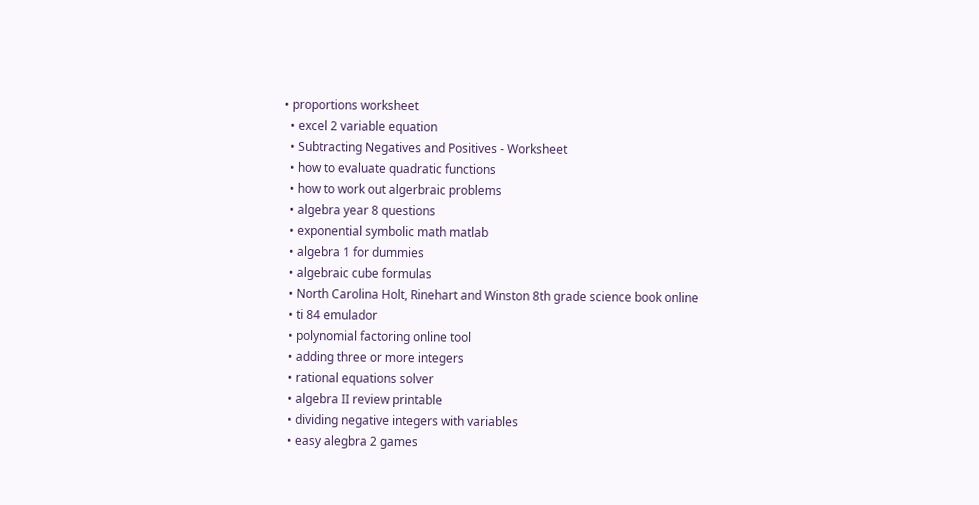• proportions worksheet
  • excel 2 variable equation
  • Subtracting Negatives and Positives - Worksheet
  • how to evaluate quadratic functions
  • how to work out algerbraic problems
  • algebra year 8 questions
  • exponential symbolic math matlab
  • algebra 1 for dummies
  • algebraic cube formulas
  • North Carolina Holt, Rinehart and Winston 8th grade science book online
  • ti 84 emulador
  • polynomial factoring online tool
  • adding three or more integers
  • rational equations solver
  • algebra II review printable
  • dividing negative integers with variables
  • easy alegbra 2 games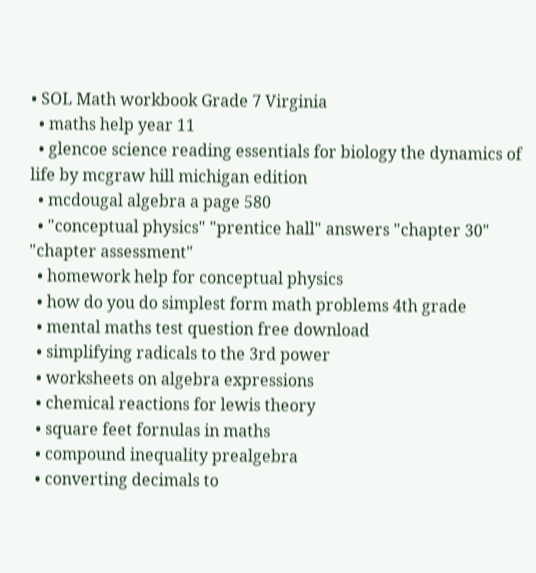• SOL Math workbook Grade 7 Virginia
  • maths help year 11
  • glencoe science reading essentials for biology the dynamics of life by mcgraw hill michigan edition
  • mcdougal algebra a page 580
  • "conceptual physics" "prentice hall" answers "chapter 30" "chapter assessment"
  • homework help for conceptual physics
  • how do you do simplest form math problems 4th grade
  • mental maths test question free download
  • simplifying radicals to the 3rd power
  • worksheets on algebra expressions
  • chemical reactions for lewis theory
  • square feet fornulas in maths
  • compound inequality prealgebra
  • converting decimals to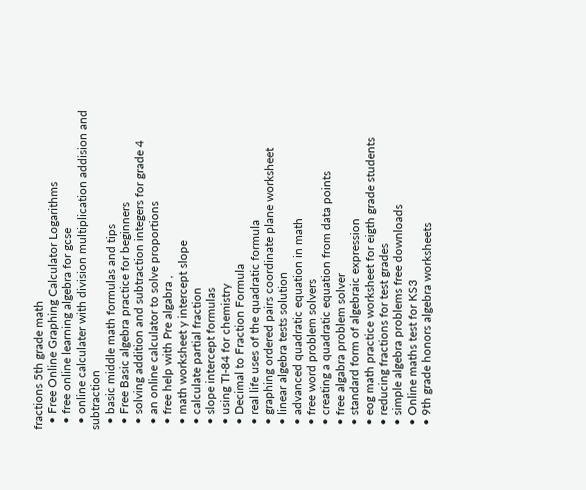fractions 5th grade math
  • Free Online Graphing Calculator Logarithms
  • free online learning algebra for gcse
  • online calculater with division multiplication addision and subtraction
  • basic middle math formulas and tips
  • Free Basic algebra practice for beginners
  • solving addition and subtraction integers for grade 4
  • an online calculator to solve proportions
  • free help with Pre algabra ,
  • math worksheet y intercept slope
  • calculate partial fraction
  • slope intercept formulas
  • using TI-84 for chemistry
  • Decimal to Fraction Formula
  • real life uses of the quadratic formula
  • graphing ordered pairs coordinate plane worksheet
  • linear algebra tests solution
  • advanced quadratic equation in math
  • free word problem solvers
  • creating a quadratic equation from data points
  • free algabra problem solver
  • standard form of algebraic expression
  • eog math practice worksheet for eigth grade students
  • reducing fractions for test grades
  • simple algebra problems free downloads
  • Online maths test for KS3
  • 9th grade honors algebra worksheets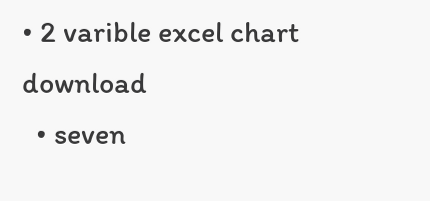• 2 varible excel chart download
  • seven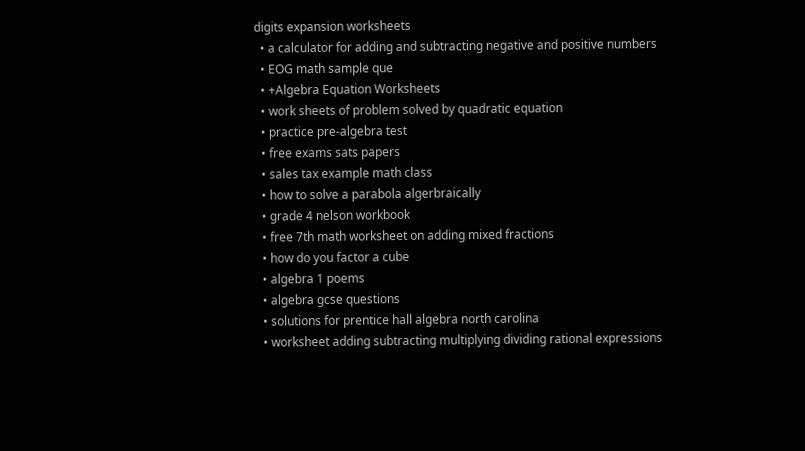digits expansion worksheets
  • a calculator for adding and subtracting negative and positive numbers
  • EOG math sample que
  • +Algebra Equation Worksheets
  • work sheets of problem solved by quadratic equation
  • practice pre-algebra test
  • free exams sats papers
  • sales tax example math class
  • how to solve a parabola algerbraically
  • grade 4 nelson workbook
  • free 7th math worksheet on adding mixed fractions
  • how do you factor a cube
  • algebra 1 poems
  • algebra gcse questions
  • solutions for prentice hall algebra north carolina
  • worksheet adding subtracting multiplying dividing rational expressions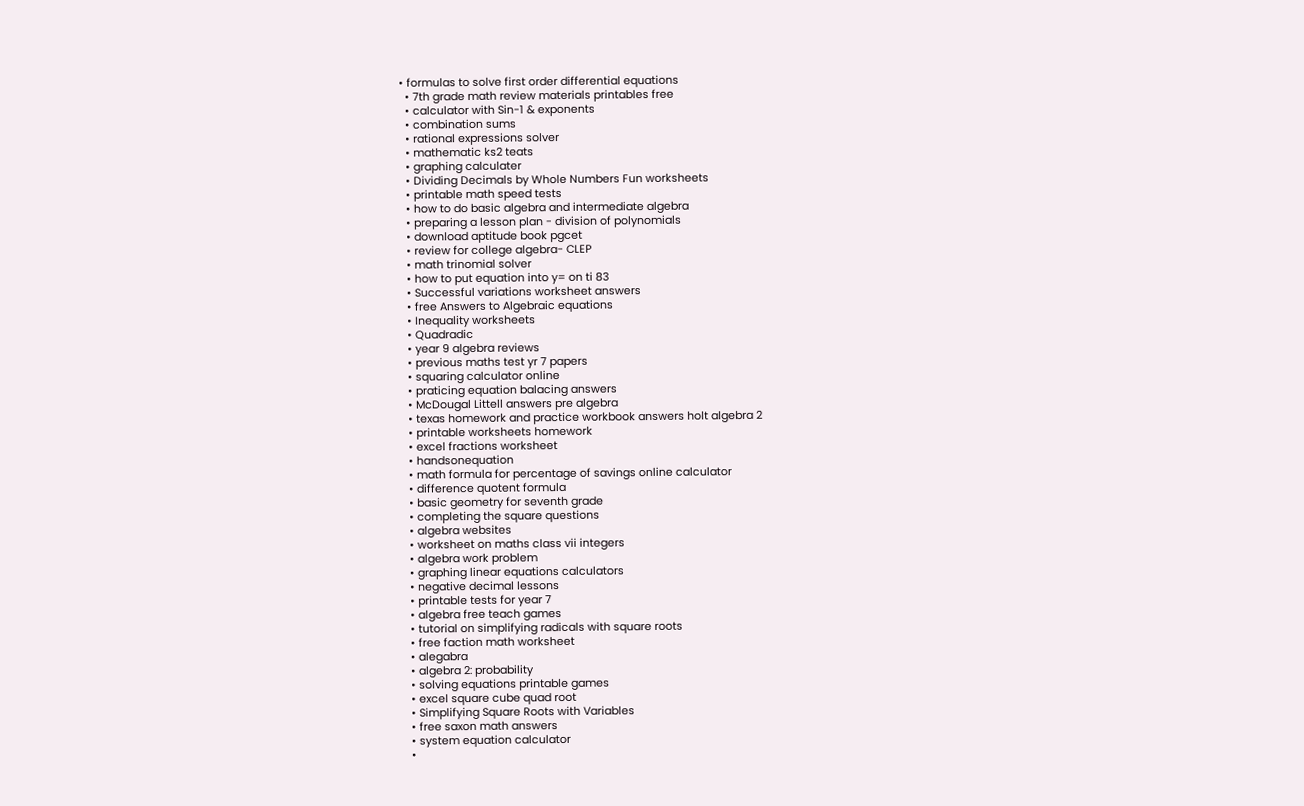• formulas to solve first order differential equations
  • 7th grade math review materials printables free
  • calculator with Sin-1 & exponents
  • combination sums
  • rational expressions solver
  • mathematic ks2 teats
  • graphing calculater
  • Dividing Decimals by Whole Numbers Fun worksheets
  • printable math speed tests
  • how to do basic algebra and intermediate algebra
  • preparing a lesson plan - division of polynomials
  • download aptitude book pgcet
  • review for college algebra- CLEP
  • math trinomial solver
  • how to put equation into y= on ti 83
  • Successful variations worksheet answers
  • free Answers to Algebraic equations
  • Inequality worksheets
  • Quadradic
  • year 9 algebra reviews
  • previous maths test yr 7 papers
  • squaring calculator online
  • praticing equation balacing answers
  • McDougal Littell answers pre algebra
  • texas homework and practice workbook answers holt algebra 2
  • printable worksheets homework
  • excel fractions worksheet
  • handsonequation
  • math formula for percentage of savings online calculator
  • difference quotent formula
  • basic geometry for seventh grade
  • completing the square questions
  • algebra websites
  • worksheet on maths class vii integers
  • algebra work problem
  • graphing linear equations calculators
  • negative decimal lessons
  • printable tests for year 7
  • algebra free teach games
  • tutorial on simplifying radicals with square roots
  • free faction math worksheet
  • alegabra
  • algebra 2: probability
  • solving equations printable games
  • excel square cube quad root
  • Simplifying Square Roots with Variables
  • free saxon math answers
  • system equation calculator
  •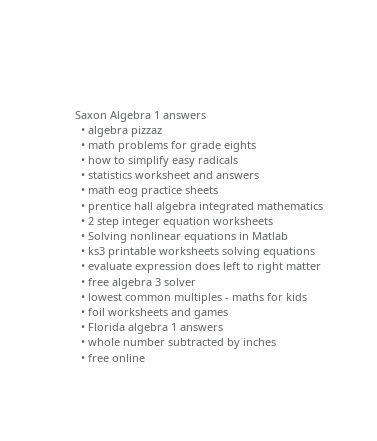Saxon Algebra 1 answers
  • algebra pizzaz
  • math problems for grade eights
  • how to simplify easy radicals
  • statistics worksheet and answers
  • math eog practice sheets
  • prentice hall algebra integrated mathematics
  • 2 step integer equation worksheets
  • Solving nonlinear equations in Matlab
  • ks3 printable worksheets solving equations
  • evaluate expression does left to right matter
  • free algebra 3 solver
  • lowest common multiples - maths for kids
  • foil worksheets and games
  • Florida algebra 1 answers
  • whole number subtracted by inches
  • free online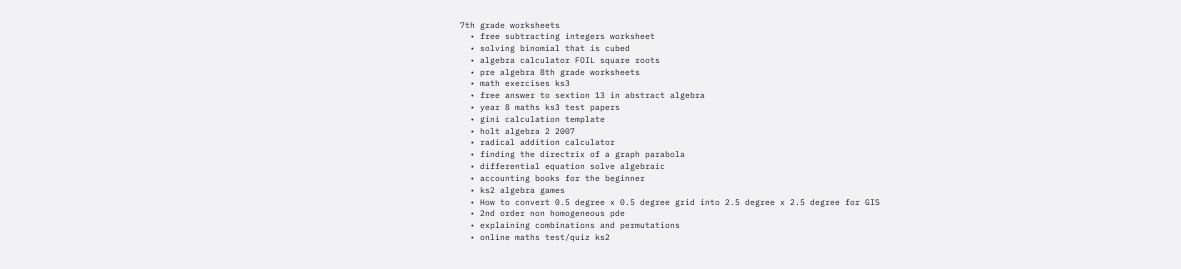7th grade worksheets
  • free subtracting integers worksheet
  • solving binomial that is cubed
  • algebra calculator FOIL square roots
  • pre algebra 8th grade worksheets
  • math exercises ks3
  • free answer to sextion 13 in abstract algebra
  • year 8 maths ks3 test papers
  • gini calculation template
  • holt algebra 2 2007
  • radical addition calculator
  • finding the directrix of a graph parabola
  • differential equation solve algebraic
  • accounting books for the beginner
  • ks2 algebra games
  • How to convert 0.5 degree x 0.5 degree grid into 2.5 degree x 2.5 degree for GIS
  • 2nd order non homogeneous pde
  • explaining combinations and permutations
  • online maths test/quiz ks2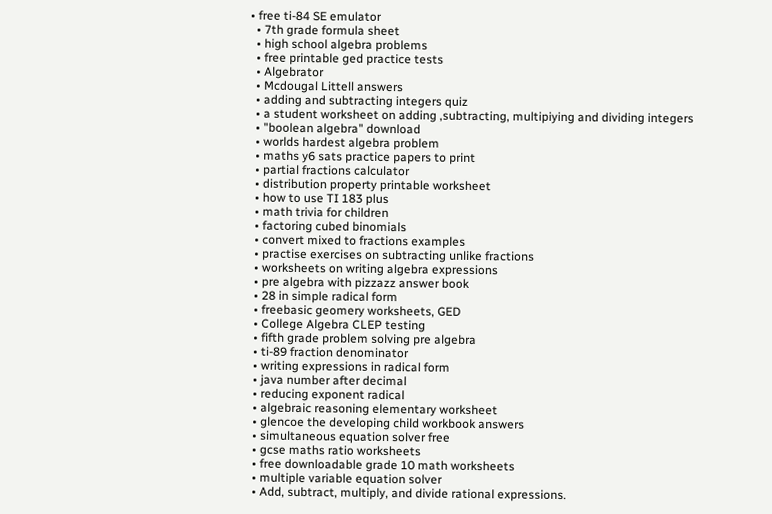• free ti-84 SE emulator
  • 7th grade formula sheet
  • high school algebra problems
  • free printable ged practice tests
  • Algebrator
  • Mcdougal Littell answers
  • adding and subtracting integers quiz
  • a student worksheet on adding ,subtracting, multipiying and dividing integers
  • "boolean algebra" download
  • worlds hardest algebra problem
  • maths y6 sats practice papers to print
  • partial fractions calculator
  • distribution property printable worksheet
  • how to use TI 183 plus
  • math trivia for children
  • factoring cubed binomials
  • convert mixed to fractions examples
  • practise exercises on subtracting unlike fractions
  • worksheets on writing algebra expressions
  • pre algebra with pizzazz answer book
  • 28 in simple radical form
  • freebasic geomery worksheets, GED
  • College Algebra CLEP testing
  • fifth grade problem solving pre algebra
  • ti-89 fraction denominator
  • writing expressions in radical form
  • java number after decimal
  • reducing exponent radical
  • algebraic reasoning elementary worksheet
  • glencoe the developing child workbook answers
  • simultaneous equation solver free
  • gcse maths ratio worksheets
  • free downloadable grade 10 math worksheets
  • multiple variable equation solver
  • Add, subtract, multiply, and divide rational expressions.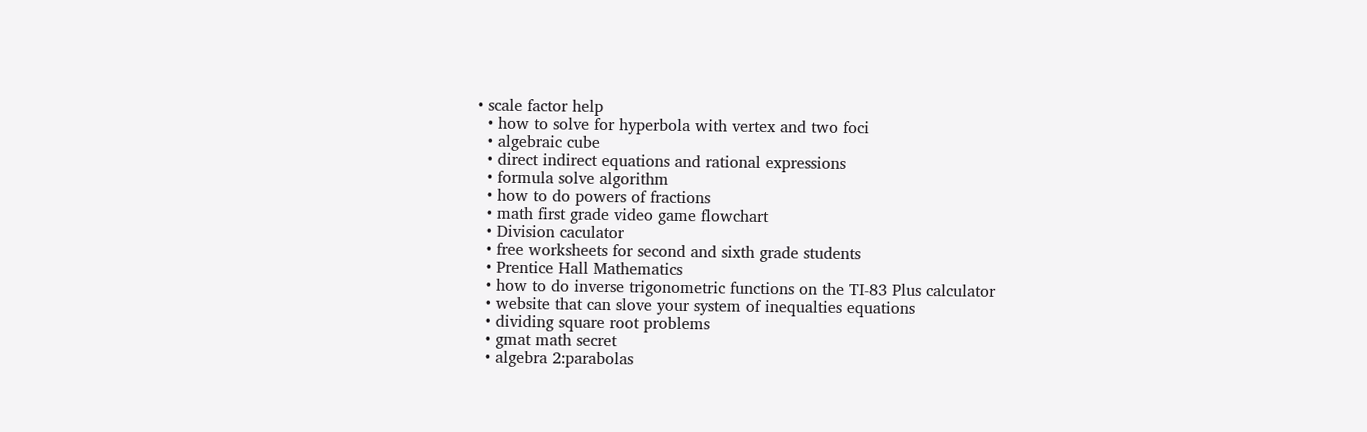• scale factor help
  • how to solve for hyperbola with vertex and two foci
  • algebraic cube
  • direct indirect equations and rational expressions
  • formula solve algorithm
  • how to do powers of fractions
  • math first grade video game flowchart
  • Division caculator
  • free worksheets for second and sixth grade students
  • Prentice Hall Mathematics
  • how to do inverse trigonometric functions on the TI-83 Plus calculator
  • website that can slove your system of inequalties equations
  • dividing square root problems
  • gmat math secret
  • algebra 2:parabolas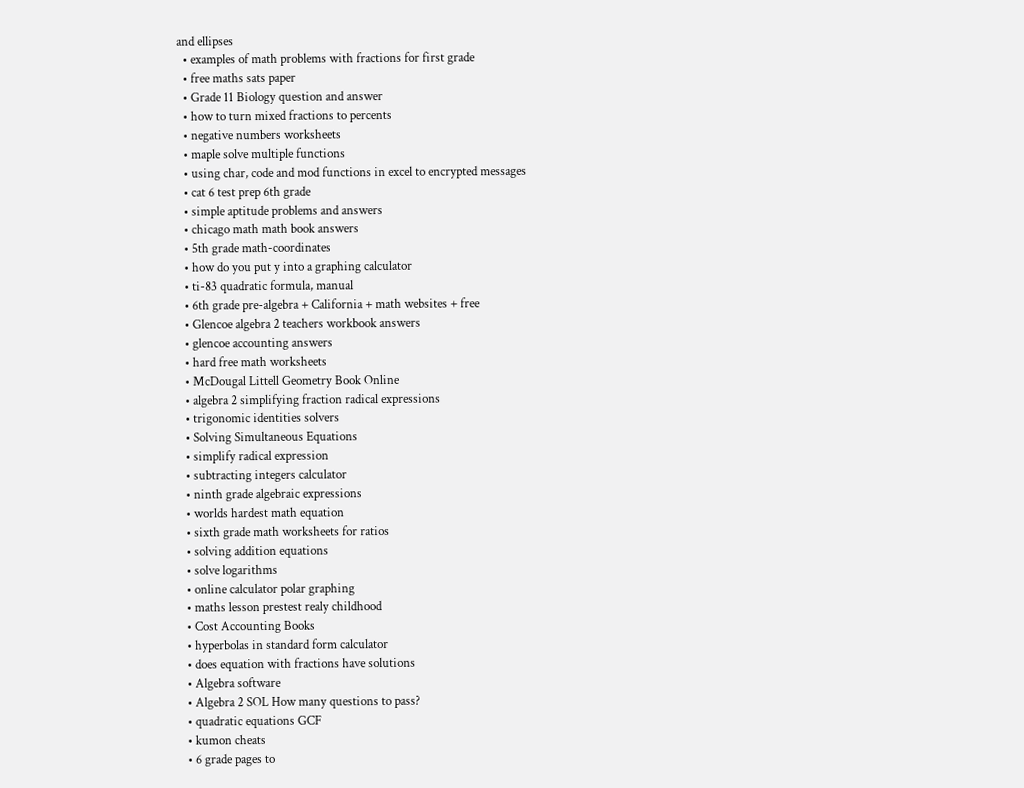and ellipses
  • examples of math problems with fractions for first grade
  • free maths sats paper
  • Grade 11 Biology question and answer
  • how to turn mixed fractions to percents
  • negative numbers worksheets
  • maple solve multiple functions
  • using char, code and mod functions in excel to encrypted messages
  • cat 6 test prep 6th grade
  • simple aptitude problems and answers
  • chicago math math book answers
  • 5th grade math-coordinates
  • how do you put y into a graphing calculator
  • ti-83 quadratic formula, manual
  • 6th grade pre-algebra + California + math websites + free
  • Glencoe algebra 2 teachers workbook answers
  • glencoe accounting answers
  • hard free math worksheets
  • McDougal Littell Geometry Book Online
  • algebra 2 simplifying fraction radical expressions
  • trigonomic identities solvers
  • Solving Simultaneous Equations
  • simplify radical expression
  • subtracting integers calculator
  • ninth grade algebraic expressions
  • worlds hardest math equation
  • sixth grade math worksheets for ratios
  • solving addition equations
  • solve logarithms
  • online calculator polar graphing
  • maths lesson prestest realy childhood
  • Cost Accounting Books
  • hyperbolas in standard form calculator
  • does equation with fractions have solutions
  • Algebra software
  • Algebra 2 SOL How many questions to pass?
  • quadratic equations GCF
  • kumon cheats
  • 6 grade pages to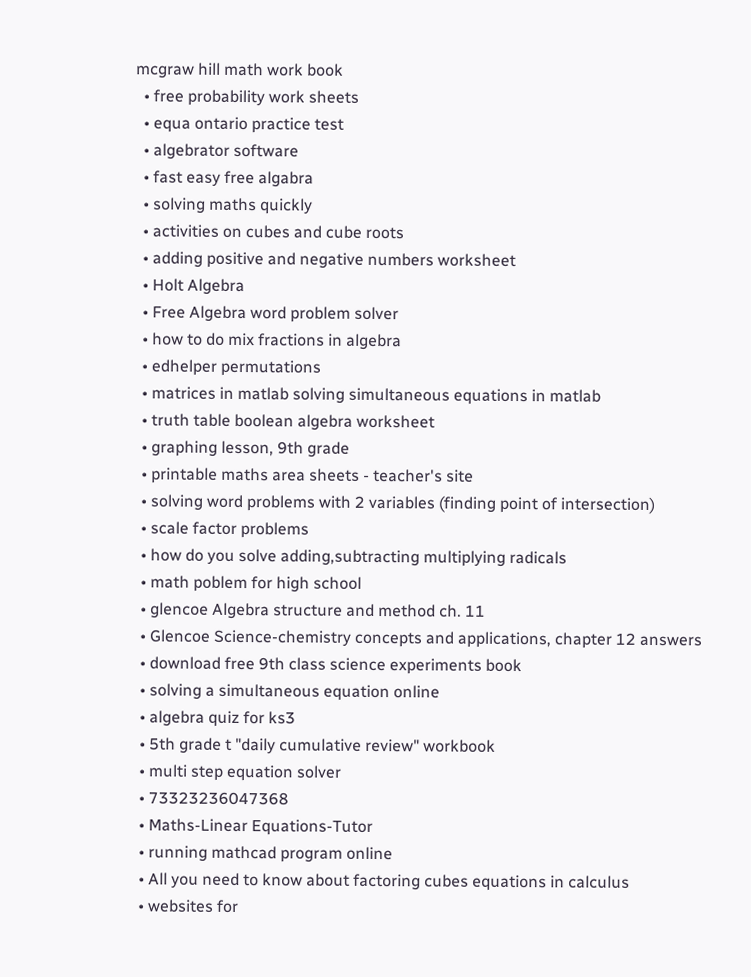mcgraw hill math work book
  • free probability work sheets
  • equa ontario practice test
  • algebrator software
  • fast easy free algabra
  • solving maths quickly
  • activities on cubes and cube roots
  • adding positive and negative numbers worksheet
  • Holt Algebra
  • Free Algebra word problem solver
  • how to do mix fractions in algebra
  • edhelper permutations
  • matrices in matlab solving simultaneous equations in matlab
  • truth table boolean algebra worksheet
  • graphing lesson, 9th grade
  • printable maths area sheets - teacher's site
  • solving word problems with 2 variables (finding point of intersection)
  • scale factor problems
  • how do you solve adding,subtracting multiplying radicals
  • math poblem for high school
  • glencoe Algebra structure and method ch. 11
  • Glencoe Science-chemistry concepts and applications, chapter 12 answers
  • download free 9th class science experiments book
  • solving a simultaneous equation online
  • algebra quiz for ks3
  • 5th grade t "daily cumulative review" workbook
  • multi step equation solver
  • 73323236047368
  • Maths-Linear Equations-Tutor
  • running mathcad program online
  • All you need to know about factoring cubes equations in calculus
  • websites for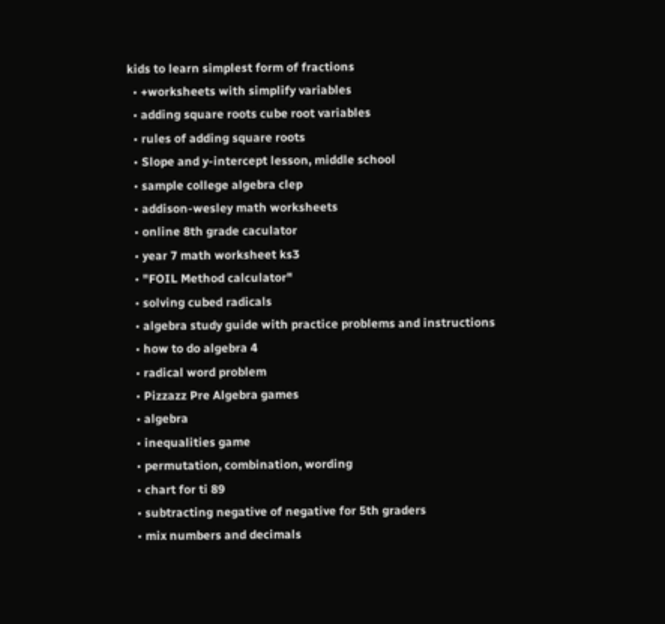kids to learn simplest form of fractions
  • +worksheets with simplify variables
  • adding square roots cube root variables
  • rules of adding square roots
  • Slope and y-intercept lesson, middle school
  • sample college algebra clep
  • addison-wesley math worksheets
  • online 8th grade caculator
  • year 7 math worksheet ks3
  • "FOIL Method calculator"
  • solving cubed radicals
  • algebra study guide with practice problems and instructions
  • how to do algebra 4
  • radical word problem
  • Pizzazz Pre Algebra games
  • algebra
  • inequalities game
  • permutation, combination, wording
  • chart for ti 89
  • subtracting negative of negative for 5th graders
  • mix numbers and decimals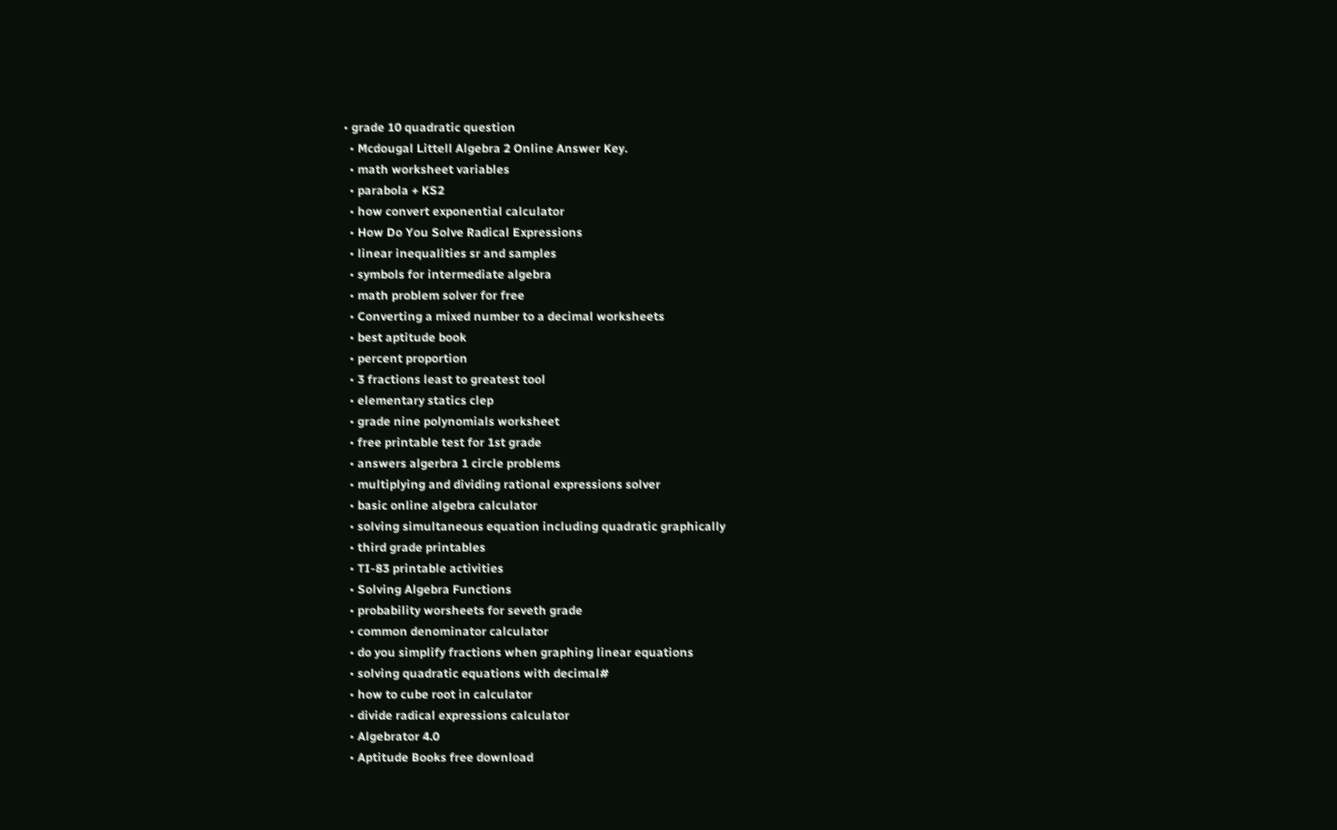• grade 10 quadratic question
  • Mcdougal Littell Algebra 2 Online Answer Key.
  • math worksheet variables
  • parabola + KS2
  • how convert exponential calculator
  • How Do You Solve Radical Expressions
  • linear inequalities sr and samples
  • symbols for intermediate algebra
  • math problem solver for free
  • Converting a mixed number to a decimal worksheets
  • best aptitude book
  • percent proportion
  • 3 fractions least to greatest tool
  • elementary statics clep
  • grade nine polynomials worksheet
  • free printable test for 1st grade
  • answers algerbra 1 circle problems
  • multiplying and dividing rational expressions solver
  • basic online algebra calculator
  • solving simultaneous equation including quadratic graphically
  • third grade printables
  • TI-83 printable activities
  • Solving Algebra Functions
  • probability worsheets for seveth grade
  • common denominator calculator
  • do you simplify fractions when graphing linear equations
  • solving quadratic equations with decimal#
  • how to cube root in calculator
  • divide radical expressions calculator
  • Algebrator 4.0
  • Aptitude Books free download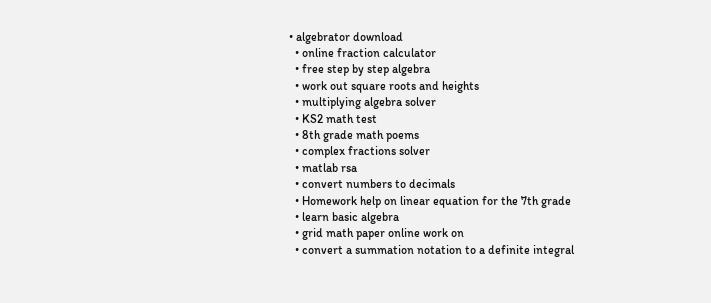• algebrator download
  • online fraction calculator
  • free step by step algebra
  • work out square roots and heights
  • multiplying algebra solver
  • KS2 math test
  • 8th grade math poems
  • complex fractions solver
  • matlab rsa
  • convert numbers to decimals
  • Homework help on linear equation for the 7th grade
  • learn basic algebra
  • grid math paper online work on
  • convert a summation notation to a definite integral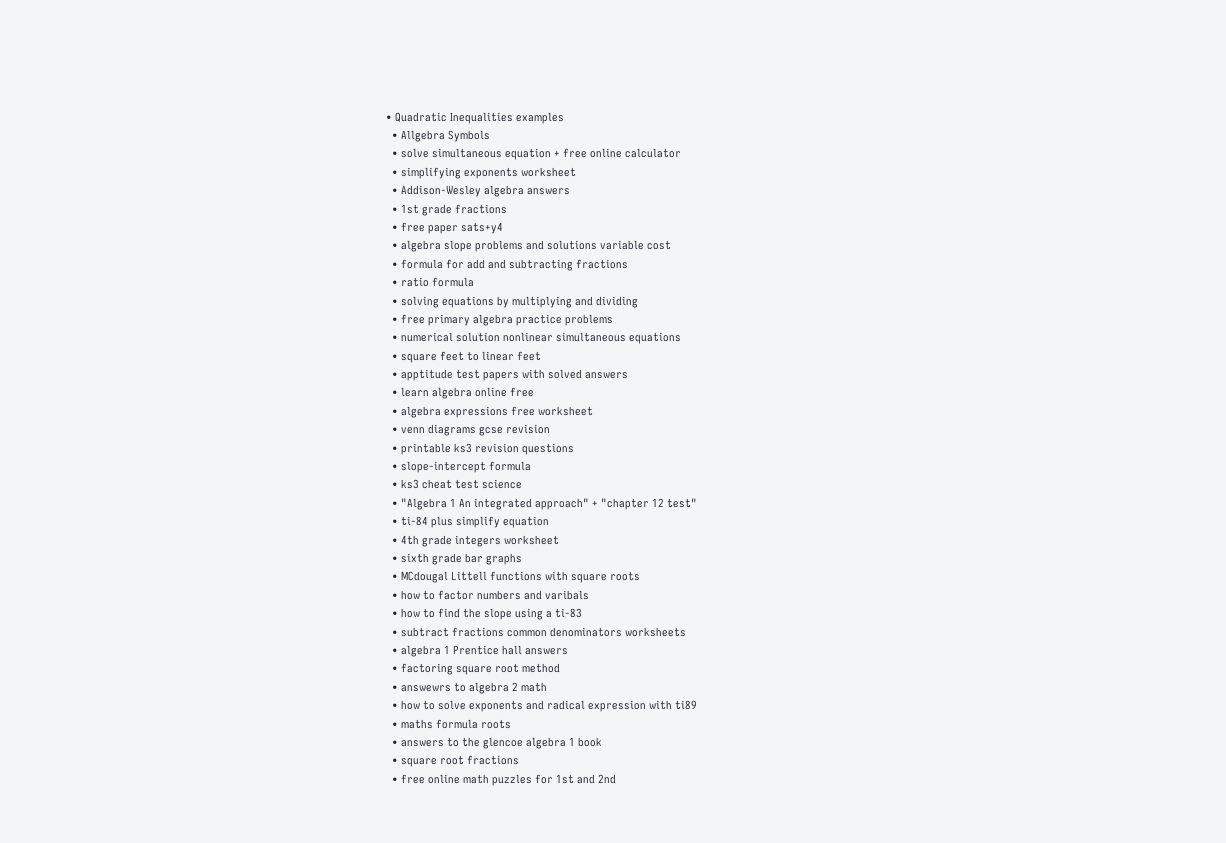• Quadratic Inequalities examples
  • Allgebra Symbols
  • solve simultaneous equation + free online calculator
  • simplifying exponents worksheet
  • Addison-Wesley algebra answers
  • 1st grade fractions
  • free paper sats+y4
  • algebra slope problems and solutions variable cost
  • formula for add and subtracting fractions
  • ratio formula
  • solving equations by multiplying and dividing
  • free primary algebra practice problems
  • numerical solution nonlinear simultaneous equations
  • square feet to linear feet
  • apptitude test papers with solved answers
  • learn algebra online free
  • algebra expressions free worksheet
  • venn diagrams gcse revision
  • printable ks3 revision questions
  • slope-intercept formula
  • ks3 cheat test science
  • "Algebra 1 An integrated approach" + "chapter 12 test"
  • ti-84 plus simplify equation
  • 4th grade integers worksheet
  • sixth grade bar graphs
  • MCdougal Littell functions with square roots
  • how to factor numbers and varibals
  • how to find the slope using a ti-83
  • subtract fractions common denominators worksheets
  • algebra 1 Prentice hall answers
  • factoring square root method
  • answewrs to algebra 2 math
  • how to solve exponents and radical expression with ti89
  • maths formula roots
  • answers to the glencoe algebra 1 book
  • square root fractions
  • free online math puzzles for 1st and 2nd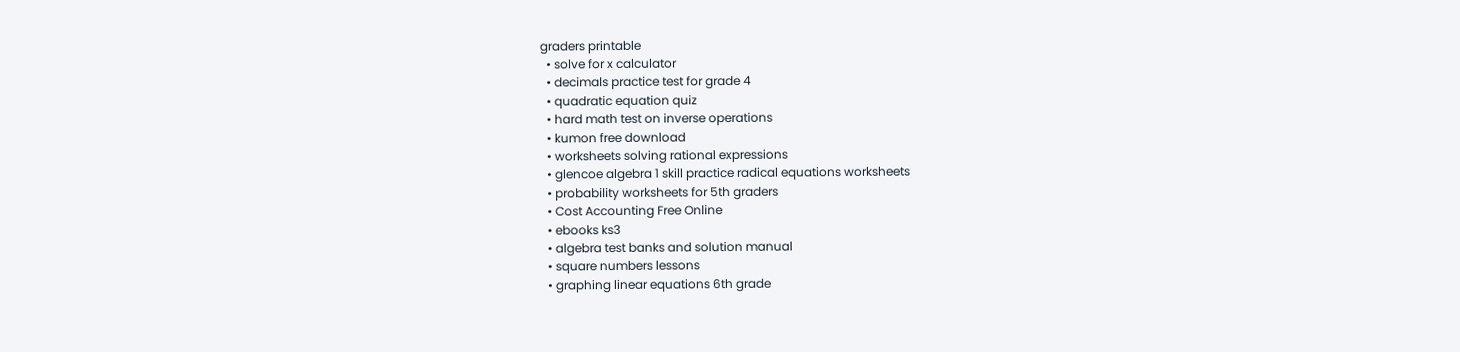graders printable
  • solve for x calculator
  • decimals practice test for grade 4
  • quadratic equation quiz
  • hard math test on inverse operations
  • kumon free download
  • worksheets solving rational expressions
  • glencoe algebra 1 skill practice radical equations worksheets
  • probability worksheets for 5th graders
  • Cost Accounting Free Online
  • ebooks ks3
  • algebra test banks and solution manual
  • square numbers lessons
  • graphing linear equations 6th grade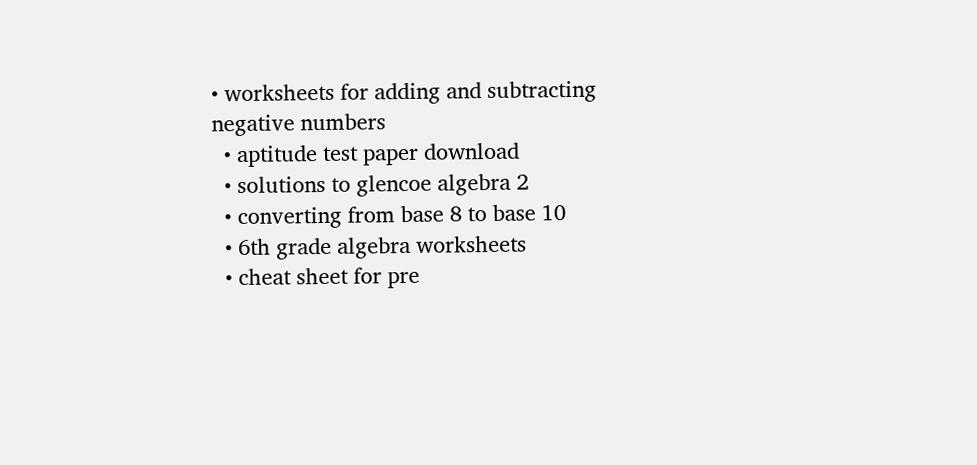• worksheets for adding and subtracting negative numbers
  • aptitude test paper download
  • solutions to glencoe algebra 2
  • converting from base 8 to base 10
  • 6th grade algebra worksheets
  • cheat sheet for pre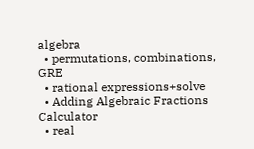algebra
  • permutations, combinations, GRE
  • rational expressions+solve
  • Adding Algebraic Fractions Calculator
  • real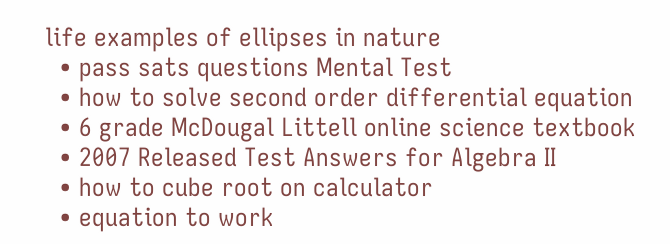life examples of ellipses in nature
  • pass sats questions Mental Test
  • how to solve second order differential equation
  • 6 grade McDougal Littell online science textbook
  • 2007 Released Test Answers for Algebra II
  • how to cube root on calculator
  • equation to work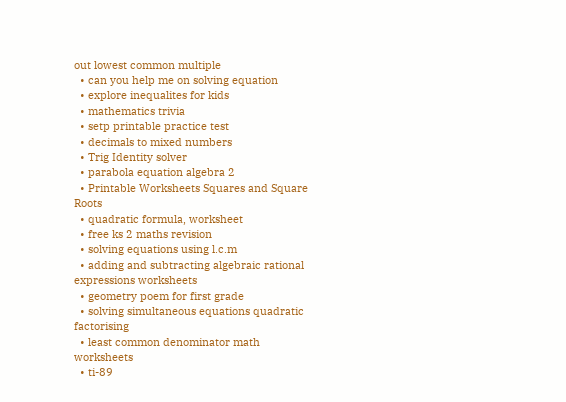out lowest common multiple
  • can you help me on solving equation
  • explore inequalites for kids
  • mathematics trivia
  • setp printable practice test
  • decimals to mixed numbers
  • Trig Identity solver
  • parabola equation algebra 2
  • Printable Worksheets Squares and Square Roots
  • quadratic formula, worksheet
  • free ks 2 maths revision
  • solving equations using l.c.m
  • adding and subtracting algebraic rational expressions worksheets
  • geometry poem for first grade
  • solving simultaneous equations quadratic factorising
  • least common denominator math worksheets
  • ti-89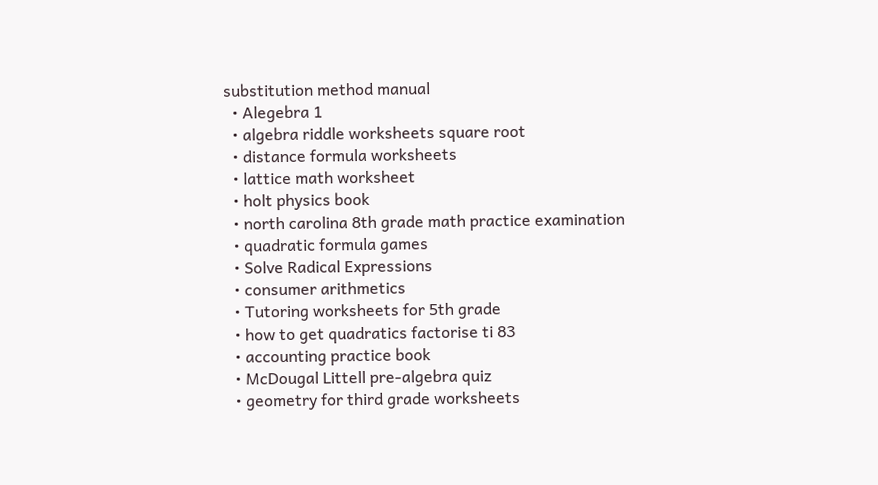substitution method manual
  • Alegebra 1
  • algebra riddle worksheets square root
  • distance formula worksheets
  • lattice math worksheet
  • holt physics book
  • north carolina 8th grade math practice examination
  • quadratic formula games
  • Solve Radical Expressions
  • consumer arithmetics
  • Tutoring worksheets for 5th grade
  • how to get quadratics factorise ti 83
  • accounting practice book
  • McDougal Littell pre-algebra quiz
  • geometry for third grade worksheets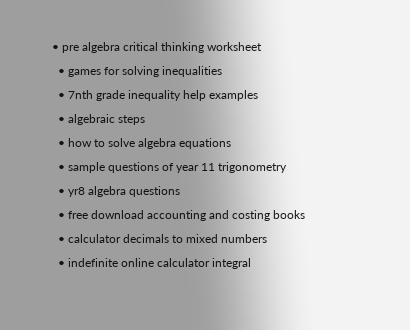• pre algebra critical thinking worksheet
  • games for solving inequalities
  • 7nth grade inequality help examples
  • algebraic steps
  • how to solve algebra equations
  • sample questions of year 11 trigonometry
  • yr8 algebra questions
  • free download accounting and costing books
  • calculator decimals to mixed numbers
  • indefinite online calculator integral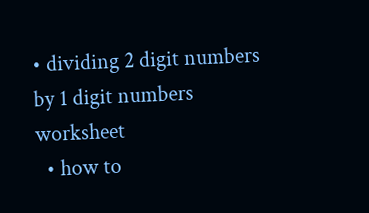• dividing 2 digit numbers by 1 digit numbers worksheet
  • how to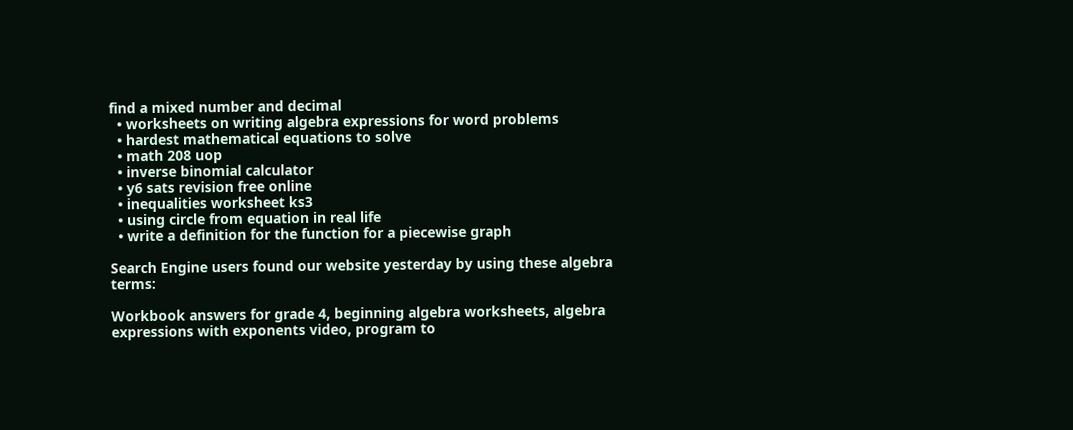find a mixed number and decimal
  • worksheets on writing algebra expressions for word problems
  • hardest mathematical equations to solve
  • math 208 uop
  • inverse binomial calculator
  • y6 sats revision free online
  • inequalities worksheet ks3
  • using circle from equation in real life
  • write a definition for the function for a piecewise graph

Search Engine users found our website yesterday by using these algebra terms:

Workbook answers for grade 4, beginning algebra worksheets, algebra expressions with exponents video, program to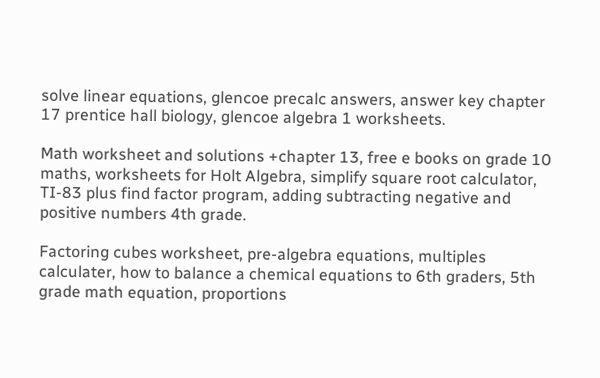solve linear equations, glencoe precalc answers, answer key chapter 17 prentice hall biology, glencoe algebra 1 worksheets.

Math worksheet and solutions +chapter 13, free e books on grade 10 maths, worksheets for Holt Algebra, simplify square root calculator, TI-83 plus find factor program, adding subtracting negative and positive numbers 4th grade.

Factoring cubes worksheet, pre-algebra equations, multiples calculater, how to balance a chemical equations to 6th graders, 5th grade math equation, proportions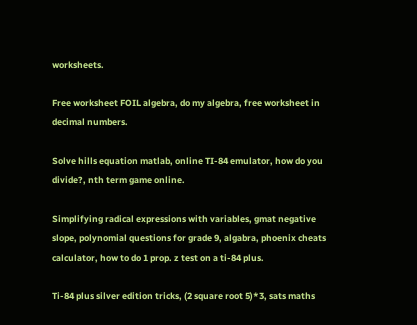worksheets.

Free worksheet FOIL algebra, do my algebra, free worksheet in decimal numbers.

Solve hills equation matlab, online TI-84 emulator, how do you divide?, nth term game online.

Simplifying radical expressions with variables, gmat negative slope, polynomial questions for grade 9, algabra, phoenix cheats calculator, how to do 1 prop. z test on a ti-84 plus.

Ti-84 plus silver edition tricks, (2 square root 5)*3, sats maths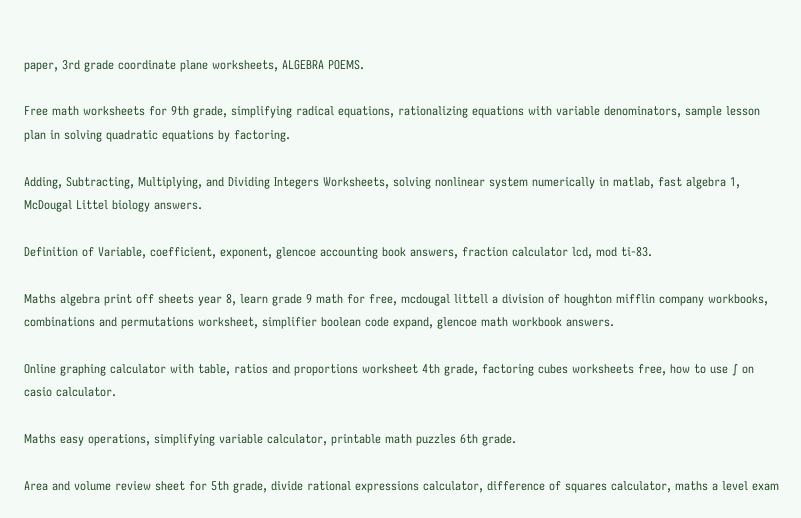paper, 3rd grade coordinate plane worksheets, ALGEBRA POEMS.

Free math worksheets for 9th grade, simplifying radical equations, rationalizing equations with variable denominators, sample lesson plan in solving quadratic equations by factoring.

Adding, Subtracting, Multiplying, and Dividing Integers Worksheets, solving nonlinear system numerically in matlab, fast algebra 1, McDougal Littel biology answers.

Definition of Variable, coefficient, exponent, glencoe accounting book answers, fraction calculator lcd, mod ti-83.

Maths algebra print off sheets year 8, learn grade 9 math for free, mcdougal littell a division of houghton mifflin company workbooks, combinations and permutations worksheet, simplifier boolean code expand, glencoe math workbook answers.

Online graphing calculator with table, ratios and proportions worksheet 4th grade, factoring cubes worksheets free, how to use ∫ on casio calculator.

Maths easy operations, simplifying variable calculator, printable math puzzles 6th grade.

Area and volume review sheet for 5th grade, divide rational expressions calculator, difference of squares calculator, maths a level exam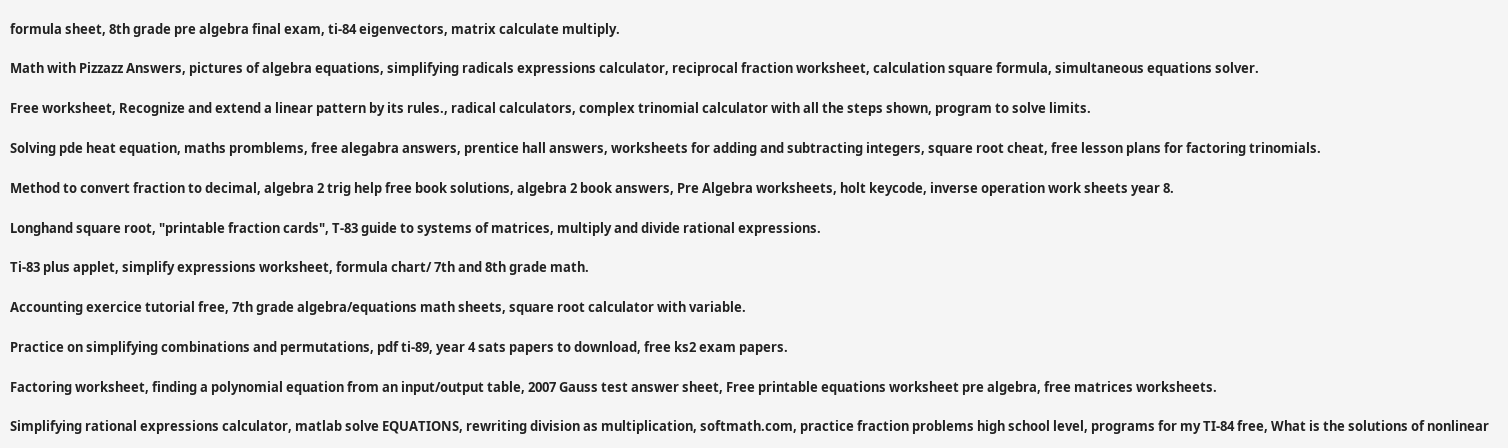formula sheet, 8th grade pre algebra final exam, ti-84 eigenvectors, matrix calculate multiply.

Math with Pizzazz Answers, pictures of algebra equations, simplifying radicals expressions calculator, reciprocal fraction worksheet, calculation square formula, simultaneous equations solver.

Free worksheet, Recognize and extend a linear pattern by its rules., radical calculators, complex trinomial calculator with all the steps shown, program to solve limits.

Solving pde heat equation, maths promblems, free alegabra answers, prentice hall answers, worksheets for adding and subtracting integers, square root cheat, free lesson plans for factoring trinomials.

Method to convert fraction to decimal, algebra 2 trig help free book solutions, algebra 2 book answers, Pre Algebra worksheets, holt keycode, inverse operation work sheets year 8.

Longhand square root, "printable fraction cards", T-83 guide to systems of matrices, multiply and divide rational expressions.

Ti-83 plus applet, simplify expressions worksheet, formula chart/ 7th and 8th grade math.

Accounting exercice tutorial free, 7th grade algebra/equations math sheets, square root calculator with variable.

Practice on simplifying combinations and permutations, pdf ti-89, year 4 sats papers to download, free ks2 exam papers.

Factoring worksheet, finding a polynomial equation from an input/output table, 2007 Gauss test answer sheet, Free printable equations worksheet pre algebra, free matrices worksheets.

Simplifying rational expressions calculator, matlab solve EQUATIONS, rewriting division as multiplication, softmath.com, practice fraction problems high school level, programs for my TI-84 free, What is the solutions of nonlinear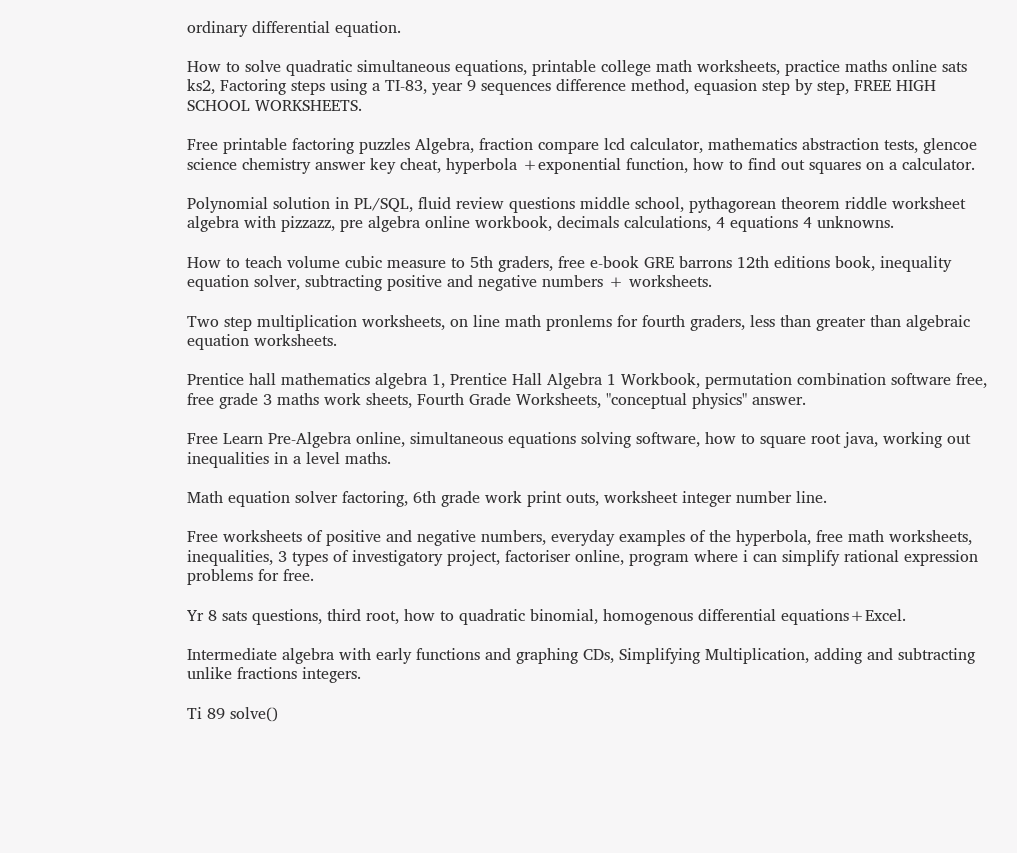ordinary differential equation.

How to solve quadratic simultaneous equations, printable college math worksheets, practice maths online sats ks2, Factoring steps using a TI-83, year 9 sequences difference method, equasion step by step, FREE HIGH SCHOOL WORKSHEETS.

Free printable factoring puzzles Algebra, fraction compare lcd calculator, mathematics abstraction tests, glencoe science chemistry answer key cheat, hyperbola +exponential function, how to find out squares on a calculator.

Polynomial solution in PL/SQL, fluid review questions middle school, pythagorean theorem riddle worksheet algebra with pizzazz, pre algebra online workbook, decimals calculations, 4 equations 4 unknowns.

How to teach volume cubic measure to 5th graders, free e-book GRE barrons 12th editions book, inequality equation solver, subtracting positive and negative numbers + worksheets.

Two step multiplication worksheets, on line math pronlems for fourth graders, less than greater than algebraic equation worksheets.

Prentice hall mathematics algebra 1, Prentice Hall Algebra 1 Workbook, permutation combination software free, free grade 3 maths work sheets, Fourth Grade Worksheets, "conceptual physics" answer.

Free Learn Pre-Algebra online, simultaneous equations solving software, how to square root java, working out inequalities in a level maths.

Math equation solver factoring, 6th grade work print outs, worksheet integer number line.

Free worksheets of positive and negative numbers, everyday examples of the hyperbola, free math worksheets, inequalities, 3 types of investigatory project, factoriser online, program where i can simplify rational expression problems for free.

Yr 8 sats questions, third root, how to quadratic binomial, homogenous differential equations+Excel.

Intermediate algebra with early functions and graphing CDs, Simplifying Multiplication, adding and subtracting unlike fractions integers.

Ti 89 solve()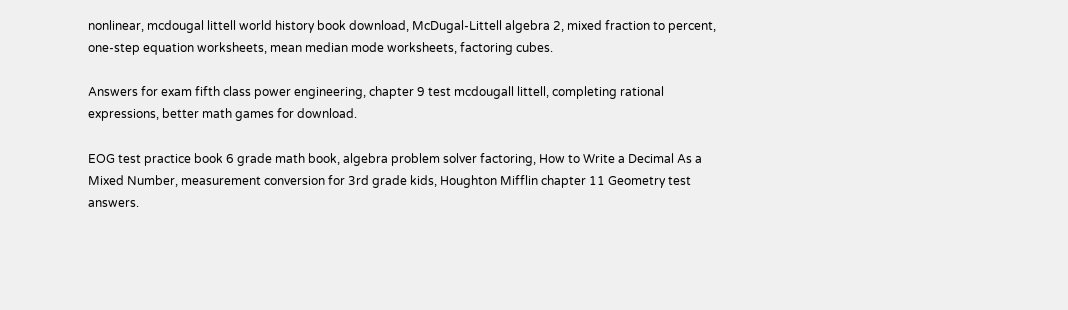nonlinear, mcdougal littell world history book download, McDugal-Littell algebra 2, mixed fraction to percent, one-step equation worksheets, mean median mode worksheets, factoring cubes.

Answers for exam fifth class power engineering, chapter 9 test mcdougall littell, completing rational expressions, better math games for download.

EOG test practice book 6 grade math book, algebra problem solver factoring, How to Write a Decimal As a Mixed Number, measurement conversion for 3rd grade kids, Houghton Mifflin chapter 11 Geometry test answers.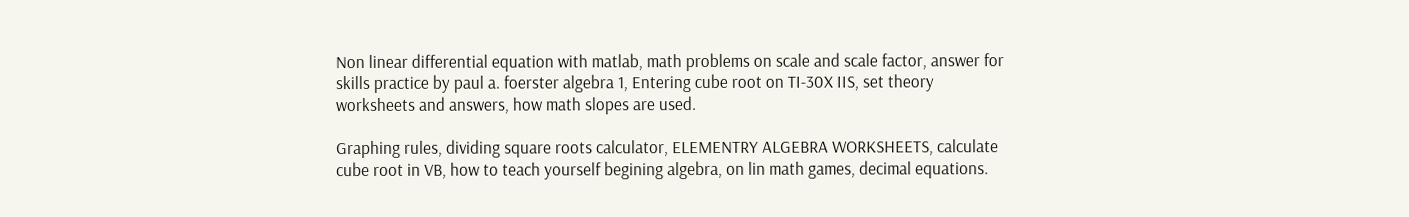Non linear differential equation with matlab, math problems on scale and scale factor, answer for skills practice by paul a. foerster algebra 1, Entering cube root on TI-30X IIS, set theory worksheets and answers, how math slopes are used.

Graphing rules, dividing square roots calculator, ELEMENTRY ALGEBRA WORKSHEETS, calculate cube root in VB, how to teach yourself begining algebra, on lin math games, decimal equations.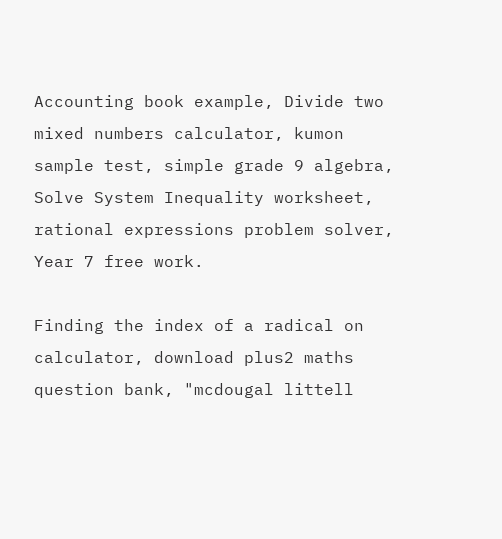Accounting book example, Divide two mixed numbers calculator, kumon sample test, simple grade 9 algebra, Solve System Inequality worksheet, rational expressions problem solver, Year 7 free work.

Finding the index of a radical on calculator, download plus2 maths question bank, "mcdougal littell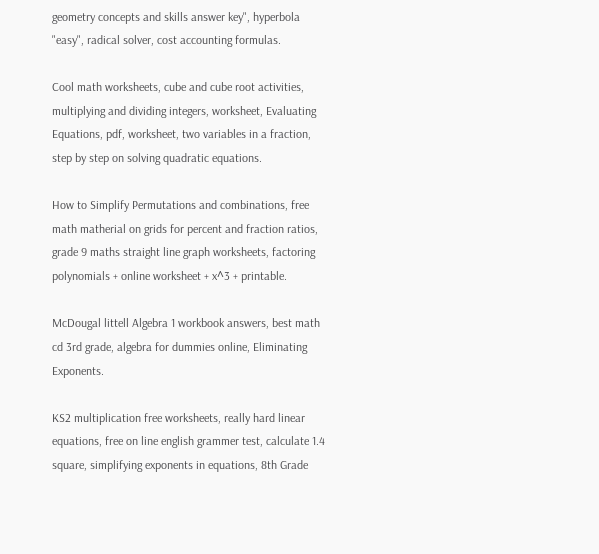geometry concepts and skills answer key", hyperbola "easy", radical solver, cost accounting formulas.

Cool math worksheets, cube and cube root activities, multiplying and dividing integers, worksheet, Evaluating Equations, pdf, worksheet, two variables in a fraction, step by step on solving quadratic equations.

How to Simplify Permutations and combinations, free math matherial on grids for percent and fraction ratios, grade 9 maths straight line graph worksheets, factoring polynomials + online worksheet + x^3 + printable.

McDougal littell Algebra 1 workbook answers, best math cd 3rd grade, algebra for dummies online, Eliminating Exponents.

KS2 multiplication free worksheets, really hard linear equations, free on line english grammer test, calculate 1.4 square, simplifying exponents in equations, 8th Grade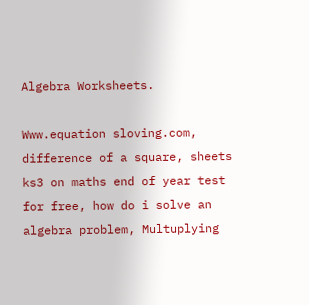Algebra Worksheets.

Www.equation sloving.com, difference of a square, sheets ks3 on maths end of year test for free, how do i solve an algebra problem, Multuplying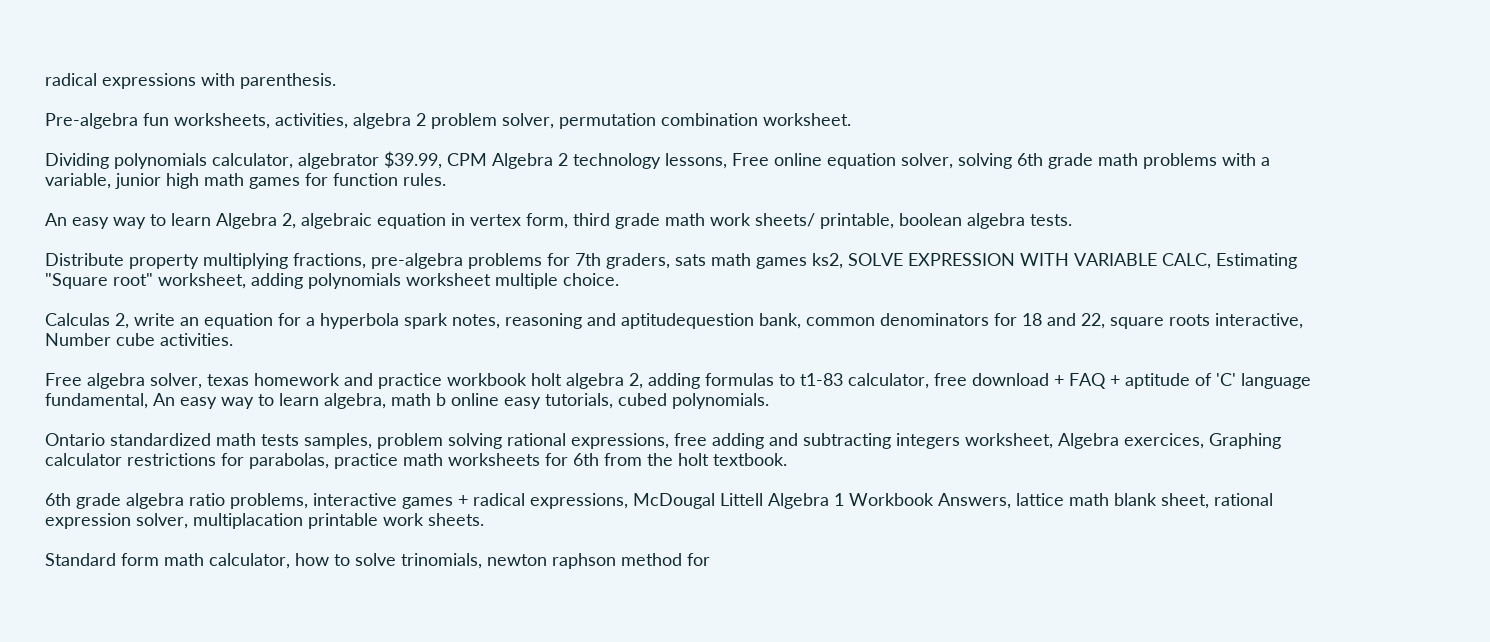radical expressions with parenthesis.

Pre-algebra fun worksheets, activities, algebra 2 problem solver, permutation combination worksheet.

Dividing polynomials calculator, algebrator $39.99, CPM Algebra 2 technology lessons, Free online equation solver, solving 6th grade math problems with a variable, junior high math games for function rules.

An easy way to learn Algebra 2, algebraic equation in vertex form, third grade math work sheets/ printable, boolean algebra tests.

Distribute property multiplying fractions, pre-algebra problems for 7th graders, sats math games ks2, SOLVE EXPRESSION WITH VARIABLE CALC, Estimating "Square root" worksheet, adding polynomials worksheet multiple choice.

Calculas 2, write an equation for a hyperbola spark notes, reasoning and aptitudequestion bank, common denominators for 18 and 22, square roots interactive, Number cube activities.

Free algebra solver, texas homework and practice workbook holt algebra 2, adding formulas to t1-83 calculator, free download + FAQ + aptitude of 'C' language fundamental, An easy way to learn algebra, math b online easy tutorials, cubed polynomials.

Ontario standardized math tests samples, problem solving rational expressions, free adding and subtracting integers worksheet, Algebra exercices, Graphing calculator restrictions for parabolas, practice math worksheets for 6th from the holt textbook.

6th grade algebra ratio problems, interactive games + radical expressions, McDougal Littell Algebra 1 Workbook Answers, lattice math blank sheet, rational expression solver, multiplacation printable work sheets.

Standard form math calculator, how to solve trinomials, newton raphson method for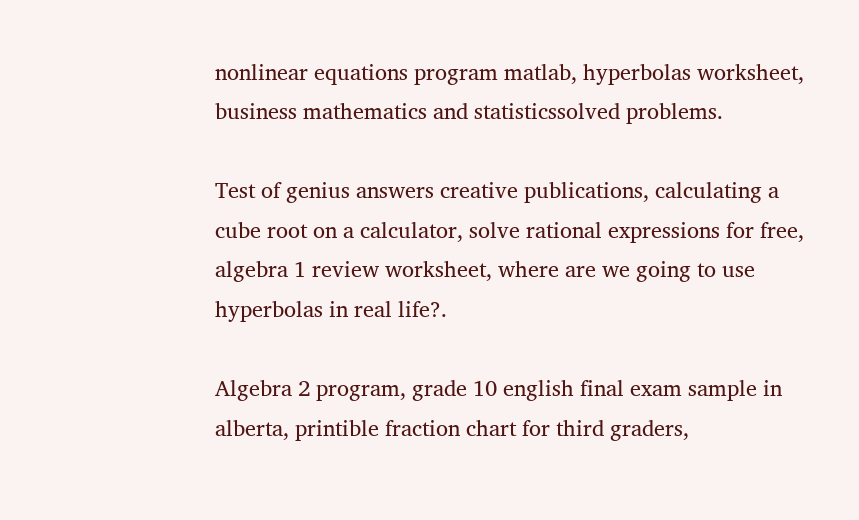nonlinear equations program matlab, hyperbolas worksheet, business mathematics and statisticssolved problems.

Test of genius answers creative publications, calculating a cube root on a calculator, solve rational expressions for free, algebra 1 review worksheet, where are we going to use hyperbolas in real life?.

Algebra 2 program, grade 10 english final exam sample in alberta, printible fraction chart for third graders,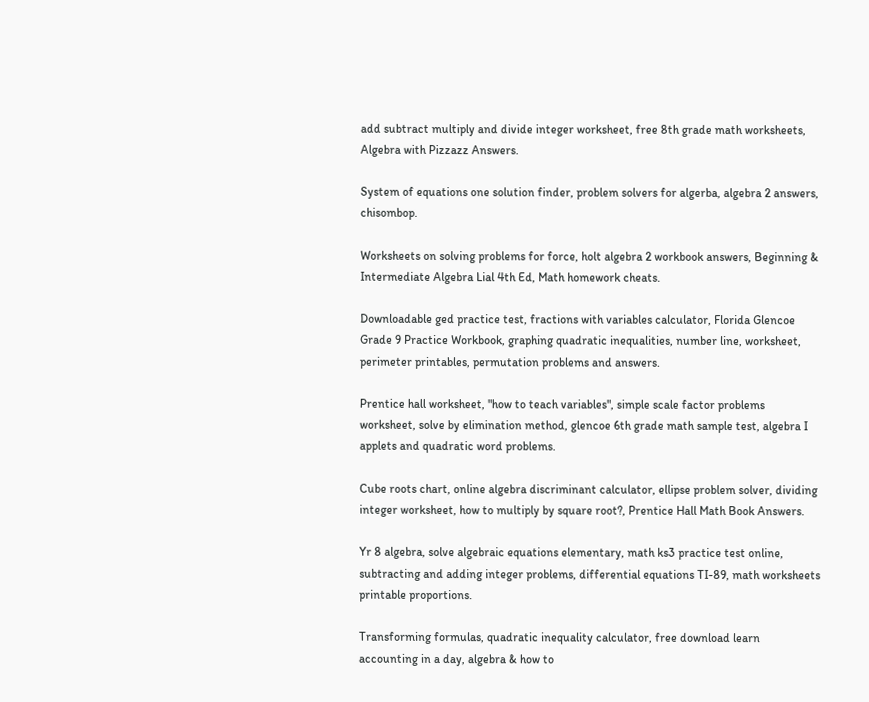add subtract multiply and divide integer worksheet, free 8th grade math worksheets, Algebra with Pizzazz Answers.

System of equations one solution finder, problem solvers for algerba, algebra 2 answers, chisombop.

Worksheets on solving problems for force, holt algebra 2 workbook answers, Beginning & Intermediate Algebra Lial 4th Ed, Math homework cheats.

Downloadable ged practice test, fractions with variables calculator, Florida Glencoe Grade 9 Practice Workbook, graphing quadratic inequalities, number line, worksheet, perimeter printables, permutation problems and answers.

Prentice hall worksheet, "how to teach variables", simple scale factor problems worksheet, solve by elimination method, glencoe 6th grade math sample test, algebra I applets and quadratic word problems.

Cube roots chart, online algebra discriminant calculator, ellipse problem solver, dividing integer worksheet, how to multiply by square root?, Prentice Hall Math Book Answers.

Yr 8 algebra, solve algebraic equations elementary, math ks3 practice test online, subtracting and adding integer problems, differential equations TI-89, math worksheets printable proportions.

Transforming formulas, quadratic inequality calculator, free download learn accounting in a day, algebra & how to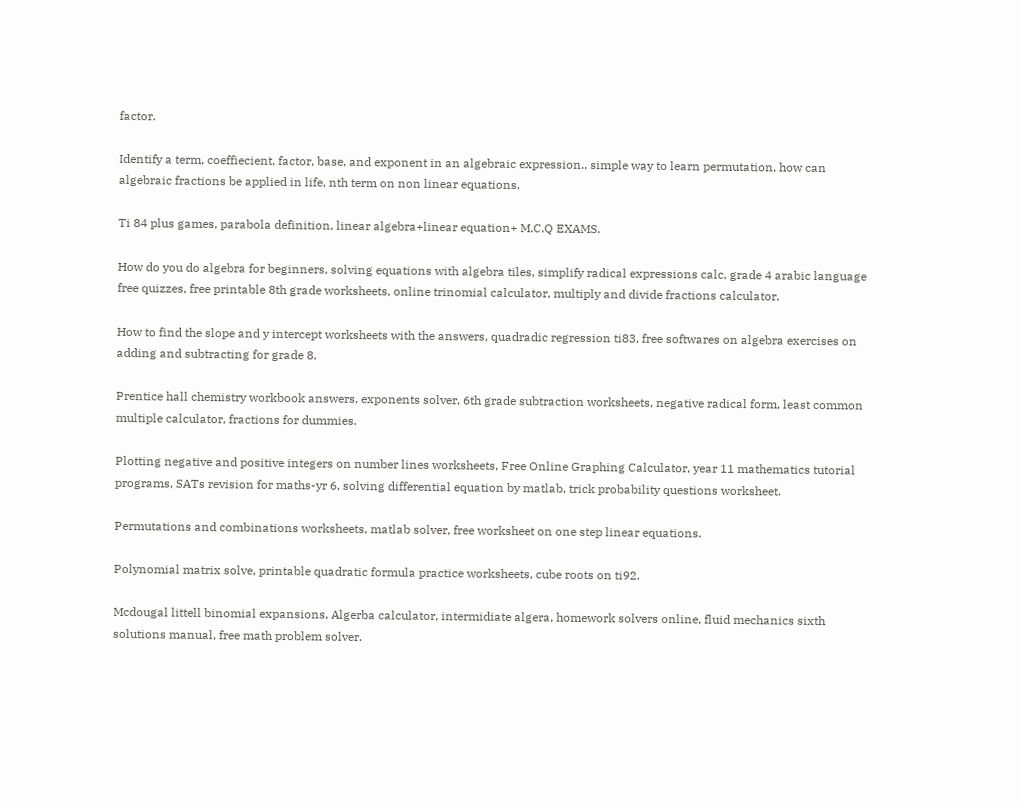factor.

Identify a term, coeffiecient, factor, base, and exponent in an algebraic expression., simple way to learn permutation, how can algebraic fractions be applied in life, nth term on non linear equations.

Ti 84 plus games, parabola definition, linear algebra+linear equation+ M.C.Q EXAMS.

How do you do algebra for beginners, solving equations with algebra tiles, simplify radical expressions calc, grade 4 arabic language free quizzes, free printable 8th grade worksheets, online trinomial calculator, multiply and divide fractions calculator.

How to find the slope and y intercept worksheets with the answers, quadradic regression ti83, free softwares on algebra exercises on adding and subtracting for grade 8.

Prentice hall chemistry workbook answers, exponents solver, 6th grade subtraction worksheets, negative radical form, least common multiple calculator, fractions for dummies.

Plotting negative and positive integers on number lines worksheets, Free Online Graphing Calculator, year 11 mathematics tutorial programs, SATs revision for maths-yr 6, solving differential equation by matlab, trick probability questions worksheet.

Permutations and combinations worksheets, matlab solver, free worksheet on one step linear equations.

Polynomial matrix solve, printable quadratic formula practice worksheets, cube roots on ti92.

Mcdougal littell binomial expansions, Algerba calculator, intermidiate algera, homework solvers online, fluid mechanics sixth solutions manual, free math problem solver.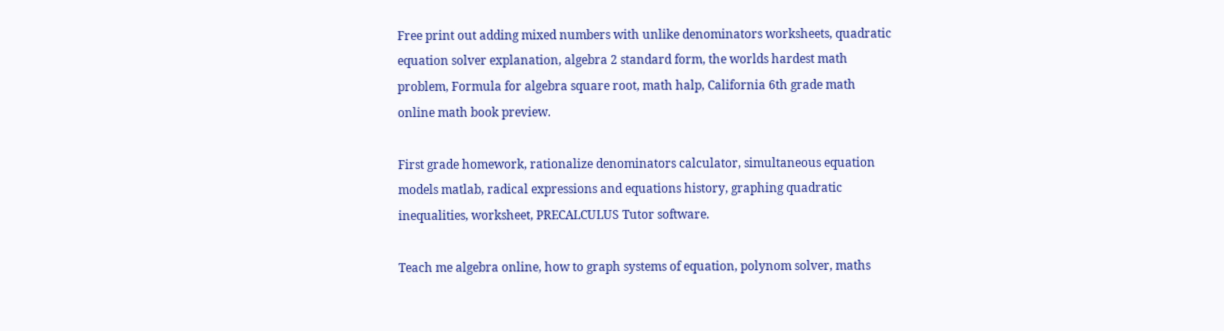Free print out adding mixed numbers with unlike denominators worksheets, quadratic equation solver explanation, algebra 2 standard form, the worlds hardest math problem, Formula for algebra square root, math halp, California 6th grade math online math book preview.

First grade homework, rationalize denominators calculator, simultaneous equation models matlab, radical expressions and equations history, graphing quadratic inequalities, worksheet, PRECALCULUS Tutor software.

Teach me algebra online, how to graph systems of equation, polynom solver, maths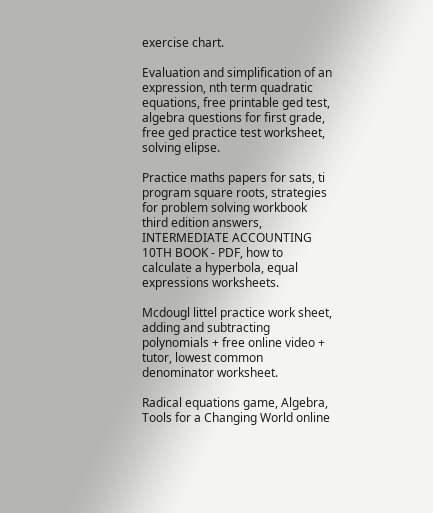exercise chart.

Evaluation and simplification of an expression, nth term quadratic equations, free printable ged test, algebra questions for first grade, free ged practice test worksheet, solving elipse.

Practice maths papers for sats, ti program square roots, strategies for problem solving workbook third edition answers, INTERMEDIATE ACCOUNTING 10TH BOOK - PDF, how to calculate a hyperbola, equal expressions worksheets.

Mcdougl littel practice work sheet, adding and subtracting polynomials + free online video + tutor, lowest common denominator worksheet.

Radical equations game, Algebra, Tools for a Changing World online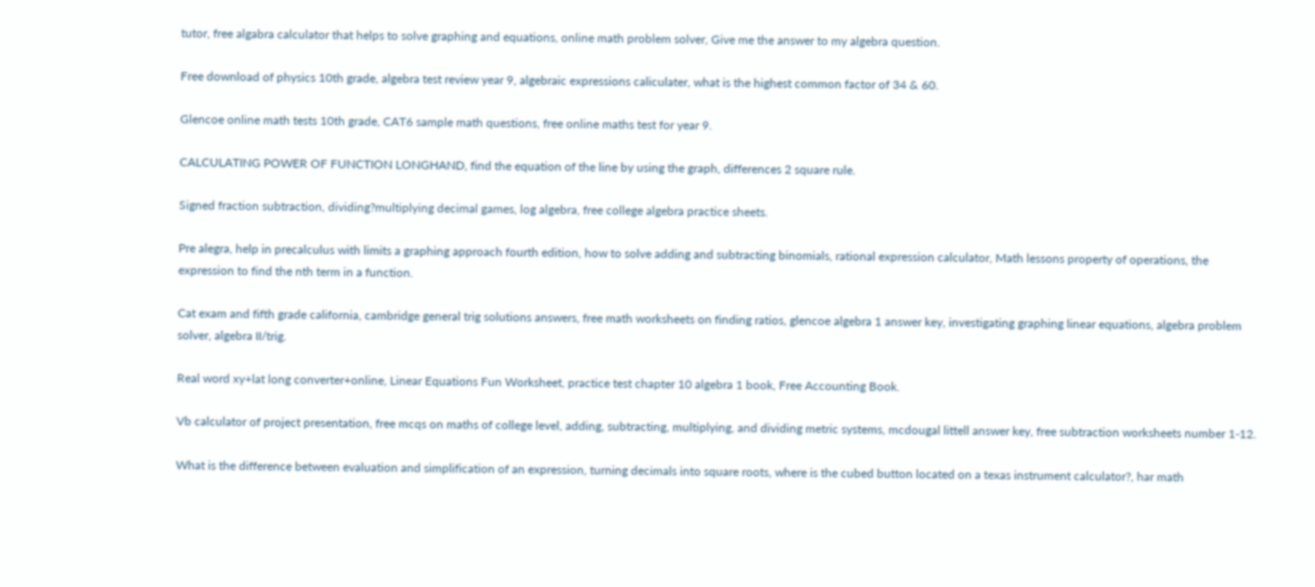tutor, free algabra calculator that helps to solve graphing and equations, online math problem solver, Give me the answer to my algebra question.

Free download of physics 10th grade, algebra test review year 9, algebraic expressions caliculater, what is the highest common factor of 34 & 60.

Glencoe online math tests 10th grade, CAT6 sample math questions, free online maths test for year 9.

CALCULATING POWER OF FUNCTION LONGHAND, find the equation of the line by using the graph, differences 2 square rule.

Signed fraction subtraction, dividing?multiplying decimal games, log algebra, free college algebra practice sheets.

Pre alegra, help in precalculus with limits a graphing approach fourth edition, how to solve adding and subtracting binomials, rational expression calculator, Math lessons property of operations, the expression to find the nth term in a function.

Cat exam and fifth grade california, cambridge general trig solutions answers, free math worksheets on finding ratios, glencoe algebra 1 answer key, investigating graphing linear equations, algebra problem solver, algebra II/trig.

Real word xy+lat long converter+online, Linear Equations Fun Worksheet, practice test chapter 10 algebra 1 book, Free Accounting Book.

Vb calculator of project presentation, free mcqs on maths of college level, adding, subtracting, multiplying, and dividing metric systems, mcdougal littell answer key, free subtraction worksheets number 1-12.

What is the difference between evaluation and simplification of an expression, turning decimals into square roots, where is the cubed button located on a texas instrument calculator?, har math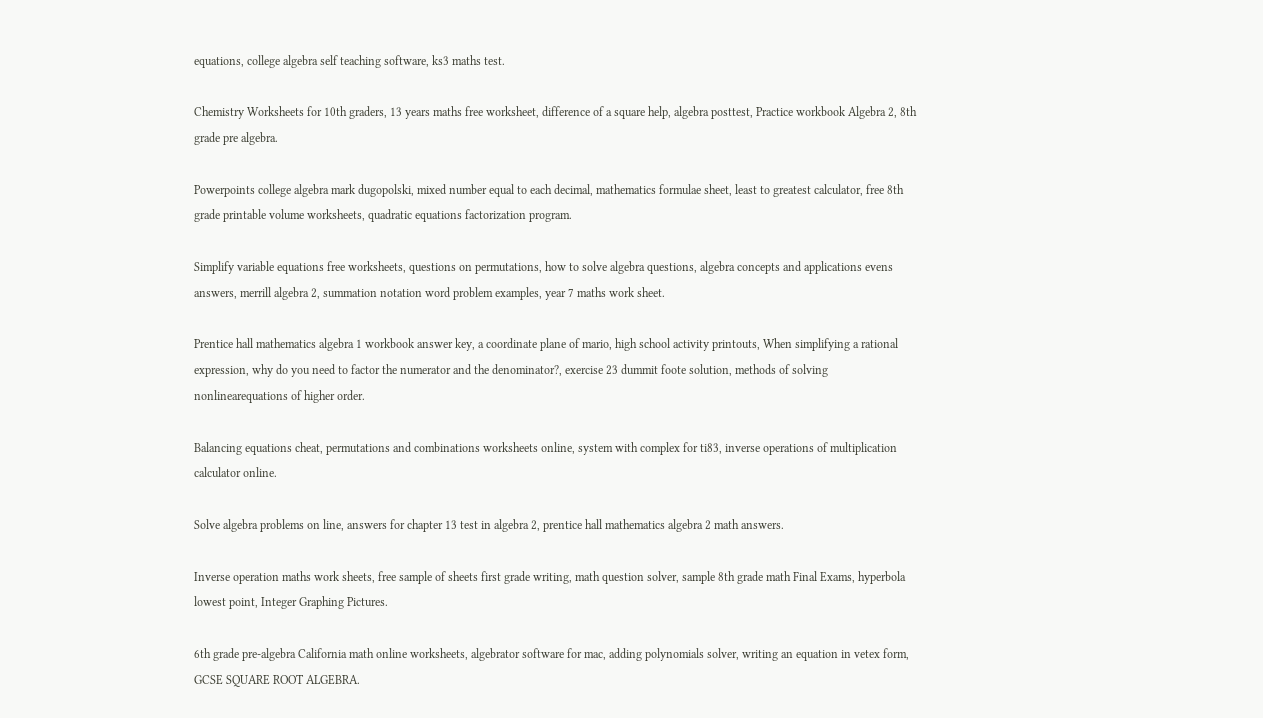equations, college algebra self teaching software, ks3 maths test.

Chemistry Worksheets for 10th graders, 13 years maths free worksheet, difference of a square help, algebra posttest, Practice workbook Algebra 2, 8th grade pre algebra.

Powerpoints college algebra mark dugopolski, mixed number equal to each decimal, mathematics formulae sheet, least to greatest calculator, free 8th grade printable volume worksheets, quadratic equations factorization program.

Simplify variable equations free worksheets, questions on permutations, how to solve algebra questions, algebra concepts and applications evens answers, merrill algebra 2, summation notation word problem examples, year 7 maths work sheet.

Prentice hall mathematics algebra 1 workbook answer key, a coordinate plane of mario, high school activity printouts, When simplifying a rational expression, why do you need to factor the numerator and the denominator?, exercise 23 dummit foote solution, methods of solving nonlinearequations of higher order.

Balancing equations cheat, permutations and combinations worksheets online, system with complex for ti83, inverse operations of multiplication calculator online.

Solve algebra problems on line, answers for chapter 13 test in algebra 2, prentice hall mathematics algebra 2 math answers.

Inverse operation maths work sheets, free sample of sheets first grade writing, math question solver, sample 8th grade math Final Exams, hyperbola lowest point, Integer Graphing Pictures.

6th grade pre-algebra California math online worksheets, algebrator software for mac, adding polynomials solver, writing an equation in vetex form, GCSE SQUARE ROOT ALGEBRA.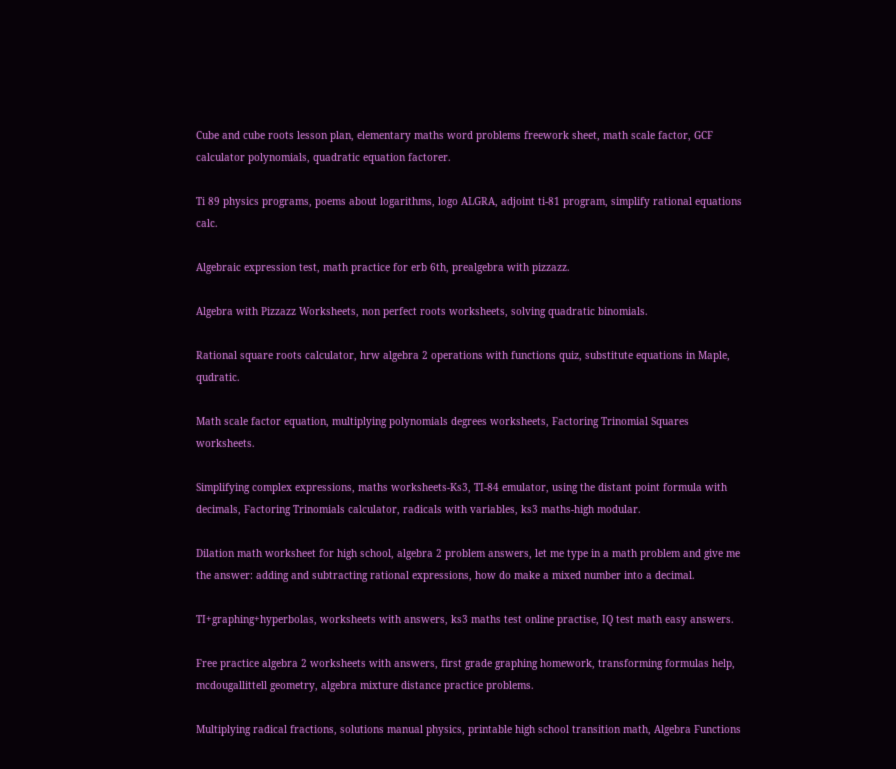Cube and cube roots lesson plan, elementary maths word problems freework sheet, math scale factor, GCF calculator polynomials, quadratic equation factorer.

Ti 89 physics programs, poems about logarithms, logo ALGRA, adjoint ti-81 program, simplify rational equations calc.

Algebraic expression test, math practice for erb 6th, prealgebra with pizzazz.

Algebra with Pizzazz Worksheets, non perfect roots worksheets, solving quadratic binomials.

Rational square roots calculator, hrw algebra 2 operations with functions quiz, substitute equations in Maple, qudratic.

Math scale factor equation, multiplying polynomials degrees worksheets, Factoring Trinomial Squares worksheets.

Simplifying complex expressions, maths worksheets-Ks3, TI-84 emulator, using the distant point formula with decimals, Factoring Trinomials calculator, radicals with variables, ks3 maths-high modular.

Dilation math worksheet for high school, algebra 2 problem answers, let me type in a math problem and give me the answer: adding and subtracting rational expressions, how do make a mixed number into a decimal.

TI+graphing+hyperbolas, worksheets with answers, ks3 maths test online practise, IQ test math easy answers.

Free practice algebra 2 worksheets with answers, first grade graphing homework, transforming formulas help, mcdougallittell geometry, algebra mixture distance practice problems.

Multiplying radical fractions, solutions manual physics, printable high school transition math, Algebra Functions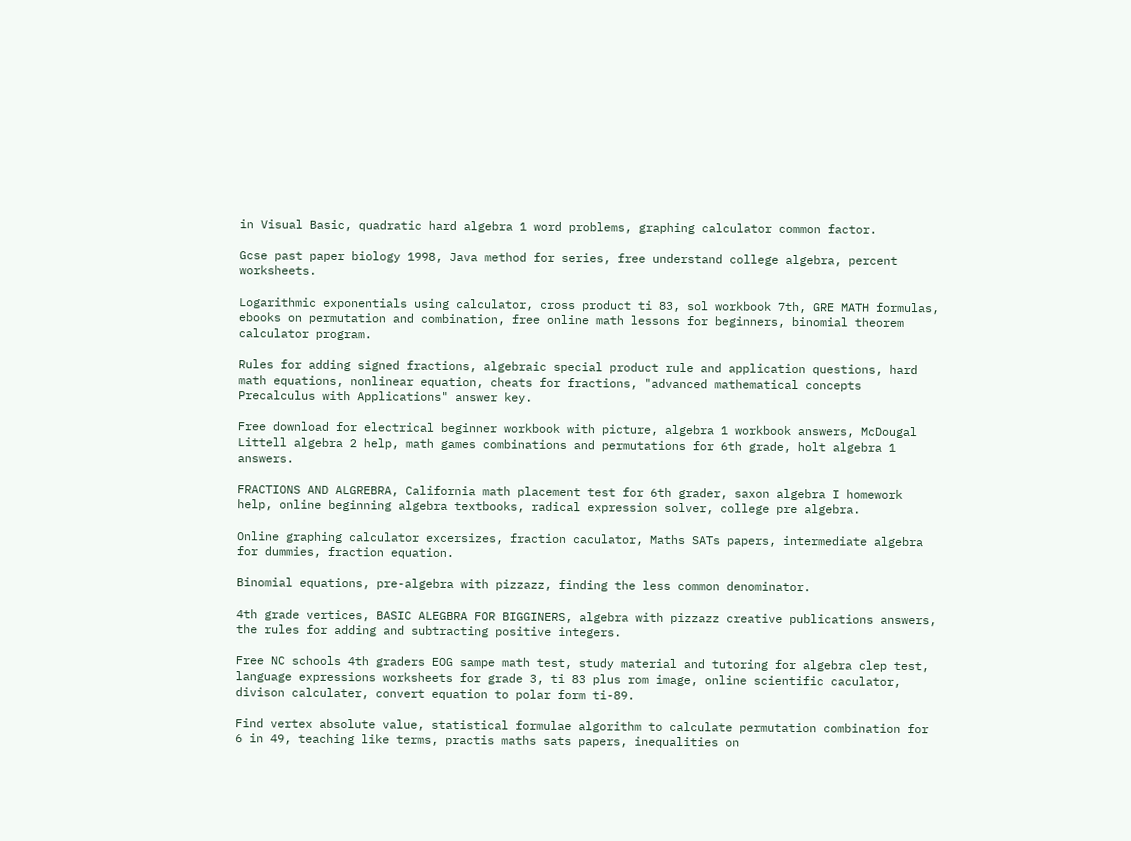in Visual Basic, quadratic hard algebra 1 word problems, graphing calculator common factor.

Gcse past paper biology 1998, Java method for series, free understand college algebra, percent worksheets.

Logarithmic exponentials using calculator, cross product ti 83, sol workbook 7th, GRE MATH formulas, ebooks on permutation and combination, free online math lessons for beginners, binomial theorem calculator program.

Rules for adding signed fractions, algebraic special product rule and application questions, hard math equations, nonlinear equation, cheats for fractions, "advanced mathematical concepts Precalculus with Applications" answer key.

Free download for electrical beginner workbook with picture, algebra 1 workbook answers, McDougal Littell algebra 2 help, math games combinations and permutations for 6th grade, holt algebra 1 answers.

FRACTIONS AND ALGREBRA, California math placement test for 6th grader, saxon algebra I homework help, online beginning algebra textbooks, radical expression solver, college pre algebra.

Online graphing calculator excersizes, fraction caculator, Maths SATs papers, intermediate algebra for dummies, fraction equation.

Binomial equations, pre-algebra with pizzazz, finding the less common denominator.

4th grade vertices, BASIC ALEGBRA FOR BIGGINERS, algebra with pizzazz creative publications answers, the rules for adding and subtracting positive integers.

Free NC schools 4th graders EOG sampe math test, study material and tutoring for algebra clep test, language expressions worksheets for grade 3, ti 83 plus rom image, online scientific caculator, divison calculater, convert equation to polar form ti-89.

Find vertex absolute value, statistical formulae algorithm to calculate permutation combination for 6 in 49, teaching like terms, practis maths sats papers, inequalities on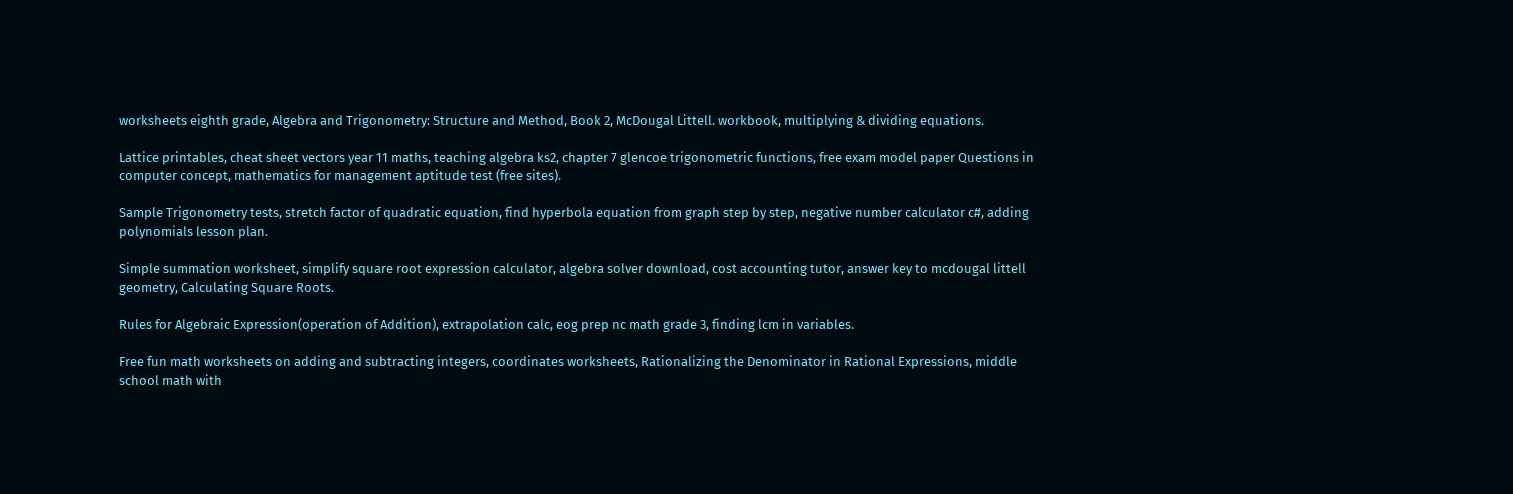worksheets eighth grade, Algebra and Trigonometry: Structure and Method, Book 2, McDougal Littell. workbook, multiplying & dividing equations.

Lattice printables, cheat sheet vectors year 11 maths, teaching algebra ks2, chapter 7 glencoe trigonometric functions, free exam model paper Questions in computer concept, mathematics for management aptitude test (free sites).

Sample Trigonometry tests, stretch factor of quadratic equation, find hyperbola equation from graph step by step, negative number calculator c#, adding polynomials lesson plan.

Simple summation worksheet, simplify square root expression calculator, algebra solver download, cost accounting tutor, answer key to mcdougal littell geometry, Calculating Square Roots.

Rules for Algebraic Expression(operation of Addition), extrapolation calc, eog prep nc math grade 3, finding lcm in variables.

Free fun math worksheets on adding and subtracting integers, coordinates worksheets, Rationalizing the Denominator in Rational Expressions, middle school math with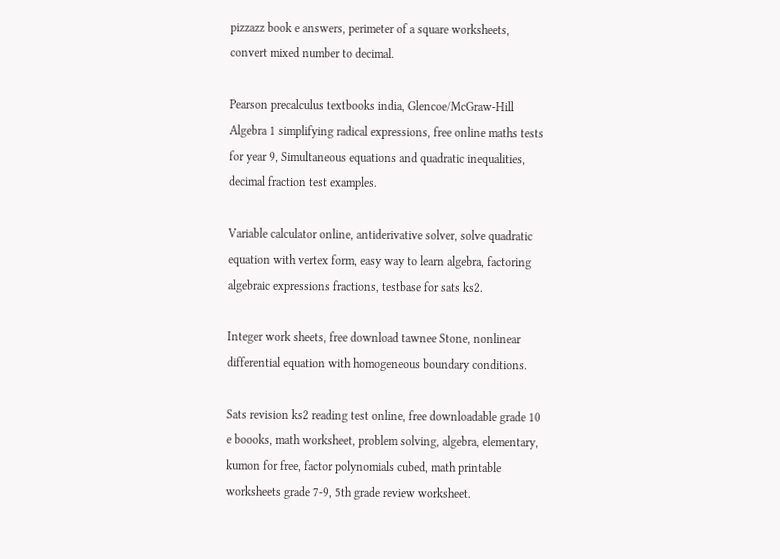pizzazz book e answers, perimeter of a square worksheets, convert mixed number to decimal.

Pearson precalculus textbooks india, Glencoe/McGraw-Hill Algebra 1 simplifying radical expressions, free online maths tests for year 9, Simultaneous equations and quadratic inequalities, decimal fraction test examples.

Variable calculator online, antiderivative solver, solve quadratic equation with vertex form, easy way to learn algebra, factoring algebraic expressions fractions, testbase for sats ks2.

Integer work sheets, free download tawnee Stone, nonlinear differential equation with homogeneous boundary conditions.

Sats revision ks2 reading test online, free downloadable grade 10 e boooks, math worksheet, problem solving, algebra, elementary, kumon for free, factor polynomials cubed, math printable worksheets grade 7-9, 5th grade review worksheet.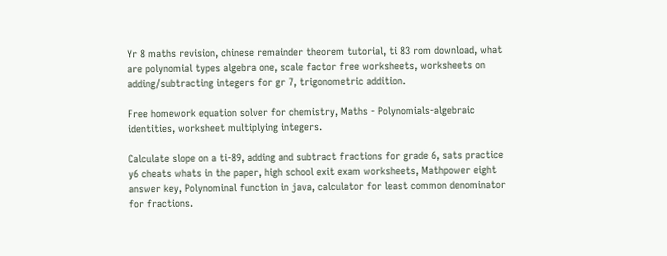Yr 8 maths revision, chinese remainder theorem tutorial, ti 83 rom download, what are polynomial types algebra one, scale factor free worksheets, worksheets on adding/subtracting integers for gr 7, trigonometric addition.

Free homework equation solver for chemistry, Maths - Polynomials-algebraic identities, worksheet multiplying integers.

Calculate slope on a ti-89, adding and subtract fractions for grade 6, sats practice y6 cheats whats in the paper, high school exit exam worksheets, Mathpower eight answer key, Polynominal function in java, calculator for least common denominator for fractions.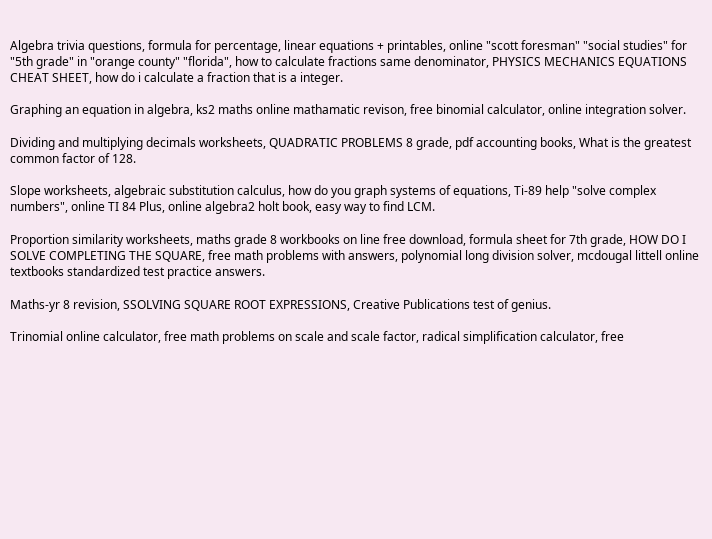Algebra trivia questions, formula for percentage, linear equations + printables, online "scott foresman" "social studies" for "5th grade" in "orange county" "florida", how to calculate fractions same denominator, PHYSICS MECHANICS EQUATIONS CHEAT SHEET, how do i calculate a fraction that is a integer.

Graphing an equation in algebra, ks2 maths online mathamatic revison, free binomial calculator, online integration solver.

Dividing and multiplying decimals worksheets, QUADRATIC PROBLEMS 8 grade, pdf accounting books, What is the greatest common factor of 128.

Slope worksheets, algebraic substitution calculus, how do you graph systems of equations, Ti-89 help "solve complex numbers", online TI 84 Plus, online algebra2 holt book, easy way to find LCM.

Proportion similarity worksheets, maths grade 8 workbooks on line free download, formula sheet for 7th grade, HOW DO I SOLVE COMPLETING THE SQUARE, free math problems with answers, polynomial long division solver, mcdougal littell online textbooks standardized test practice answers.

Maths-yr 8 revision, SSOLVING SQUARE ROOT EXPRESSIONS, Creative Publications test of genius.

Trinomial online calculator, free math problems on scale and scale factor, radical simplification calculator, free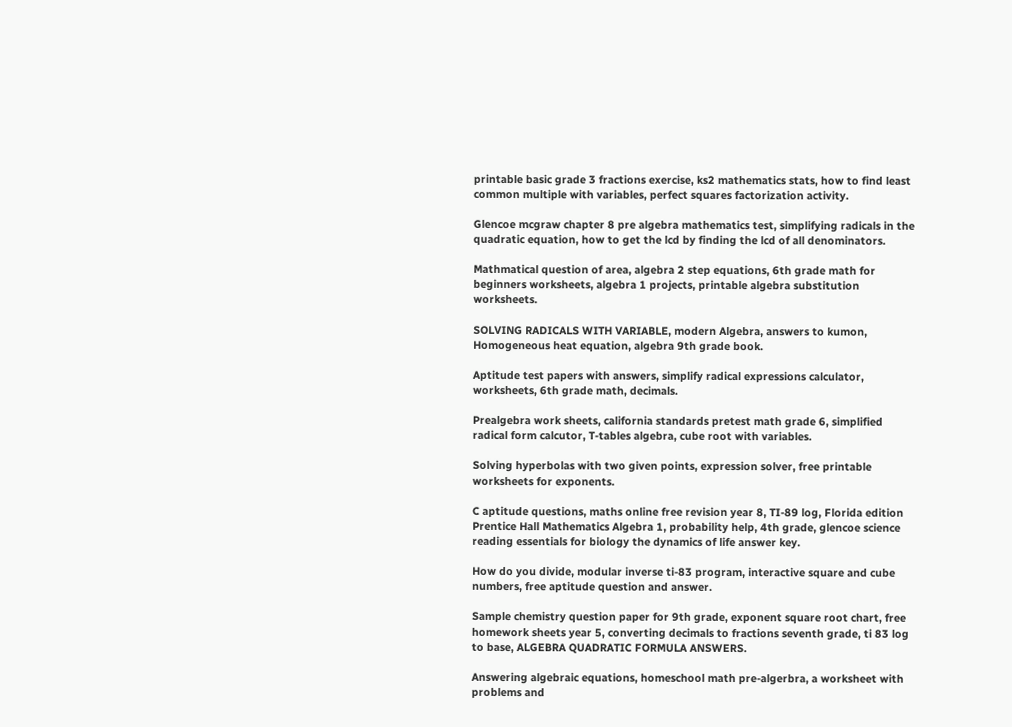printable basic grade 3 fractions exercise, ks2 mathematics stats, how to find least common multiple with variables, perfect squares factorization activity.

Glencoe mcgraw chapter 8 pre algebra mathematics test, simplifying radicals in the quadratic equation, how to get the lcd by finding the lcd of all denominators.

Mathmatical question of area, algebra 2 step equations, 6th grade math for beginners worksheets, algebra 1 projects, printable algebra substitution worksheets.

SOLVING RADICALS WITH VARIABLE, modern Algebra, answers to kumon, Homogeneous heat equation, algebra 9th grade book.

Aptitude test papers with answers, simplify radical expressions calculator, worksheets, 6th grade math, decimals.

Prealgebra work sheets, california standards pretest math grade 6, simplified radical form calcutor, T-tables algebra, cube root with variables.

Solving hyperbolas with two given points, expression solver, free printable worksheets for exponents.

C aptitude questions, maths online free revision year 8, TI-89 log, Florida edition Prentice Hall Mathematics Algebra 1, probability help, 4th grade, glencoe science reading essentials for biology the dynamics of life answer key.

How do you divide, modular inverse ti-83 program, interactive square and cube numbers, free aptitude question and answer.

Sample chemistry question paper for 9th grade, exponent square root chart, free homework sheets year 5, converting decimals to fractions seventh grade, ti 83 log to base, ALGEBRA QUADRATIC FORMULA ANSWERS.

Answering algebraic equations, homeschool math pre-algerbra, a worksheet with problems and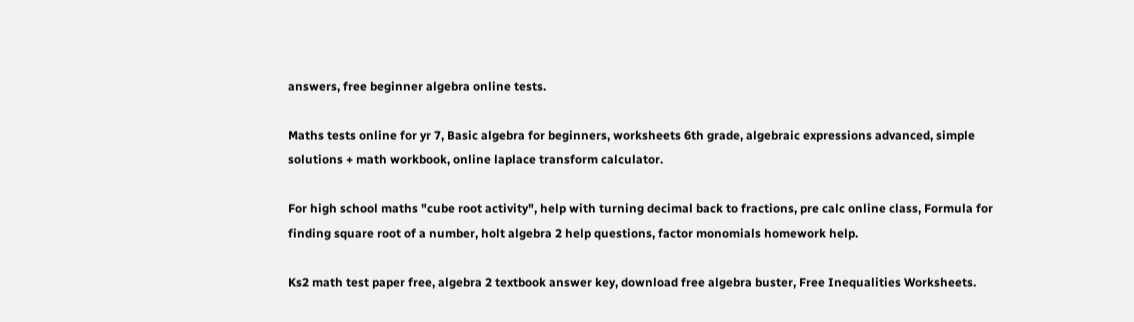answers, free beginner algebra online tests.

Maths tests online for yr 7, Basic algebra for beginners, worksheets 6th grade, algebraic expressions advanced, simple solutions + math workbook, online laplace transform calculator.

For high school maths "cube root activity", help with turning decimal back to fractions, pre calc online class, Formula for finding square root of a number, holt algebra 2 help questions, factor monomials homework help.

Ks2 math test paper free, algebra 2 textbook answer key, download free algebra buster, Free Inequalities Worksheets.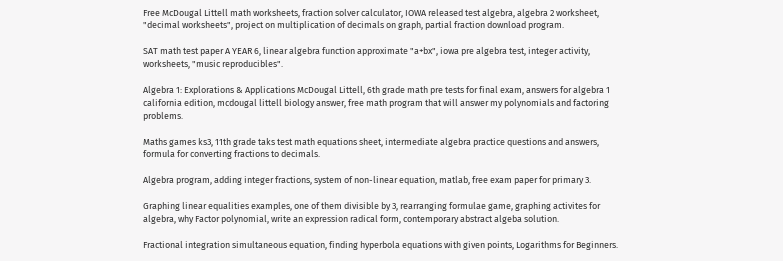Free McDougal Littell math worksheets, fraction solver calculator, IOWA released test algebra, algebra 2 worksheet, "decimal worksheets", project on multiplication of decimals on graph, partial fraction download program.

SAT math test paper A YEAR 6, linear algebra function approximate "a+bx", iowa pre algebra test, integer activity, worksheets, "music reproducibles".

Algebra 1: Explorations & Applications McDougal Littell, 6th grade math pre tests for final exam, answers for algebra 1 california edition, mcdougal littell biology answer, free math program that will answer my polynomials and factoring problems.

Maths games ks3, 11th grade taks test math equations sheet, intermediate algebra practice questions and answers, formula for converting fractions to decimals.

Algebra program, adding integer fractions, system of non-linear equation, matlab, free exam paper for primary 3.

Graphing linear equalities examples, one of them divisible by 3, rearranging formulae game, graphing activites for algebra, why Factor polynomial, write an expression radical form, contemporary abstract algeba solution.

Fractional integration simultaneous equation, finding hyperbola equations with given points, Logarithms for Beginners.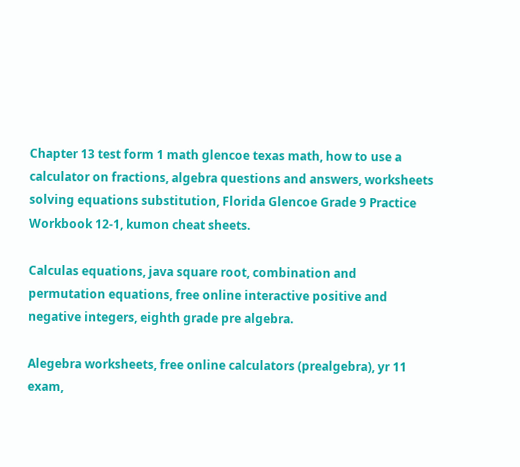Chapter 13 test form 1 math glencoe texas math, how to use a calculator on fractions, algebra questions and answers, worksheets solving equations substitution, Florida Glencoe Grade 9 Practice Workbook 12-1, kumon cheat sheets.

Calculas equations, java square root, combination and permutation equations, free online interactive positive and negative integers, eighth grade pre algebra.

Alegebra worksheets, free online calculators (prealgebra), yr 11 exam,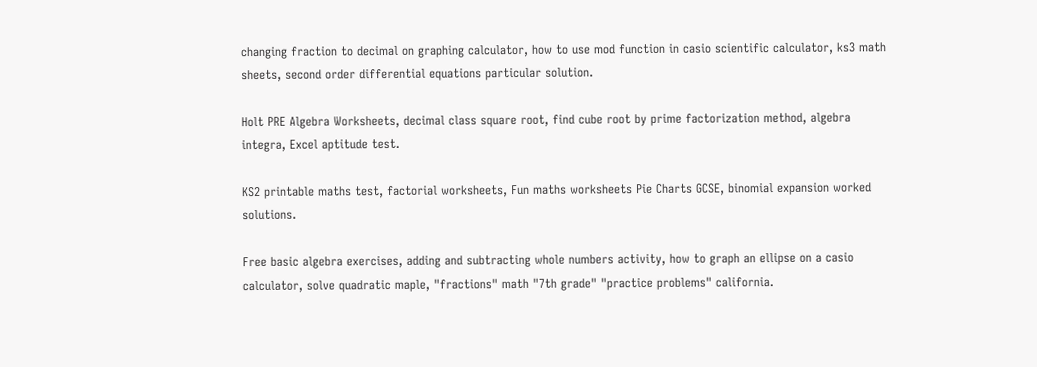changing fraction to decimal on graphing calculator, how to use mod function in casio scientific calculator, ks3 math sheets, second order differential equations particular solution.

Holt PRE Algebra Worksheets, decimal class square root, find cube root by prime factorization method, algebra integra, Excel aptitude test.

KS2 printable maths test, factorial worksheets, Fun maths worksheets Pie Charts GCSE, binomial expansion worked solutions.

Free basic algebra exercises, adding and subtracting whole numbers activity, how to graph an ellipse on a casio calculator, solve quadratic maple, "fractions" math "7th grade" "practice problems" california.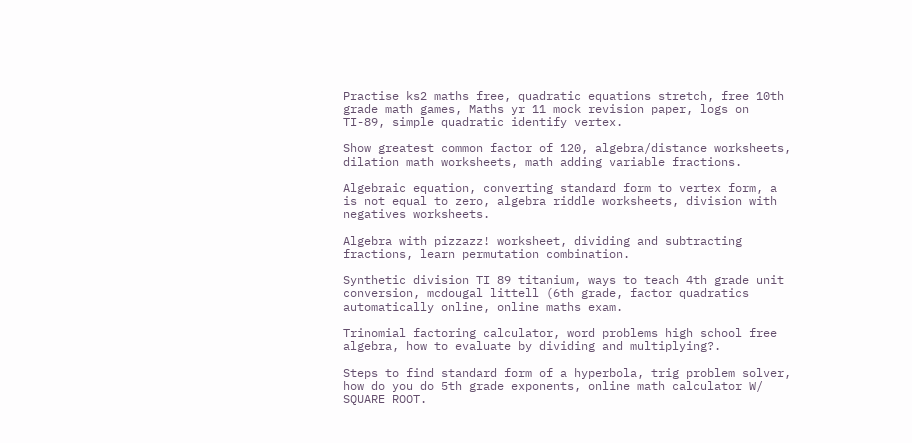Practise ks2 maths free, quadratic equations stretch, free 10th grade math games, Maths yr 11 mock revision paper, logs on TI-89, simple quadratic identify vertex.

Show greatest common factor of 120, algebra/distance worksheets, dilation math worksheets, math adding variable fractions.

Algebraic equation, converting standard form to vertex form, a is not equal to zero, algebra riddle worksheets, division with negatives worksheets.

Algebra with pizzazz! worksheet, dividing and subtracting fractions, learn permutation combination.

Synthetic division TI 89 titanium, ways to teach 4th grade unit conversion, mcdougal littell (6th grade, factor quadratics automatically online, online maths exam.

Trinomial factoring calculator, word problems high school free algebra, how to evaluate by dividing and multiplying?.

Steps to find standard form of a hyperbola, trig problem solver, how do you do 5th grade exponents, online math calculator W/ SQUARE ROOT.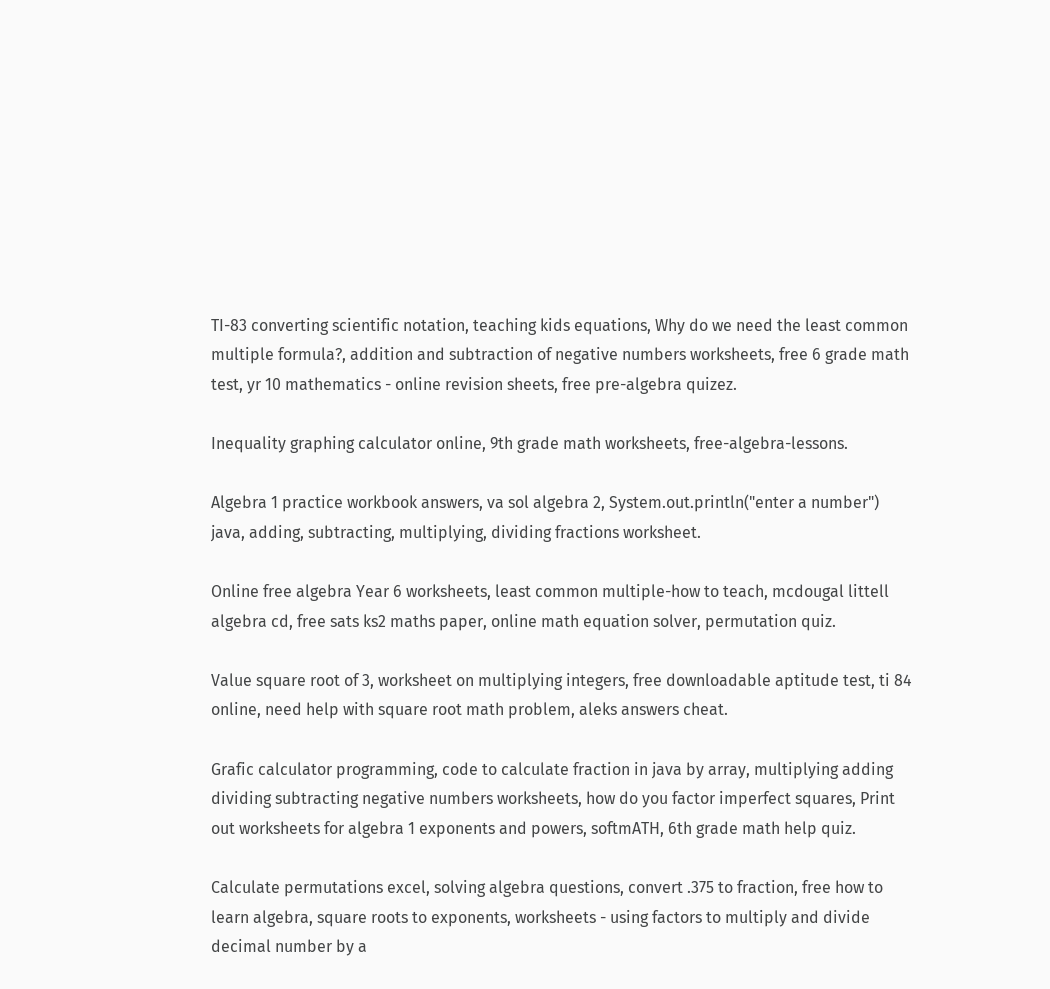TI-83 converting scientific notation, teaching kids equations, Why do we need the least common multiple formula?, addition and subtraction of negative numbers worksheets, free 6 grade math test, yr 10 mathematics - online revision sheets, free pre-algebra quizez.

Inequality graphing calculator online, 9th grade math worksheets, free-algebra-lessons.

Algebra 1 practice workbook answers, va sol algebra 2, System.out.println("enter a number") java, adding, subtracting, multiplying, dividing fractions worksheet.

Online free algebra Year 6 worksheets, least common multiple-how to teach, mcdougal littell algebra cd, free sats ks2 maths paper, online math equation solver, permutation quiz.

Value square root of 3, worksheet on multiplying integers, free downloadable aptitude test, ti 84 online, need help with square root math problem, aleks answers cheat.

Grafic calculator programming, code to calculate fraction in java by array, multiplying adding dividing subtracting negative numbers worksheets, how do you factor imperfect squares, Print out worksheets for algebra 1 exponents and powers, softmATH, 6th grade math help quiz.

Calculate permutations excel, solving algebra questions, convert .375 to fraction, free how to learn algebra, square roots to exponents, worksheets - using factors to multiply and divide decimal number by a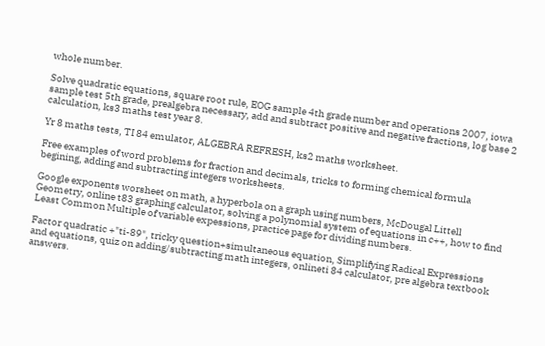whole number.

Solve quadratic equations, square root rule, EOG sample 4th grade number and operations 2007, iowa sample test 5th grade, prealgebra necessary, add and subtract positive and negative fractions, log base 2 calculation, ks3 maths test year 8.

Yr 8 maths tests, TI 84 emulator, ALGEBRA REFRESH, ks2 maths worksheet.

Free examples of word problems for fraction and decimals, tricks to forming chemical formula begining, adding and subtracting integers worksheets.

Google exponents worsheet on math, a hyperbola on a graph using numbers, McDougal Littell Geometry, online t83 graphing calculator, solving a polynomial system of equations in c++, how to find Least Common Multiple of variable expessions, practice page for dividing numbers.

Factor quadratic +"ti-89", tricky question+simultaneous equation, Simplifying Radical Expressions and equations, quiz on adding/subtracting math integers, onlineti 84 calculator, pre algebra textbook answers.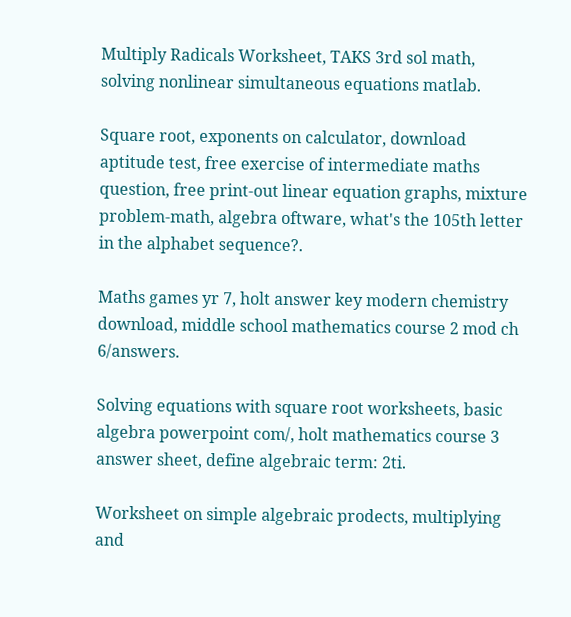Multiply Radicals Worksheet, TAKS 3rd sol math, solving nonlinear simultaneous equations matlab.

Square root, exponents on calculator, download aptitude test, free exercise of intermediate maths question, free print-out linear equation graphs, mixture problem-math, algebra oftware, what's the 105th letter in the alphabet sequence?.

Maths games yr 7, holt answer key modern chemistry download, middle school mathematics course 2 mod ch 6/answers.

Solving equations with square root worksheets, basic algebra powerpoint com/, holt mathematics course 3 answer sheet, define algebraic term: 2ti.

Worksheet on simple algebraic prodects, multiplying and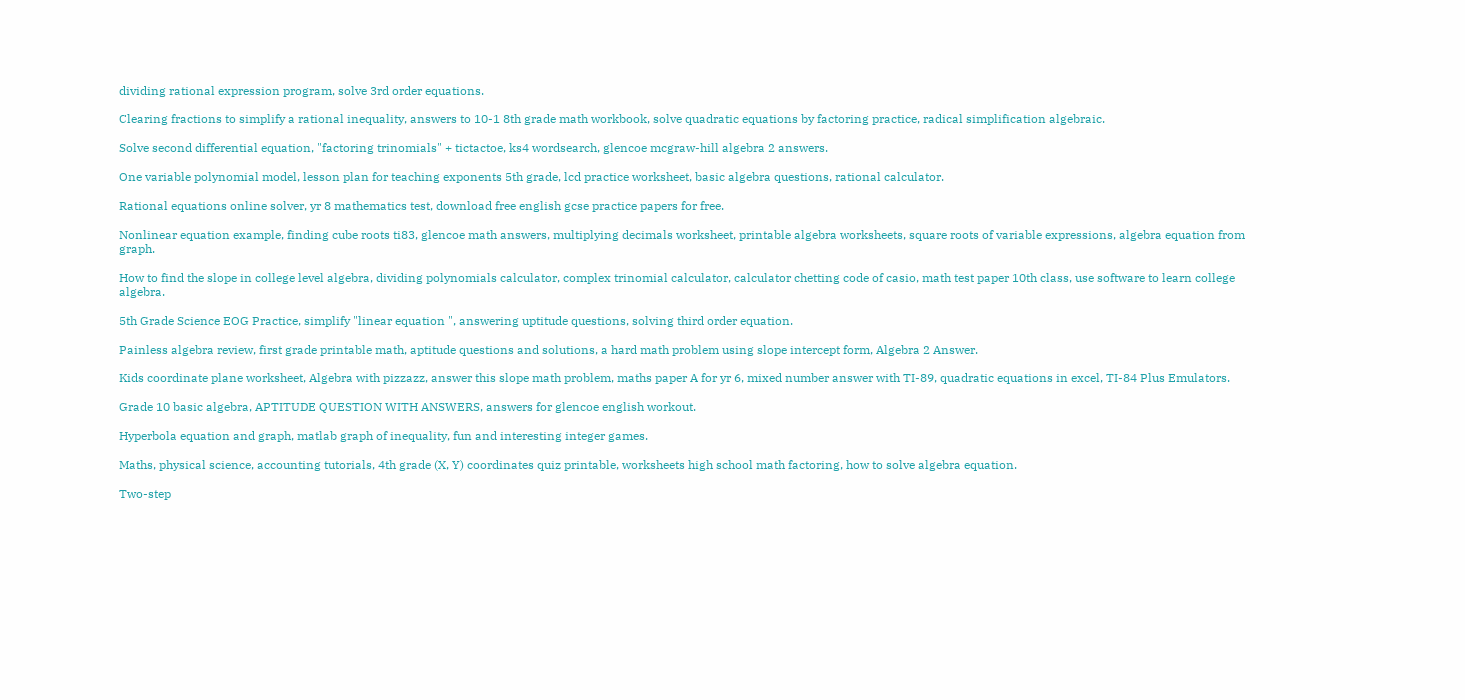dividing rational expression program, solve 3rd order equations.

Clearing fractions to simplify a rational inequality, answers to 10-1 8th grade math workbook, solve quadratic equations by factoring practice, radical simplification algebraic.

Solve second differential equation, "factoring trinomials" + tictactoe, ks4 wordsearch, glencoe mcgraw-hill algebra 2 answers.

One variable polynomial model, lesson plan for teaching exponents 5th grade, lcd practice worksheet, basic algebra questions, rational calculator.

Rational equations online solver, yr 8 mathematics test, download free english gcse practice papers for free.

Nonlinear equation example, finding cube roots ti83, glencoe math answers, multiplying decimals worksheet, printable algebra worksheets, square roots of variable expressions, algebra equation from graph.

How to find the slope in college level algebra, dividing polynomials calculator, complex trinomial calculator, calculator chetting code of casio, math test paper 10th class, use software to learn college algebra.

5th Grade Science EOG Practice, simplify "linear equation ", answering uptitude questions, solving third order equation.

Painless algebra review, first grade printable math, aptitude questions and solutions, a hard math problem using slope intercept form, Algebra 2 Answer.

Kids coordinate plane worksheet, Algebra with pizzazz, answer this slope math problem, maths paper A for yr 6, mixed number answer with TI-89, quadratic equations in excel, TI-84 Plus Emulators.

Grade 10 basic algebra, APTITUDE QUESTION WITH ANSWERS, answers for glencoe english workout.

Hyperbola equation and graph, matlab graph of inequality, fun and interesting integer games.

Maths, physical science, accounting tutorials, 4th grade (X, Y) coordinates quiz printable, worksheets high school math factoring, how to solve algebra equation.

Two-step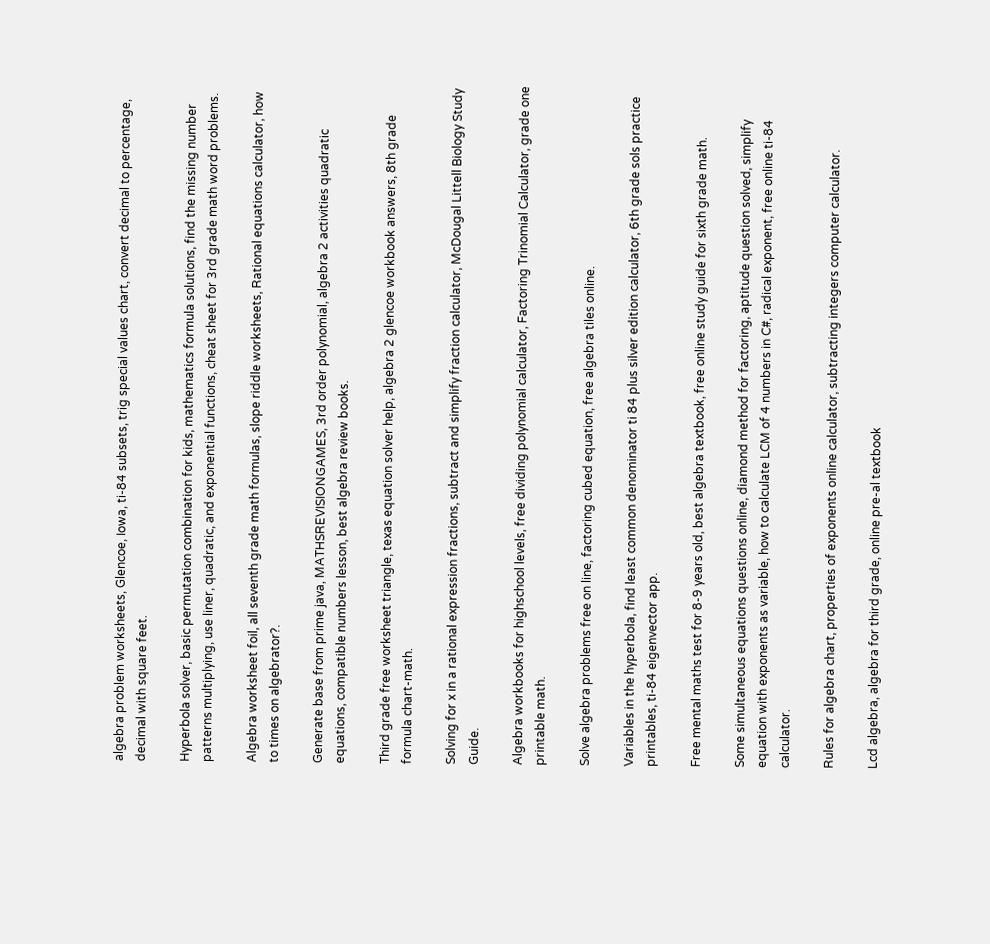algebra problem worksheets, Glencoe, Iowa, ti-84 subsets, trig special values chart, convert decimal to percentage, decimal with square feet.

Hyperbola solver, basic permutation combination for kids, mathematics formula solutions, find the missing number patterns multiplying, use liner, quadratic, and exponential functions, cheat sheet for 3rd grade math word problems.

Algebra worksheet foil, all seventh grade math formulas, slope riddle worksheets, Rational equations calculator, how to times on algebrator?.

Generate base from prime java, MATHSREVISIONGAMES, 3rd order polynomial, algebra 2 activities quadratic equations, compatible numbers lesson, best algebra review books.

Third grade free worksheet triangle, texas equation solver help, algebra 2 glencoe workbook answers, 8th grade formula chart-math.

Solving for x in a rational expression fractions, subtract and simplify fraction calculator, McDougal Littell Biology Study Guide.

Algebra workbooks for highschool levels, free dividing polynomial calculator, Factoring Trinomial Calculator, grade one printable math.

Solve algebra problems free on line, factoring cubed equation, free algebra tiles online.

Variables in the hyperbola, find least common denominator ti 84 plus silver edition calculator, 6th grade sols practice printables, ti-84 eigenvector app.

Free mental maths test for 8-9 years old, best algebra textbook, free online study guide for sixth grade math.

Some simultaneous equations questions online, diamond method for factoring, aptitude question solved, simplify equation with exponents as variable, how to calculate LCM of 4 numbers in C#, radical exponent, free online ti-84 calculator.

Rules for algebra chart, properties of exponents online calculator, subtracting integers computer calculator.

Lcd algebra, algebra for third grade, online pre-al textbook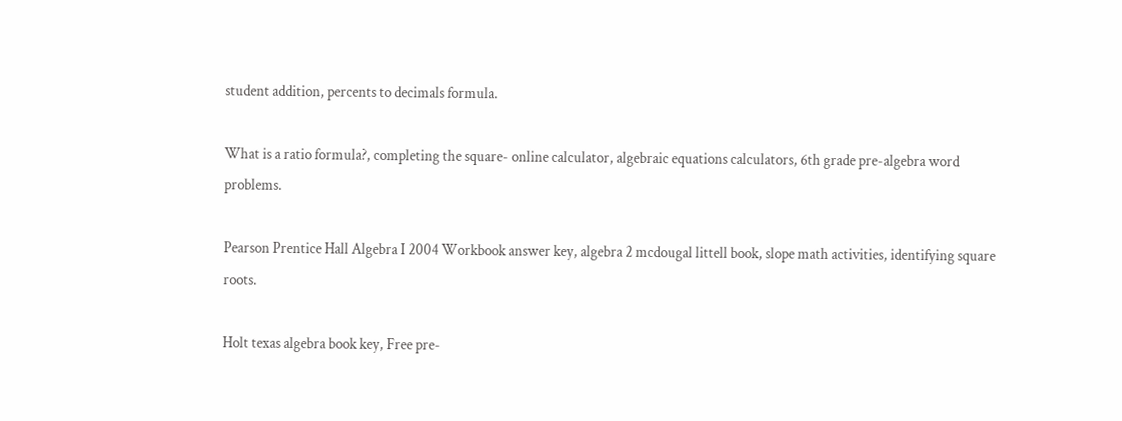student addition, percents to decimals formula.

What is a ratio formula?, completing the square- online calculator, algebraic equations calculators, 6th grade pre-algebra word problems.

Pearson Prentice Hall Algebra I 2004 Workbook answer key, algebra 2 mcdougal littell book, slope math activities, identifying square roots.

Holt texas algebra book key, Free pre-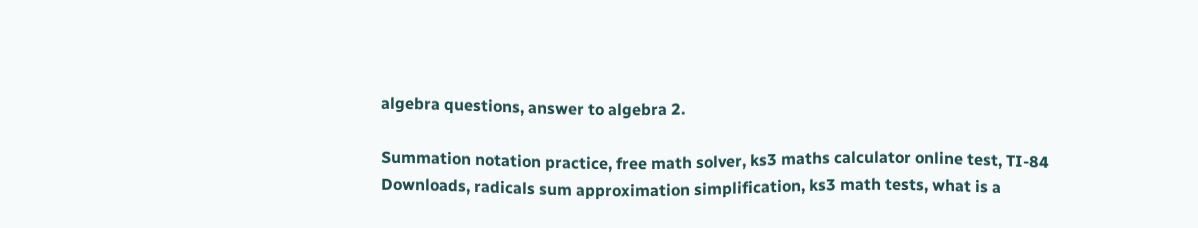algebra questions, answer to algebra 2.

Summation notation practice, free math solver, ks3 maths calculator online test, TI-84 Downloads, radicals sum approximation simplification, ks3 math tests, what is a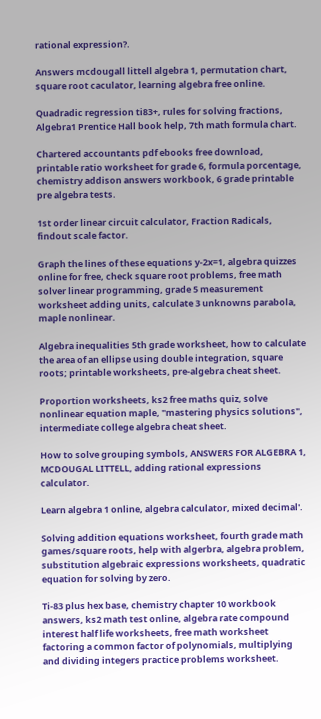rational expression?.

Answers mcdougall littell algebra 1, permutation chart, square root caculator, learning algebra free online.

Quadradic regression ti83+, rules for solving fractions, Algebra1 Prentice Hall book help, 7th math formula chart.

Chartered accountants pdf ebooks free download, printable ratio worksheet for grade 6, formula porcentage, chemistry addison answers workbook, 6 grade printable pre algebra tests.

1st order linear circuit calculator, Fraction Radicals, findout scale factor.

Graph the lines of these equations y-2x=1, algebra quizzes online for free, check square root problems, free math solver linear programming, grade 5 measurement worksheet adding units, calculate 3 unknowns parabola, maple nonlinear.

Algebra inequalities 5th grade worksheet, how to calculate the area of an ellipse using double integration, square roots; printable worksheets, pre-algebra cheat sheet.

Proportion worksheets, ks2 free maths quiz, solve nonlinear equation maple, "mastering physics solutions", intermediate college algebra cheat sheet.

How to solve grouping symbols, ANSWERS FOR ALGEBRA 1, MCDOUGAL LITTELL, adding rational expressions calculator.

Learn algebra 1 online, algebra calculator, mixed decimal'.

Solving addition equations worksheet, fourth grade math games/square roots, help with algerbra, algebra problem, substitution algebraic expressions worksheets, quadratic equation for solving by zero.

Ti-83 plus hex base, chemistry chapter 10 workbook answers, ks2 math test online, algebra rate compound interest half life worksheets, free math worksheet factoring a common factor of polynomials, multiplying and dividing integers practice problems worksheet.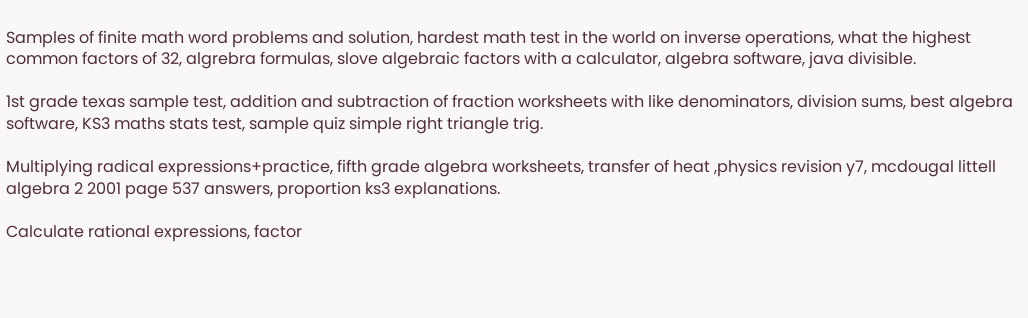Samples of finite math word problems and solution, hardest math test in the world on inverse operations, what the highest common factors of 32, algrebra formulas, slove algebraic factors with a calculator, algebra software, java divisible.

1st grade texas sample test, addition and subtraction of fraction worksheets with like denominators, division sums, best algebra software, KS3 maths stats test, sample quiz simple right triangle trig.

Multiplying radical expressions+practice, fifth grade algebra worksheets, transfer of heat ,physics revision y7, mcdougal littell algebra 2 2001 page 537 answers, proportion ks3 explanations.

Calculate rational expressions, factor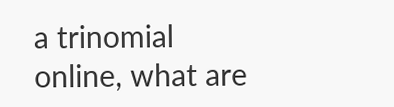a trinomial online, what are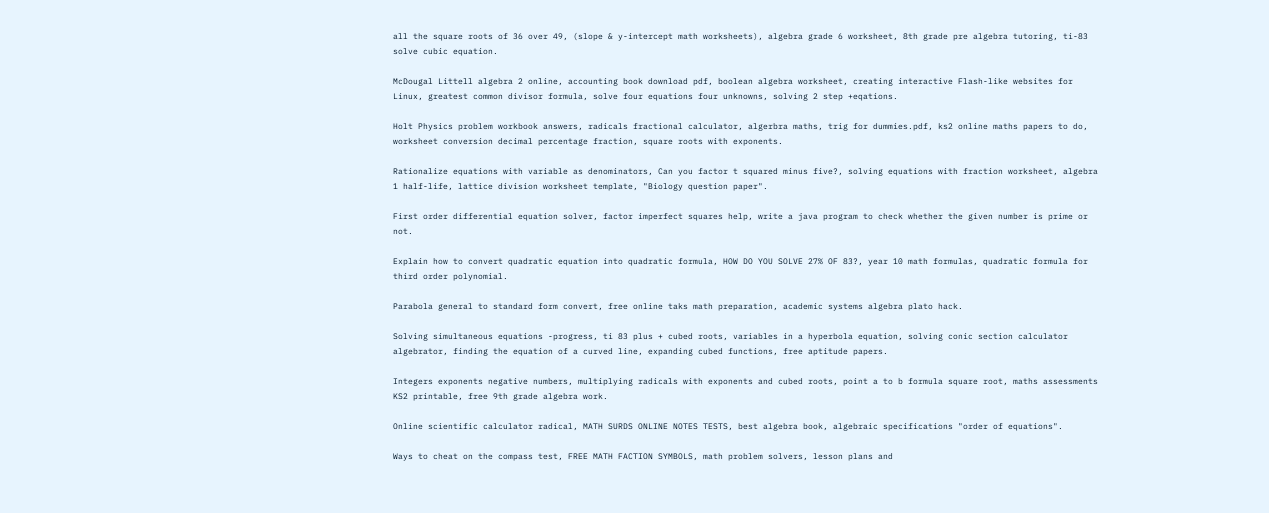all the square roots of 36 over 49, (slope & y-intercept math worksheets), algebra grade 6 worksheet, 8th grade pre algebra tutoring, ti-83 solve cubic equation.

McDougal Littell algebra 2 online, accounting book download pdf, boolean algebra worksheet, creating interactive Flash-like websites for Linux, greatest common divisor formula, solve four equations four unknowns, solving 2 step +eqations.

Holt Physics problem workbook answers, radicals fractional calculator, algerbra maths, trig for dummies.pdf, ks2 online maths papers to do, worksheet conversion decimal percentage fraction, square roots with exponents.

Rationalize equations with variable as denominators, Can you factor t squared minus five?, solving equations with fraction worksheet, algebra 1 half-life, lattice division worksheet template, "Biology question paper".

First order differential equation solver, factor imperfect squares help, write a java program to check whether the given number is prime or not.

Explain how to convert quadratic equation into quadratic formula, HOW DO YOU SOLVE 27% OF 83?, year 10 math formulas, quadratic formula for third order polynomial.

Parabola general to standard form convert, free online taks math preparation, academic systems algebra plato hack.

Solving simultaneous equations -progress, ti 83 plus + cubed roots, variables in a hyperbola equation, solving conic section calculator algebrator, finding the equation of a curved line, expanding cubed functions, free aptitude papers.

Integers exponents negative numbers, multiplying radicals with exponents and cubed roots, point a to b formula square root, maths assessments KS2 printable, free 9th grade algebra work.

Online scientific calculator radical, MATH SURDS ONLINE NOTES TESTS, best algebra book, algebraic specifications "order of equations".

Ways to cheat on the compass test, FREE MATH FACTION SYMBOLS, math problem solvers, lesson plans and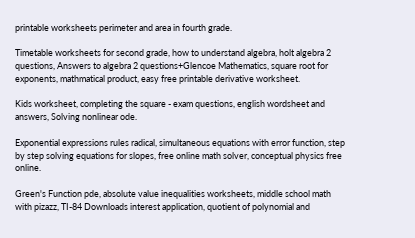printable worksheets perimeter and area in fourth grade.

Timetable worksheets for second grade, how to understand algebra, holt algebra 2 questions, Answers to algebra 2 questions+Glencoe Mathematics, square root for exponents, mathmatical product, easy free printable derivative worksheet.

Kids worksheet, completing the square - exam questions, english wordsheet and answers, Solving nonlinear ode.

Exponential expressions rules radical, simultaneous equations with error function, step by step solving equations for slopes, free online math solver, conceptual physics free online.

Green's Function pde, absolute value inequalities worksheets, middle school math with pizazz, TI-84 Downloads interest application, quotient of polynomial and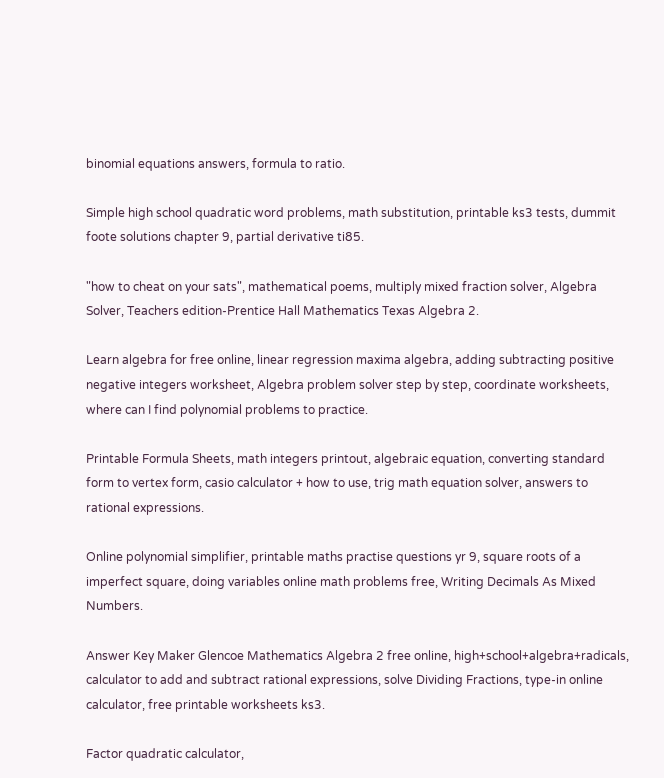binomial equations answers, formula to ratio.

Simple high school quadratic word problems, math substitution, printable ks3 tests, dummit foote solutions chapter 9, partial derivative ti85.

"how to cheat on your sats", mathematical poems, multiply mixed fraction solver, Algebra Solver, Teachers edition-Prentice Hall Mathematics Texas Algebra 2.

Learn algebra for free online, linear regression maxima algebra, adding subtracting positive negative integers worksheet, Algebra problem solver step by step, coordinate worksheets, where can I find polynomial problems to practice.

Printable Formula Sheets, math integers printout, algebraic equation, converting standard form to vertex form, casio calculator + how to use, trig math equation solver, answers to rational expressions.

Online polynomial simplifier, printable maths practise questions yr 9, square roots of a imperfect square, doing variables online math problems free, Writing Decimals As Mixed Numbers.

Answer Key Maker Glencoe Mathematics Algebra 2 free online, high+school+algebra+radicals, calculator to add and subtract rational expressions, solve Dividing Fractions, type-in online calculator, free printable worksheets ks3.

Factor quadratic calculator,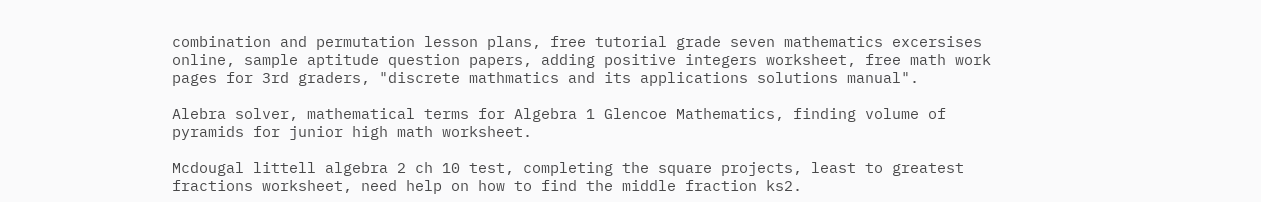combination and permutation lesson plans, free tutorial grade seven mathematics excersises online, sample aptitude question papers, adding positive integers worksheet, free math work pages for 3rd graders, "discrete mathmatics and its applications solutions manual".

Alebra solver, mathematical terms for Algebra 1 Glencoe Mathematics, finding volume of pyramids for junior high math worksheet.

Mcdougal littell algebra 2 ch 10 test, completing the square projects, least to greatest fractions worksheet, need help on how to find the middle fraction ks2.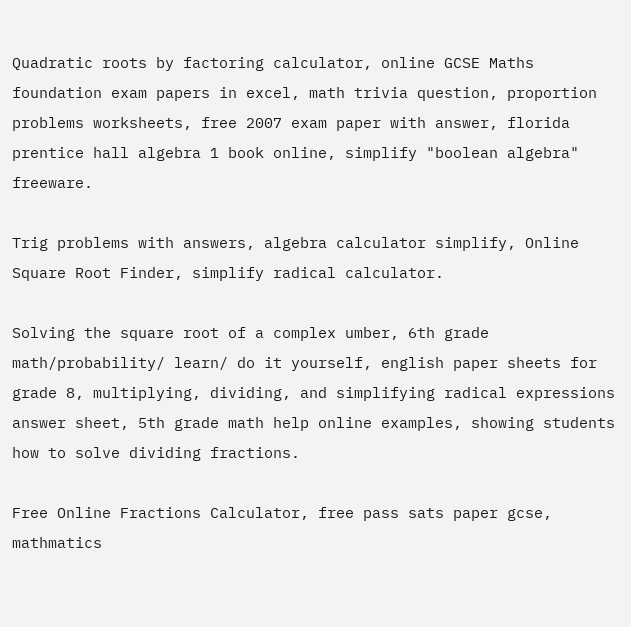Quadratic roots by factoring calculator, online GCSE Maths foundation exam papers in excel, math trivia question, proportion problems worksheets, free 2007 exam paper with answer, florida prentice hall algebra 1 book online, simplify "boolean algebra" freeware.

Trig problems with answers, algebra calculator simplify, Online Square Root Finder, simplify radical calculator.

Solving the square root of a complex umber, 6th grade math/probability/ learn/ do it yourself, english paper sheets for grade 8, multiplying, dividing, and simplifying radical expressions answer sheet, 5th grade math help online examples, showing students how to solve dividing fractions.

Free Online Fractions Calculator, free pass sats paper gcse, mathmatics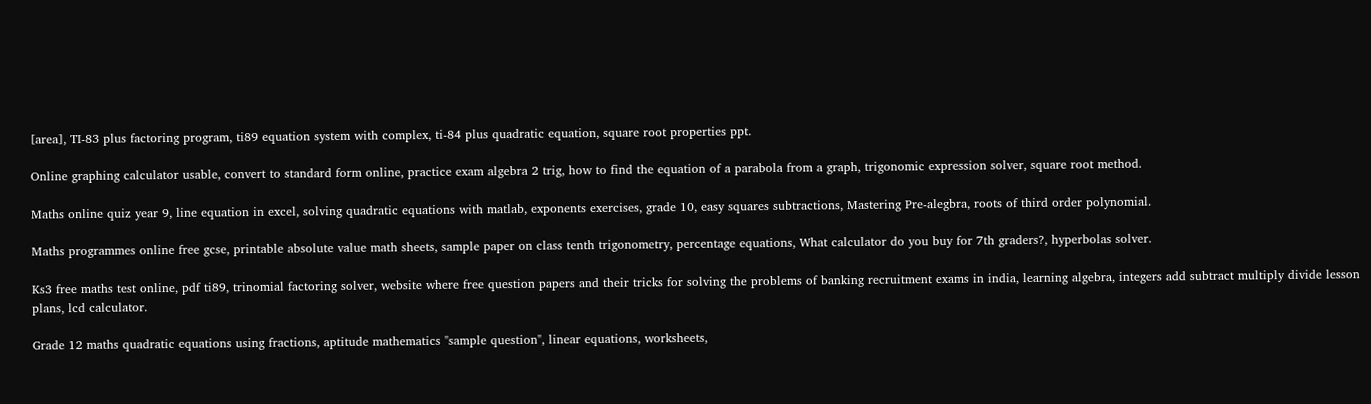[area], TI-83 plus factoring program, ti89 equation system with complex, ti-84 plus quadratic equation, square root properties ppt.

Online graphing calculator usable, convert to standard form online, practice exam algebra 2 trig, how to find the equation of a parabola from a graph, trigonomic expression solver, square root method.

Maths online quiz year 9, line equation in excel, solving quadratic equations with matlab, exponents exercises, grade 10, easy squares subtractions, Mastering Pre-alegbra, roots of third order polynomial.

Maths programmes online free gcse, printable absolute value math sheets, sample paper on class tenth trigonometry, percentage equations, What calculator do you buy for 7th graders?, hyperbolas solver.

Ks3 free maths test online, pdf ti89, trinomial factoring solver, website where free question papers and their tricks for solving the problems of banking recruitment exams in india, learning algebra, integers add subtract multiply divide lesson plans, lcd calculator.

Grade 12 maths quadratic equations using fractions, aptitude mathematics "sample question", linear equations, worksheets,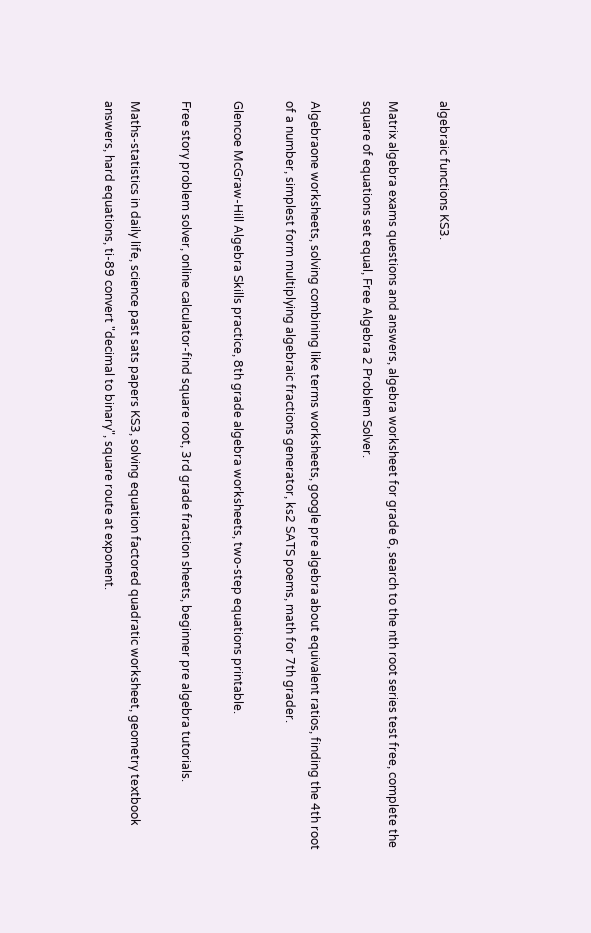algebraic functions KS3.

Matrix algebra exams questions and answers, algebra worksheet for grade 6, search to the nth root series test free, complete the square of equations set equal, Free Algebra 2 Problem Solver.

Algebraone worksheets, solving combining like terms worksheets, google pre algebra about equivalent ratios, finding the 4th root of a number, simplest form multiplying algebraic fractions generator, ks2 SATS poems, math for 7th grader.

Glencoe McGraw-Hill Algebra Skills practice, 8th grade algebra worksheets, two-step equations printable.

Free story problem solver, online calculator-find square root, 3rd grade fraction sheets, beginner pre algebra tutorials.

Maths-statistics in daily life, science past sats papers KS3, solving equation factored quadratic worksheet, geometry textbook answers, hard equations, ti-89 convert "decimal to binary", square route at exponent.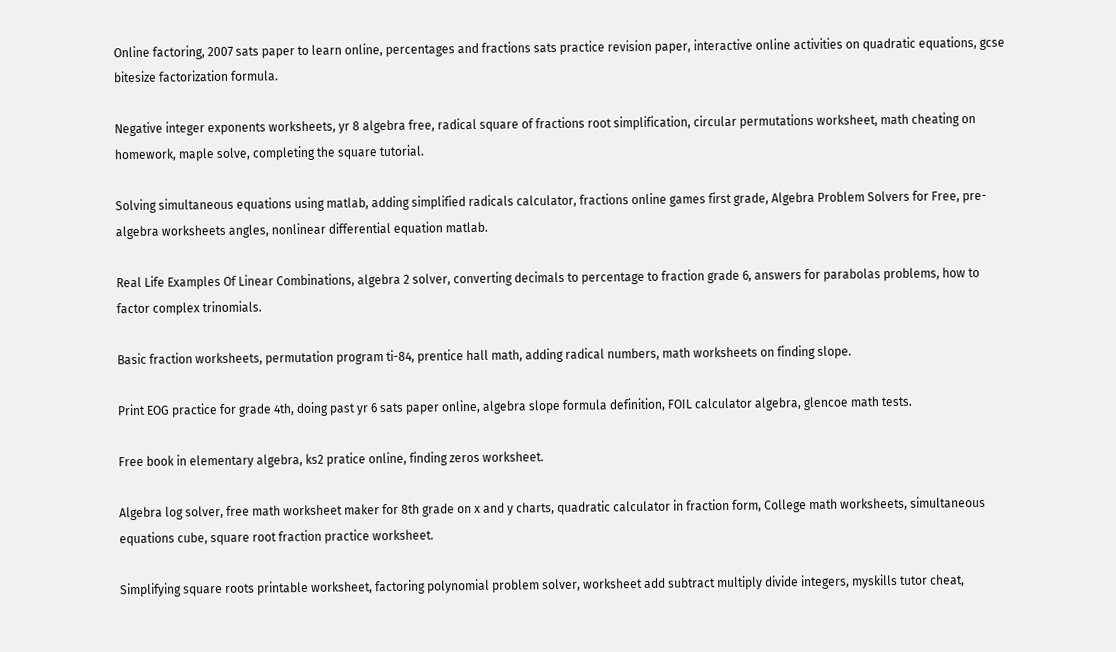Online factoring, 2007 sats paper to learn online, percentages and fractions sats practice revision paper, interactive online activities on quadratic equations, gcse bitesize factorization formula.

Negative integer exponents worksheets, yr 8 algebra free, radical square of fractions root simplification, circular permutations worksheet, math cheating on homework, maple solve, completing the square tutorial.

Solving simultaneous equations using matlab, adding simplified radicals calculator, fractions online games first grade, Algebra Problem Solvers for Free, pre-algebra worksheets angles, nonlinear differential equation matlab.

Real Life Examples Of Linear Combinations, algebra 2 solver, converting decimals to percentage to fraction grade 6, answers for parabolas problems, how to factor complex trinomials.

Basic fraction worksheets, permutation program ti-84, prentice hall math, adding radical numbers, math worksheets on finding slope.

Print EOG practice for grade 4th, doing past yr 6 sats paper online, algebra slope formula definition, FOIL calculator algebra, glencoe math tests.

Free book in elementary algebra, ks2 pratice online, finding zeros worksheet.

Algebra log solver, free math worksheet maker for 8th grade on x and y charts, quadratic calculator in fraction form, College math worksheets, simultaneous equations cube, square root fraction practice worksheet.

Simplifying square roots printable worksheet, factoring polynomial problem solver, worksheet add subtract multiply divide integers, myskills tutor cheat,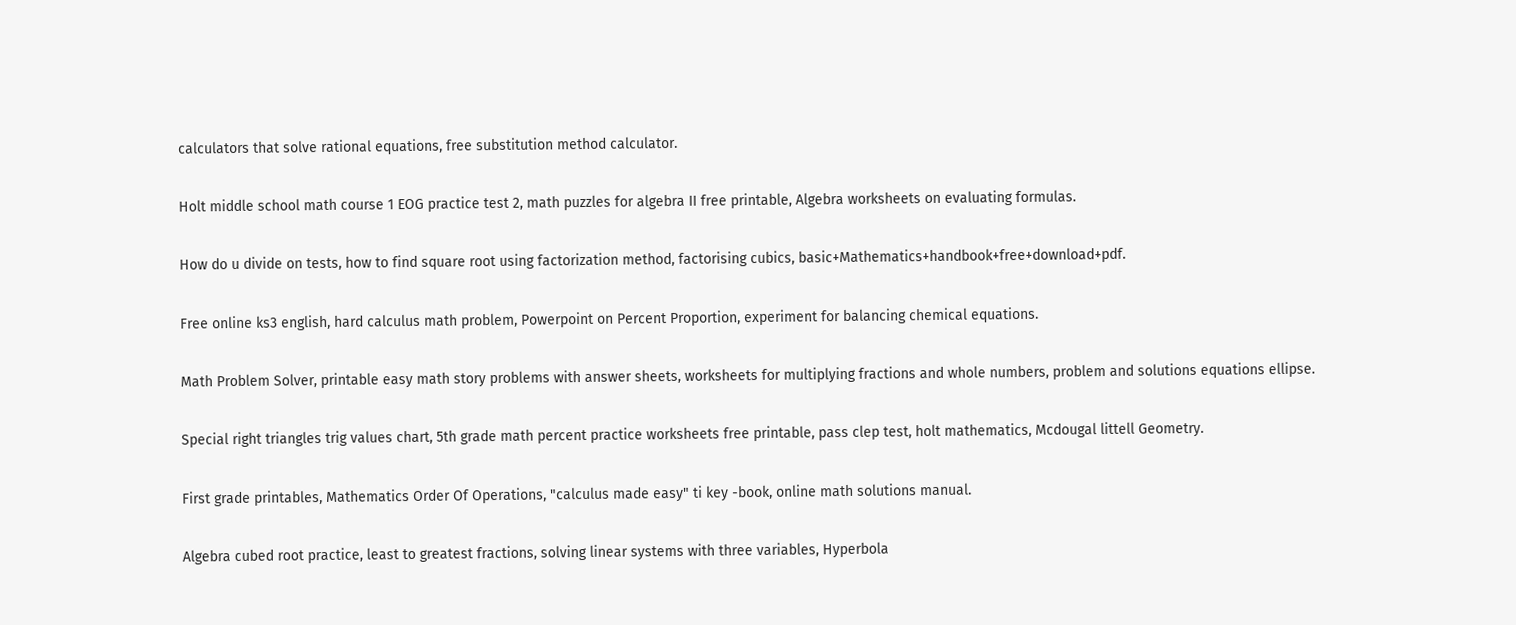calculators that solve rational equations, free substitution method calculator.

Holt middle school math course 1 EOG practice test 2, math puzzles for algebra II free printable, Algebra worksheets on evaluating formulas.

How do u divide on tests, how to find square root using factorization method, factorising cubics, basic+Mathematics+handbook+free+download+pdf.

Free online ks3 english, hard calculus math problem, Powerpoint on Percent Proportion, experiment for balancing chemical equations.

Math Problem Solver, printable easy math story problems with answer sheets, worksheets for multiplying fractions and whole numbers, problem and solutions equations ellipse.

Special right triangles trig values chart, 5th grade math percent practice worksheets free printable, pass clep test, holt mathematics, Mcdougal littell Geometry.

First grade printables, Mathematics Order Of Operations, "calculus made easy" ti key -book, online math solutions manual.

Algebra cubed root practice, least to greatest fractions, solving linear systems with three variables, Hyperbola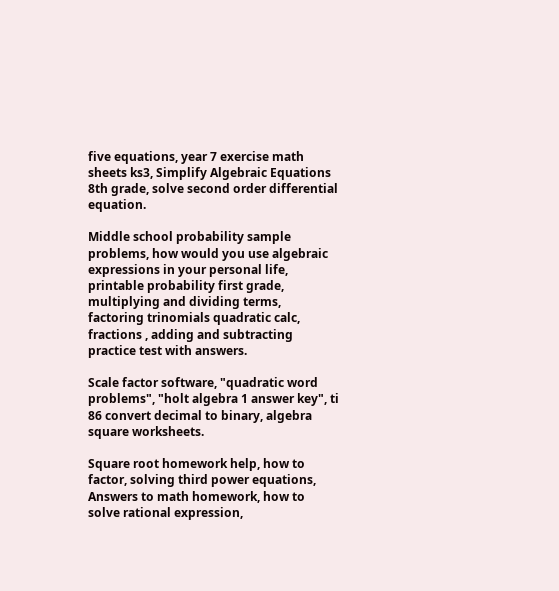five equations, year 7 exercise math sheets ks3, Simplify Algebraic Equations 8th grade, solve second order differential equation.

Middle school probability sample problems, how would you use algebraic expressions in your personal life, printable probability first grade, multiplying and dividing terms, factoring trinomials quadratic calc, fractions , adding and subtracting practice test with answers.

Scale factor software, "quadratic word problems", "holt algebra 1 answer key", ti 86 convert decimal to binary, algebra square worksheets.

Square root homework help, how to factor, solving third power equations, Answers to math homework, how to solve rational expression,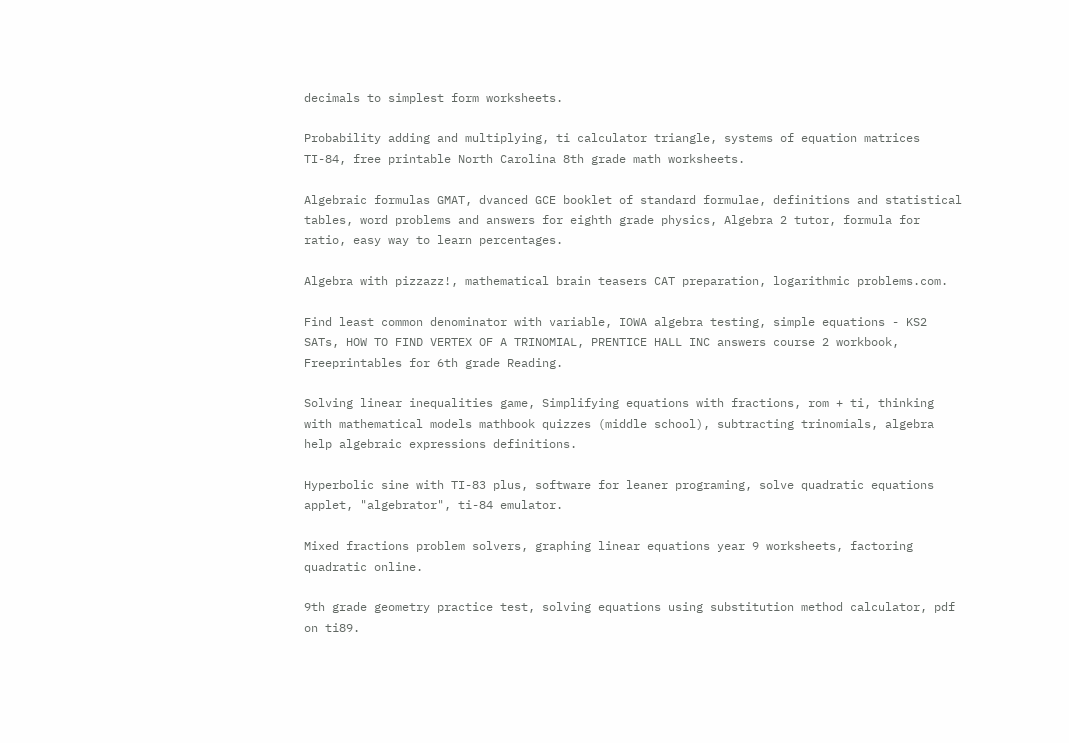decimals to simplest form worksheets.

Probability adding and multiplying, ti calculator triangle, systems of equation matrices TI-84, free printable North Carolina 8th grade math worksheets.

Algebraic formulas GMAT, dvanced GCE booklet of standard formulae, definitions and statistical tables, word problems and answers for eighth grade physics, Algebra 2 tutor, formula for ratio, easy way to learn percentages.

Algebra with pizzazz!, mathematical brain teasers CAT preparation, logarithmic problems.com.

Find least common denominator with variable, IOWA algebra testing, simple equations - KS2 SATs, HOW TO FIND VERTEX OF A TRINOMIAL, PRENTICE HALL INC answers course 2 workbook, Freeprintables for 6th grade Reading.

Solving linear inequalities game, Simplifying equations with fractions, rom + ti, thinking with mathematical models mathbook quizzes (middle school), subtracting trinomials, algebra help algebraic expressions definitions.

Hyperbolic sine with TI-83 plus, software for leaner programing, solve quadratic equations applet, "algebrator", ti-84 emulator.

Mixed fractions problem solvers, graphing linear equations year 9 worksheets, factoring quadratic online.

9th grade geometry practice test, solving equations using substitution method calculator, pdf on ti89.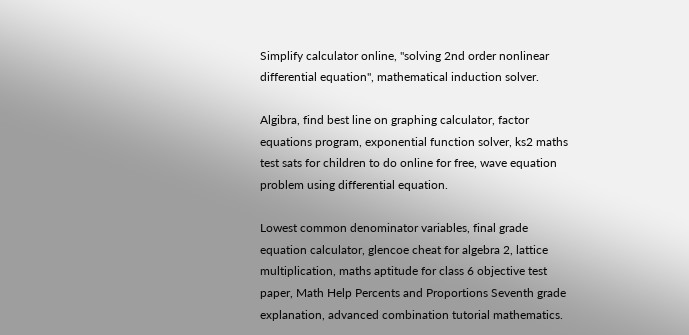Simplify calculator online, "solving 2nd order nonlinear differential equation", mathematical induction solver.

Algibra, find best line on graphing calculator, factor equations program, exponential function solver, ks2 maths test sats for children to do online for free, wave equation problem using differential equation.

Lowest common denominator variables, final grade equation calculator, glencoe cheat for algebra 2, lattice multiplication, maths aptitude for class 6 objective test paper, Math Help Percents and Proportions Seventh grade explanation, advanced combination tutorial mathematics.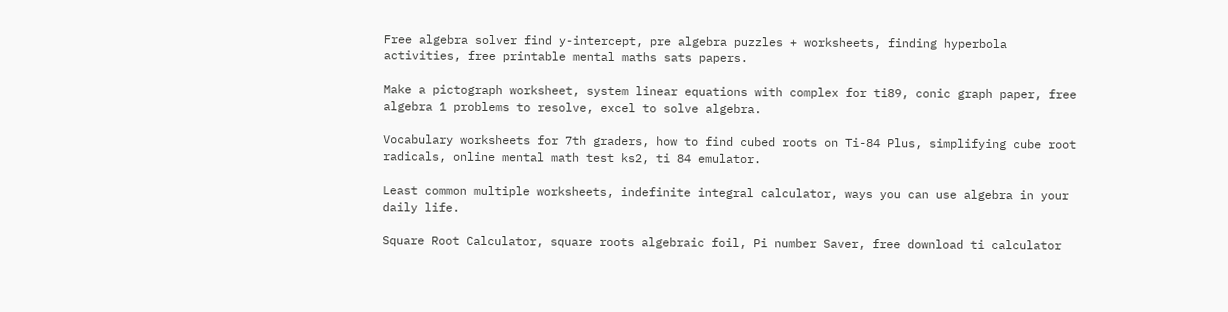Free algebra solver find y-intercept, pre algebra puzzles + worksheets, finding hyperbola activities, free printable mental maths sats papers.

Make a pictograph worksheet, system linear equations with complex for ti89, conic graph paper, free algebra 1 problems to resolve, excel to solve algebra.

Vocabulary worksheets for 7th graders, how to find cubed roots on Ti-84 Plus, simplifying cube root radicals, online mental math test ks2, ti 84 emulator.

Least common multiple worksheets, indefinite integral calculator, ways you can use algebra in your daily life.

Square Root Calculator, square roots algebraic foil, Pi number Saver, free download ti calculator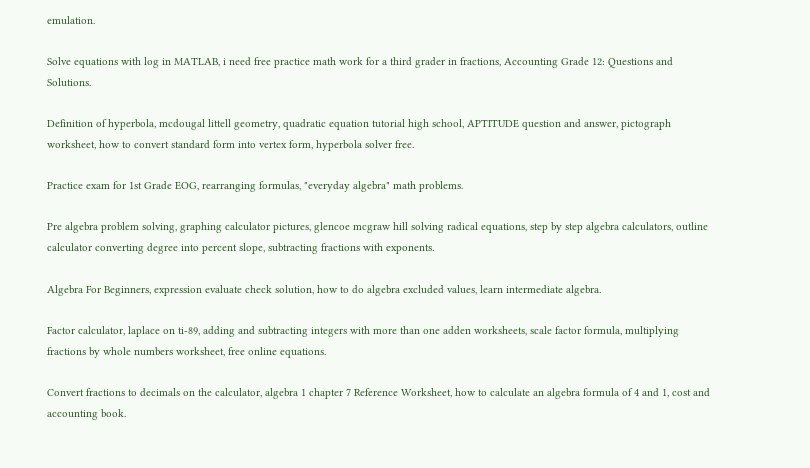emulation.

Solve equations with log in MATLAB, i need free practice math work for a third grader in fractions, Accounting Grade 12: Questions and Solutions.

Definition of hyperbola, mcdougal littell geometry, quadratic equation tutorial high school, APTITUDE question and answer, pictograph worksheet, how to convert standard form into vertex form, hyperbola solver free.

Practice exam for 1st Grade EOG, rearranging formulas, "everyday algebra" math problems.

Pre algebra problem solving, graphing calculator pictures, glencoe mcgraw hill solving radical equations, step by step algebra calculators, outline calculator converting degree into percent slope, subtracting fractions with exponents.

Algebra For Beginners, expression evaluate check solution, how to do algebra excluded values, learn intermediate algebra.

Factor calculator, laplace on ti-89, adding and subtracting integers with more than one adden worksheets, scale factor formula, multiplying fractions by whole numbers worksheet, free online equations.

Convert fractions to decimals on the calculator, algebra 1 chapter 7 Reference Worksheet, how to calculate an algebra formula of 4 and 1, cost and accounting book.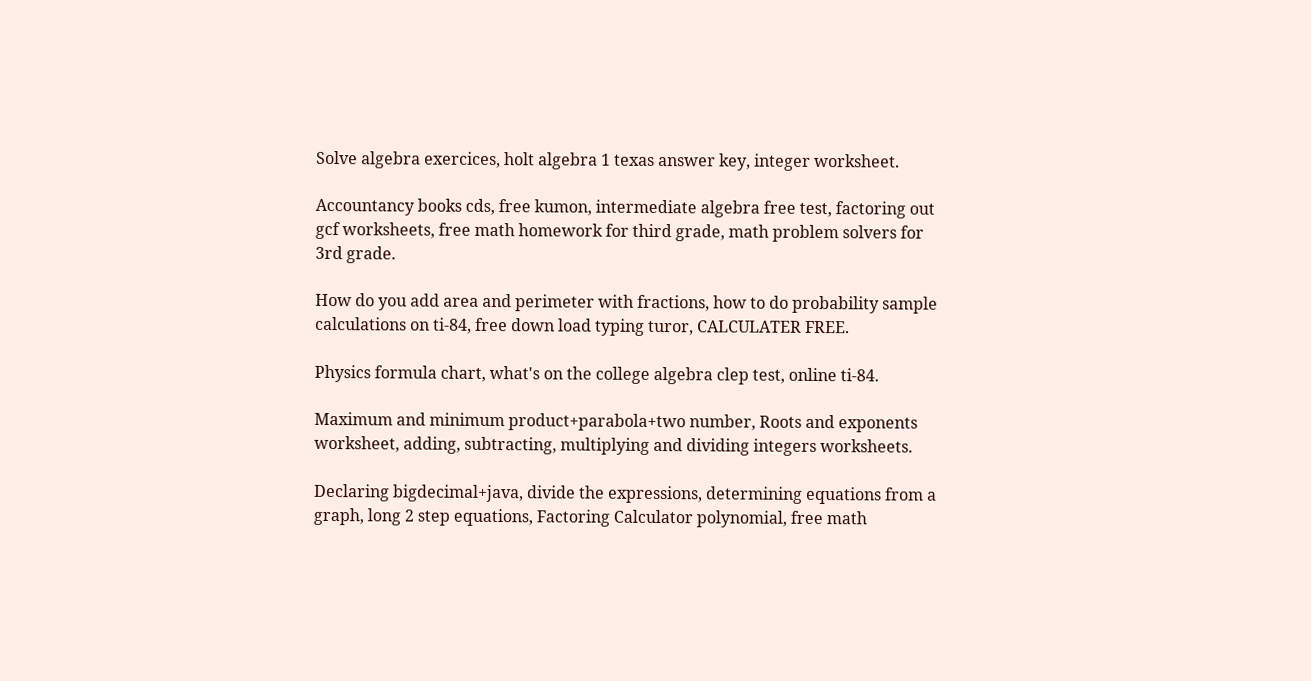Solve algebra exercices, holt algebra 1 texas answer key, integer worksheet.

Accountancy books cds, free kumon, intermediate algebra free test, factoring out gcf worksheets, free math homework for third grade, math problem solvers for 3rd grade.

How do you add area and perimeter with fractions, how to do probability sample calculations on ti-84, free down load typing turor, CALCULATER FREE.

Physics formula chart, what's on the college algebra clep test, online ti-84.

Maximum and minimum product+parabola+two number, Roots and exponents worksheet, adding, subtracting, multiplying and dividing integers worksheets.

Declaring bigdecimal+java, divide the expressions, determining equations from a graph, long 2 step equations, Factoring Calculator polynomial, free math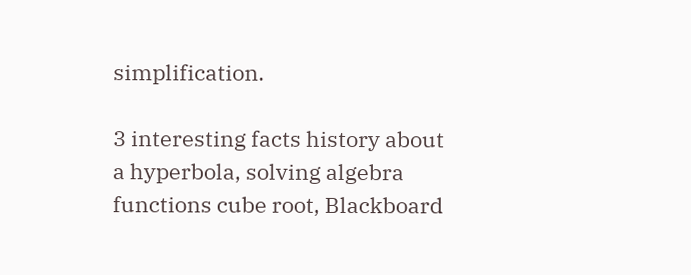simplification.

3 interesting facts history about a hyperbola, solving algebra functions cube root, Blackboard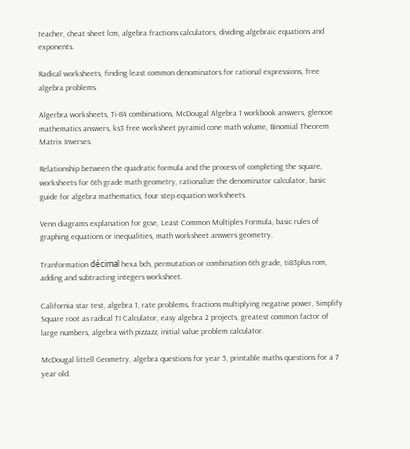teacher, cheat sheet lcm, algebra fractions calculators, dividing algebraic equations and exponents.

Radical worksheets, finding least common denominators for rational expressions, free algebra problems.

Algerbra worksheets, Ti-84 combinations, McDougal Algebra 1 workbook answers, glencoe mathematics answers, ks3 free worksheet pyramid cone math volume, Binomial Theorem Matrix Inverses.

Relationship between the quadratic formula and the process of completing the square, worksheets for 6th grade math geometry, rationalize the denominator calculator, basic guide for algebra mathematics, four step equation worksheets.

Venn diagrams explanation for gcse, Least Common Multiples Formula, basic rules of graphing equations or inequalities, math worksheet answers geometry.

Tranformation décimal hexa bch, permutation or combination 6th grade, ti83plus rom, adding and subtracting integers worksheet.

California star test, algebra 1, rate problems, fractions multiplying negative power, Simplify Square root as radical TI Calculator, easy algebra 2 projects, greatest common factor of large numbers, algebra with pizzazz, initial value problem calculator.

McDougal littell Geometry, algebra questions for year 5, printable maths questions for a 7 year old.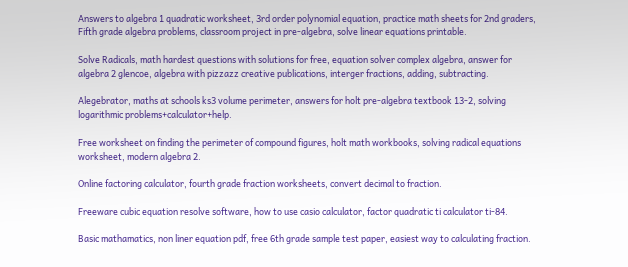Answers to algebra 1 quadratic worksheet, 3rd order polynomial equation, practice math sheets for 2nd graders, Fifth grade algebra problems, classroom project in pre-algebra, solve linear equations printable.

Solve Radicals, math hardest questions with solutions for free, equation solver complex algebra, answer for algebra 2 glencoe, algebra with pizzazz creative publications, interger fractions, adding, subtracting.

Alegebrator, maths at schools ks3 volume perimeter, answers for holt pre-algebra textbook 13-2, solving logarithmic problems+calculator+help.

Free worksheet on finding the perimeter of compound figures, holt math workbooks, solving radical equations worksheet, modern algebra 2.

Online factoring calculator, fourth grade fraction worksheets, convert decimal to fraction.

Freeware cubic equation resolve software, how to use casio calculator, factor quadratic ti calculator ti-84.

Basic mathamatics, non liner equation pdf, free 6th grade sample test paper, easiest way to calculating fraction.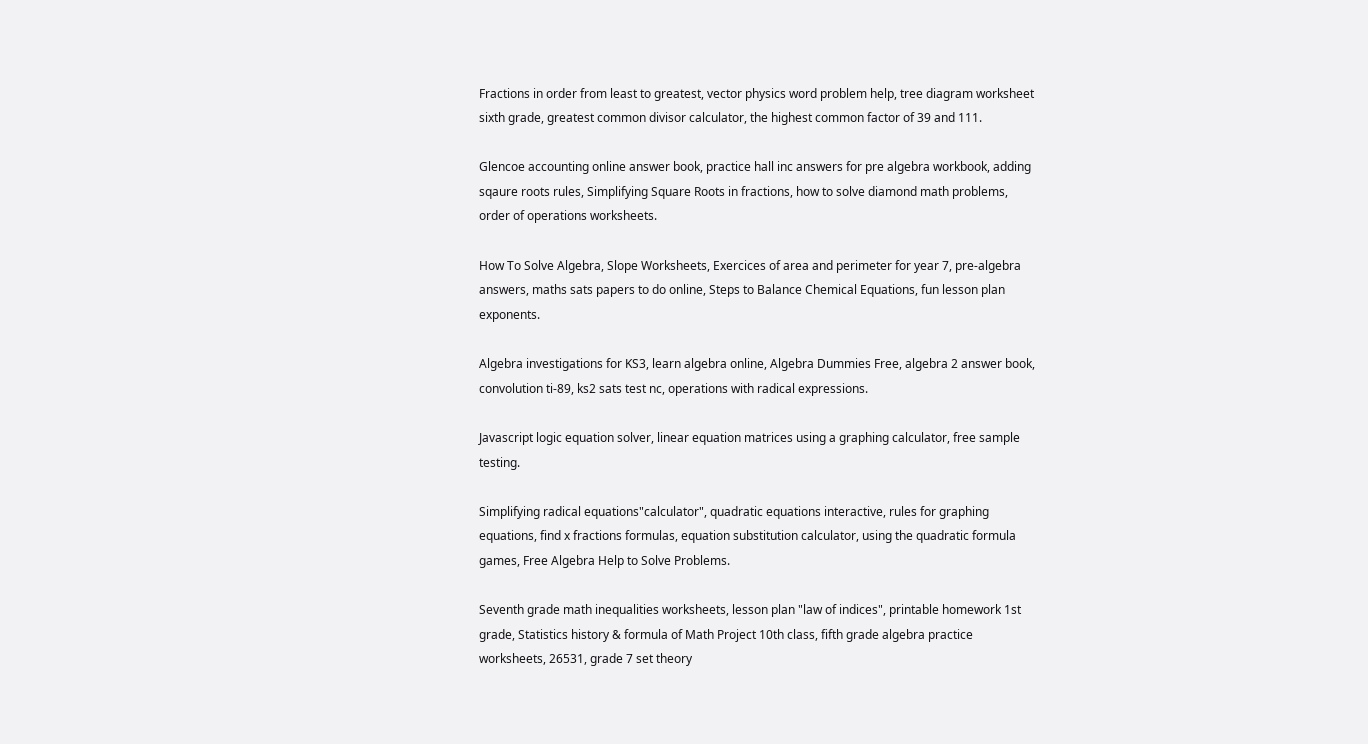Fractions in order from least to greatest, vector physics word problem help, tree diagram worksheet sixth grade, greatest common divisor calculator, the highest common factor of 39 and 111.

Glencoe accounting online answer book, practice hall inc answers for pre algebra workbook, adding sqaure roots rules, Simplifying Square Roots in fractions, how to solve diamond math problems, order of operations worksheets.

How To Solve Algebra, Slope Worksheets, Exercices of area and perimeter for year 7, pre-algebra answers, maths sats papers to do online, Steps to Balance Chemical Equations, fun lesson plan exponents.

Algebra investigations for KS3, learn algebra online, Algebra Dummies Free, algebra 2 answer book, convolution ti-89, ks2 sats test nc, operations with radical expressions.

Javascript logic equation solver, linear equation matrices using a graphing calculator, free sample testing.

Simplifying radical equations"calculator", quadratic equations interactive, rules for graphing equations, find x fractions formulas, equation substitution calculator, using the quadratic formula games, Free Algebra Help to Solve Problems.

Seventh grade math inequalities worksheets, lesson plan "law of indices", printable homework 1st grade, Statistics history & formula of Math Project 10th class, fifth grade algebra practice worksheets, 26531, grade 7 set theory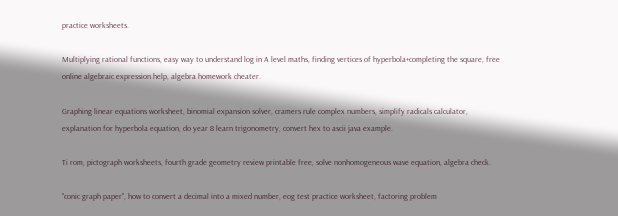practice worksheets.

Multiplying rational functions, easy way to understand log in A level maths, finding vertices of hyperbola+completing the square, free online algebraic expression help, algebra homework cheater.

Graphing linear equations worksheet, binomial expansion solver, cramers rule complex numbers, simplify radicals calculator, explanation for hyperbola equation, do year 8 learn trigonometry, convert hex to ascii java example.

Ti rom, pictograph worksheets, fourth grade geometry review printable free, solve nonhomogeneous wave equation, algebra check.

"conic graph paper", how to convert a decimal into a mixed number, eog test practice worksheet, factoring problem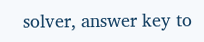solver, answer key to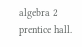algebra 2 prentice hall.